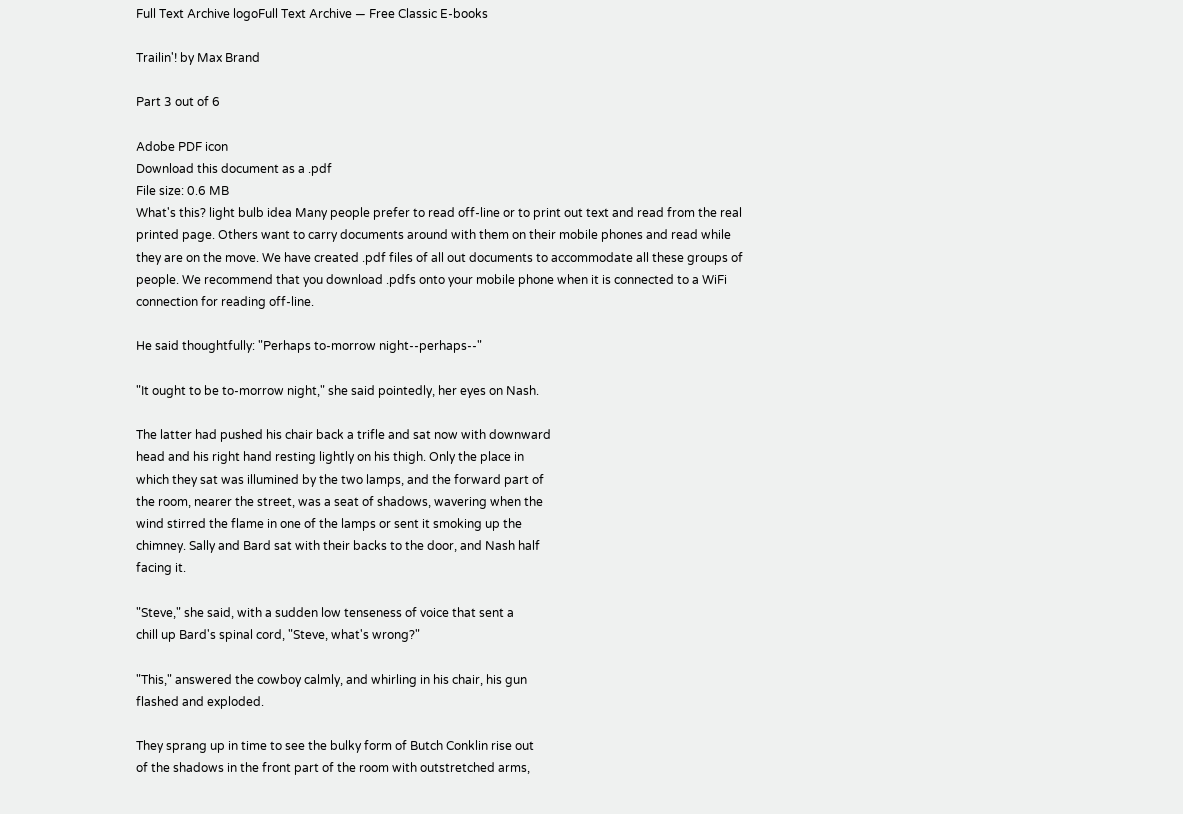Full Text Archive logoFull Text Archive — Free Classic E-books

Trailin'! by Max Brand

Part 3 out of 6

Adobe PDF icon
Download this document as a .pdf
File size: 0.6 MB
What's this? light bulb idea Many people prefer to read off-line or to print out text and read from the real printed page. Others want to carry documents around with them on their mobile phones and read while they are on the move. We have created .pdf files of all out documents to accommodate all these groups of people. We recommend that you download .pdfs onto your mobile phone when it is connected to a WiFi connection for reading off-line.

He said thoughtfully: "Perhaps to-morrow night--perhaps--"

"It ought to be to-morrow night," she said pointedly, her eyes on Nash.

The latter had pushed his chair back a trifle and sat now with downward
head and his right hand resting lightly on his thigh. Only the place in
which they sat was illumined by the two lamps, and the forward part of
the room, nearer the street, was a seat of shadows, wavering when the
wind stirred the flame in one of the lamps or sent it smoking up the
chimney. Sally and Bard sat with their backs to the door, and Nash half
facing it.

"Steve," she said, with a sudden low tenseness of voice that sent a
chill up Bard's spinal cord, "Steve, what's wrong?"

"This," answered the cowboy calmly, and whirling in his chair, his gun
flashed and exploded.

They sprang up in time to see the bulky form of Butch Conklin rise out
of the shadows in the front part of the room with outstretched arms,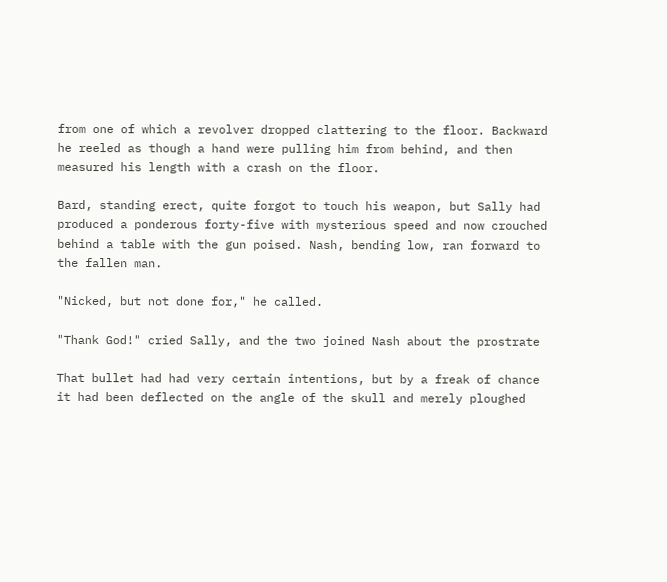from one of which a revolver dropped clattering to the floor. Backward
he reeled as though a hand were pulling him from behind, and then
measured his length with a crash on the floor.

Bard, standing erect, quite forgot to touch his weapon, but Sally had
produced a ponderous forty-five with mysterious speed and now crouched
behind a table with the gun poised. Nash, bending low, ran forward to
the fallen man.

"Nicked, but not done for," he called.

"Thank God!" cried Sally, and the two joined Nash about the prostrate

That bullet had had very certain intentions, but by a freak of chance
it had been deflected on the angle of the skull and merely ploughed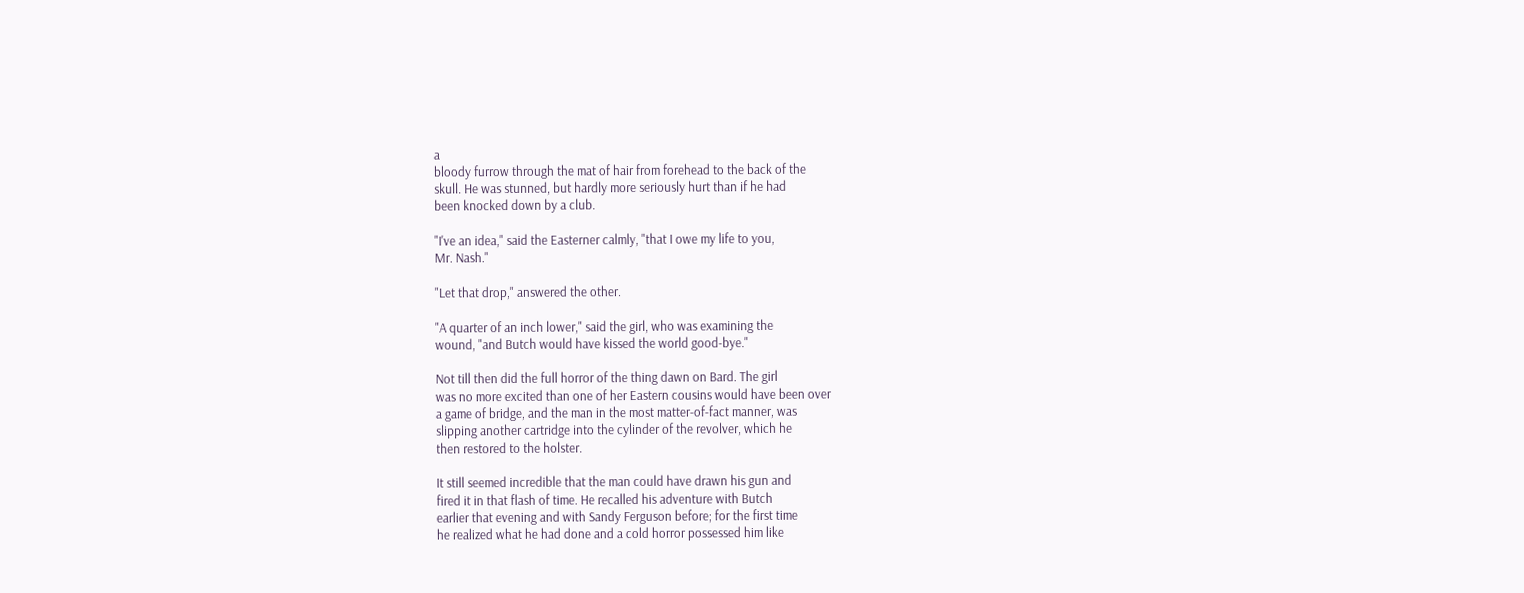a
bloody furrow through the mat of hair from forehead to the back of the
skull. He was stunned, but hardly more seriously hurt than if he had
been knocked down by a club.

"I've an idea," said the Easterner calmly, "that I owe my life to you,
Mr. Nash."

"Let that drop," answered the other.

"A quarter of an inch lower," said the girl, who was examining the
wound, "and Butch would have kissed the world good-bye."

Not till then did the full horror of the thing dawn on Bard. The girl
was no more excited than one of her Eastern cousins would have been over
a game of bridge, and the man in the most matter-of-fact manner, was
slipping another cartridge into the cylinder of the revolver, which he
then restored to the holster.

It still seemed incredible that the man could have drawn his gun and
fired it in that flash of time. He recalled his adventure with Butch
earlier that evening and with Sandy Ferguson before; for the first time
he realized what he had done and a cold horror possessed him like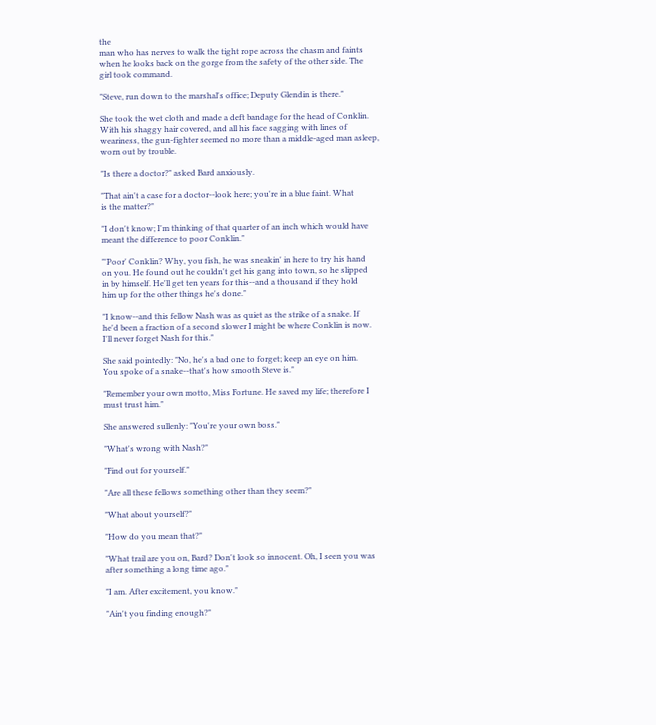the
man who has nerves to walk the tight rope across the chasm and faints
when he looks back on the gorge from the safety of the other side. The
girl took command.

"Steve, run down to the marshal's office; Deputy Glendin is there."

She took the wet cloth and made a deft bandage for the head of Conklin.
With his shaggy hair covered, and all his face sagging with lines of
weariness, the gun-fighter seemed no more than a middle-aged man asleep,
worn out by trouble.

"Is there a doctor?" asked Bard anxiously.

"That ain't a case for a doctor--look here; you're in a blue faint. What
is the matter?"

"I don't know; I'm thinking of that quarter of an inch which would have
meant the difference to poor Conklin."

"'Poor' Conklin? Why, you fish, he was sneakin' in here to try his hand
on you. He found out he couldn't get his gang into town, so he slipped
in by himself. He'll get ten years for this--and a thousand if they hold
him up for the other things he's done."

"I know--and this fellow Nash was as quiet as the strike of a snake. If
he'd been a fraction of a second slower I might be where Conklin is now.
I'll never forget Nash for this."

She said pointedly: "No, he's a bad one to forget; keep an eye on him.
You spoke of a snake--that's how smooth Steve is."

"Remember your own motto, Miss Fortune. He saved my life; therefore I
must trust him."

She answered sullenly: "You're your own boss."

"What's wrong with Nash?"

"Find out for yourself."

"Are all these fellows something other than they seem?"

"What about yourself?"

"How do you mean that?"

"What trail are you on, Bard? Don't look so innocent. Oh, I seen you was
after something a long time ago."

"I am. After excitement, you know."

"Ain't you finding enough?"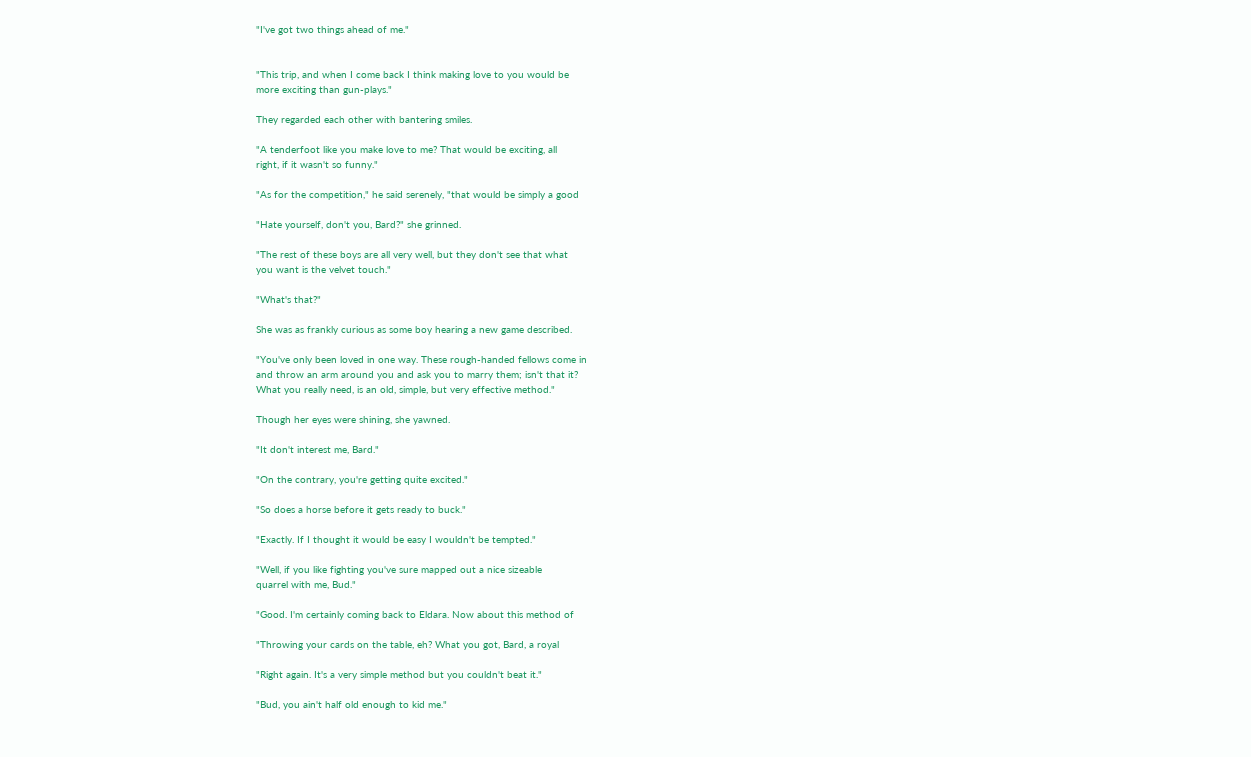"I've got two things ahead of me."


"This trip, and when I come back I think making love to you would be
more exciting than gun-plays."

They regarded each other with bantering smiles.

"A tenderfoot like you make love to me? That would be exciting, all
right, if it wasn't so funny."

"As for the competition," he said serenely, "that would be simply a good

"Hate yourself, don't you, Bard?" she grinned.

"The rest of these boys are all very well, but they don't see that what
you want is the velvet touch."

"What's that?"

She was as frankly curious as some boy hearing a new game described.

"You've only been loved in one way. These rough-handed fellows come in
and throw an arm around you and ask you to marry them; isn't that it?
What you really need, is an old, simple, but very effective method."

Though her eyes were shining, she yawned.

"It don't interest me, Bard."

"On the contrary, you're getting quite excited."

"So does a horse before it gets ready to buck."

"Exactly. If I thought it would be easy I wouldn't be tempted."

"Well, if you like fighting you've sure mapped out a nice sizeable
quarrel with me, Bud."

"Good. I'm certainly coming back to Eldara. Now about this method of

"Throwing your cards on the table, eh? What you got, Bard, a royal

"Right again. It's a very simple method but you couldn't beat it."

"Bud, you ain't half old enough to kid me."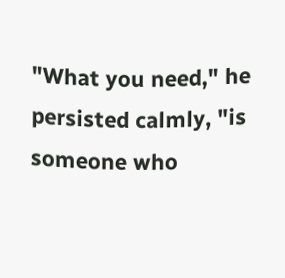"What you need," he persisted calmly, "is someone who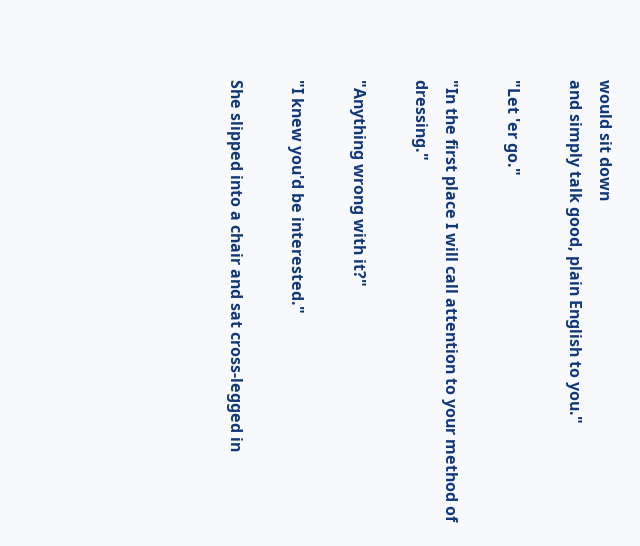would sit down
and simply talk good, plain English to you."

"Let 'er go."

"In the first place I will call attention to your method of dressing."

"Anything wrong with it?"

"I knew you'd be interested."

She slipped into a chair and sat cross-legged in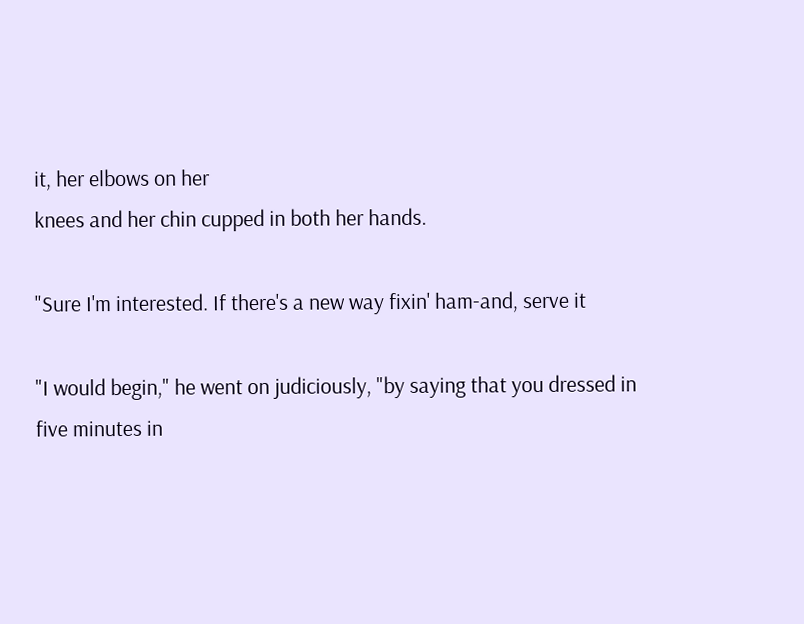it, her elbows on her
knees and her chin cupped in both her hands.

"Sure I'm interested. If there's a new way fixin' ham-and, serve it

"I would begin," he went on judiciously, "by saying that you dressed in
five minutes in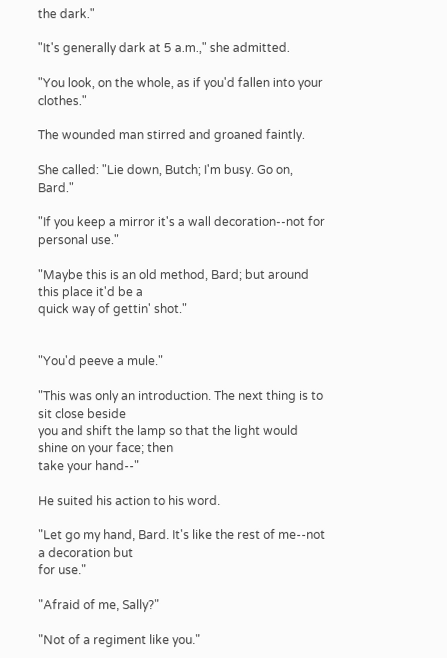the dark."

"It's generally dark at 5 a.m.," she admitted.

"You look, on the whole, as if you'd fallen into your clothes."

The wounded man stirred and groaned faintly.

She called: "Lie down, Butch; I'm busy. Go on, Bard."

"If you keep a mirror it's a wall decoration--not for personal use."

"Maybe this is an old method, Bard; but around this place it'd be a
quick way of gettin' shot."


"You'd peeve a mule."

"This was only an introduction. The next thing is to sit close beside
you and shift the lamp so that the light would shine on your face; then
take your hand--"

He suited his action to his word.

"Let go my hand, Bard. It's like the rest of me--not a decoration but
for use."

"Afraid of me, Sally?"

"Not of a regiment like you."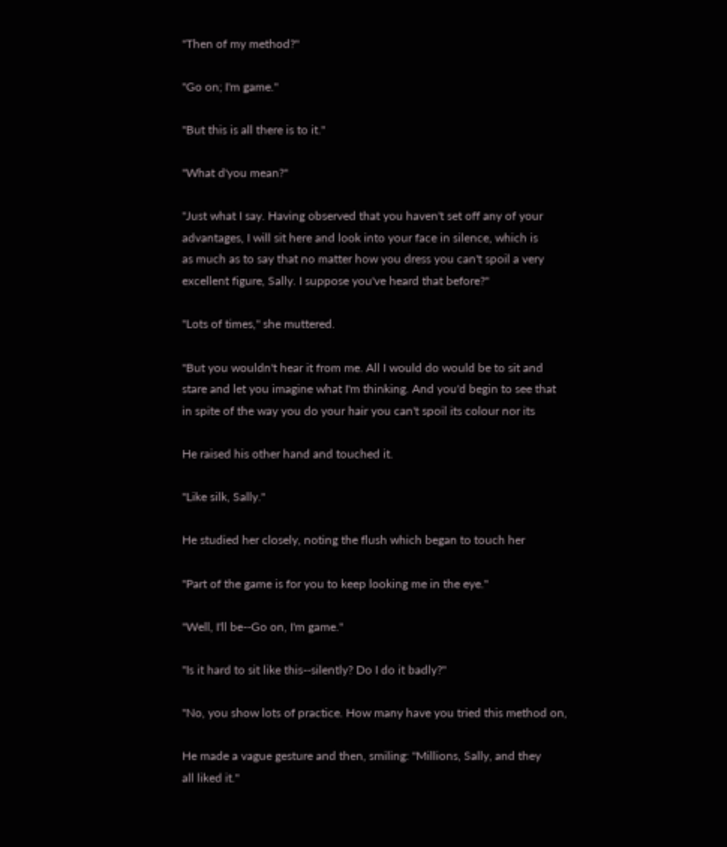"Then of my method?"

"Go on; I'm game."

"But this is all there is to it."

"What d'you mean?"

"Just what I say. Having observed that you haven't set off any of your
advantages, I will sit here and look into your face in silence, which is
as much as to say that no matter how you dress you can't spoil a very
excellent figure, Sally. I suppose you've heard that before?"

"Lots of times," she muttered.

"But you wouldn't hear it from me. All I would do would be to sit and
stare and let you imagine what I'm thinking. And you'd begin to see that
in spite of the way you do your hair you can't spoil its colour nor its

He raised his other hand and touched it.

"Like silk, Sally."

He studied her closely, noting the flush which began to touch her

"Part of the game is for you to keep looking me in the eye."

"Well, I'll be--Go on, I'm game."

"Is it hard to sit like this--silently? Do I do it badly?"

"No, you show lots of practice. How many have you tried this method on,

He made a vague gesture and then, smiling: "Millions, Sally, and they
all liked it."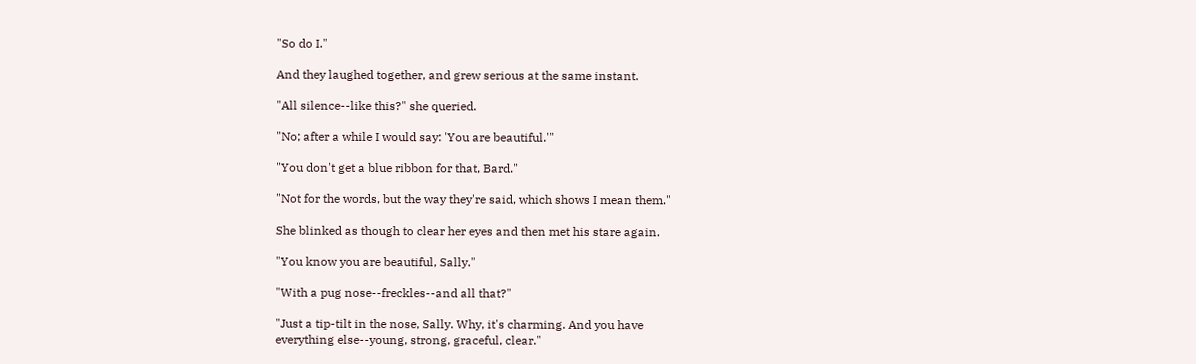"So do I."

And they laughed together, and grew serious at the same instant.

"All silence--like this?" she queried.

"No; after a while I would say: 'You are beautiful.'"

"You don't get a blue ribbon for that, Bard."

"Not for the words, but the way they're said, which shows I mean them."

She blinked as though to clear her eyes and then met his stare again.

"You know you are beautiful, Sally."

"With a pug nose--freckles--and all that?"

"Just a tip-tilt in the nose, Sally. Why, it's charming. And you have
everything else--young, strong, graceful, clear."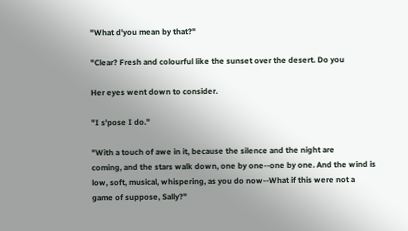"What d'you mean by that?"

"Clear? Fresh and colourful like the sunset over the desert. Do you

Her eyes went down to consider.

"I s'pose I do."

"With a touch of awe in it, because the silence and the night are
coming, and the stars walk down, one by one--one by one. And the wind is
low, soft, musical, whispering, as you do now--What if this were not a
game of suppose, Sally?"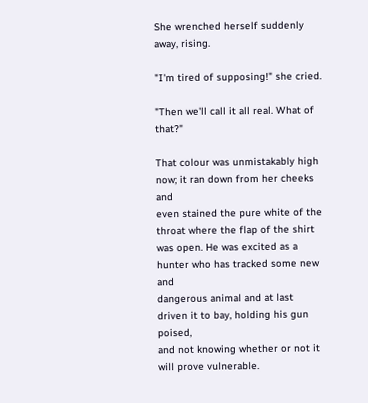She wrenched herself suddenly away, rising.

"I'm tired of supposing!" she cried.

"Then we'll call it all real. What of that?"

That colour was unmistakably high now; it ran down from her cheeks and
even stained the pure white of the throat where the flap of the shirt
was open. He was excited as a hunter who has tracked some new and
dangerous animal and at last driven it to bay, holding his gun poised,
and not knowing whether or not it will prove vulnerable.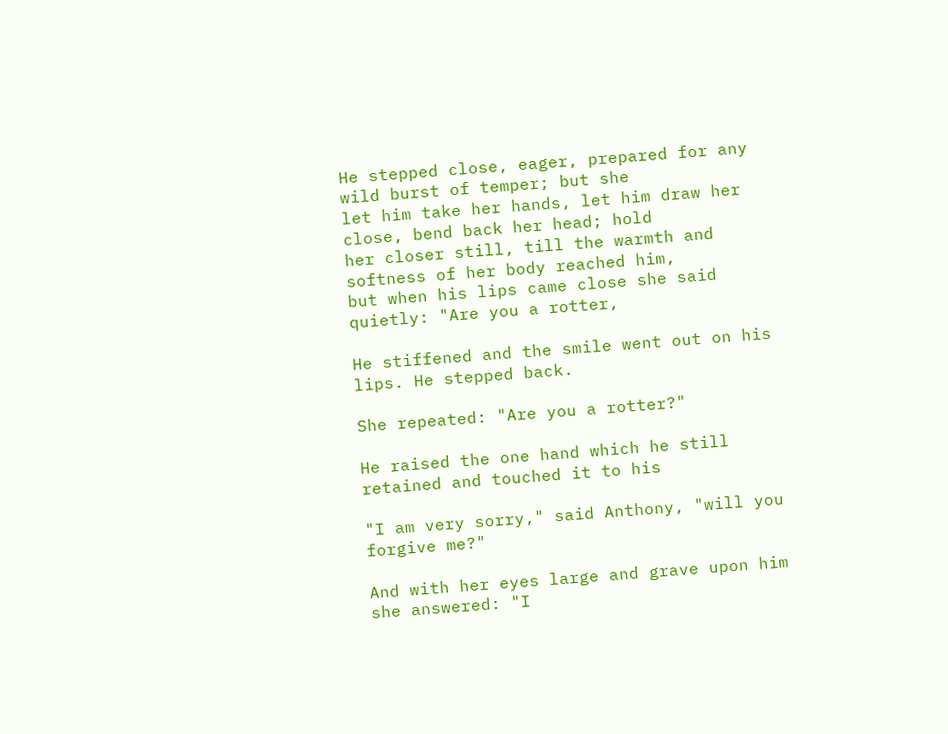He stepped close, eager, prepared for any wild burst of temper; but she
let him take her hands, let him draw her close, bend back her head; hold
her closer still, till the warmth and softness of her body reached him,
but when his lips came close she said quietly: "Are you a rotter,

He stiffened and the smile went out on his lips. He stepped back.

She repeated: "Are you a rotter?"

He raised the one hand which he still retained and touched it to his

"I am very sorry," said Anthony, "will you forgive me?"

And with her eyes large and grave upon him she answered: "I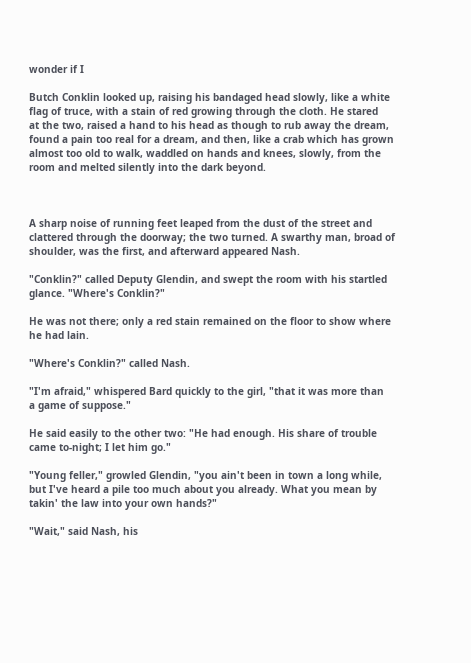wonder if I

Butch Conklin looked up, raising his bandaged head slowly, like a white
flag of truce, with a stain of red growing through the cloth. He stared
at the two, raised a hand to his head as though to rub away the dream,
found a pain too real for a dream, and then, like a crab which has grown
almost too old to walk, waddled on hands and knees, slowly, from the
room and melted silently into the dark beyond.



A sharp noise of running feet leaped from the dust of the street and
clattered through the doorway; the two turned. A swarthy man, broad of
shoulder, was the first, and afterward appeared Nash.

"Conklin?" called Deputy Glendin, and swept the room with his startled
glance. "Where's Conklin?"

He was not there; only a red stain remained on the floor to show where
he had lain.

"Where's Conklin?" called Nash.

"I'm afraid," whispered Bard quickly to the girl, "that it was more than
a game of suppose."

He said easily to the other two: "He had enough. His share of trouble
came to-night; I let him go."

"Young feller," growled Glendin, "you ain't been in town a long while,
but I've heard a pile too much about you already. What you mean by
takin' the law into your own hands?"

"Wait," said Nash, his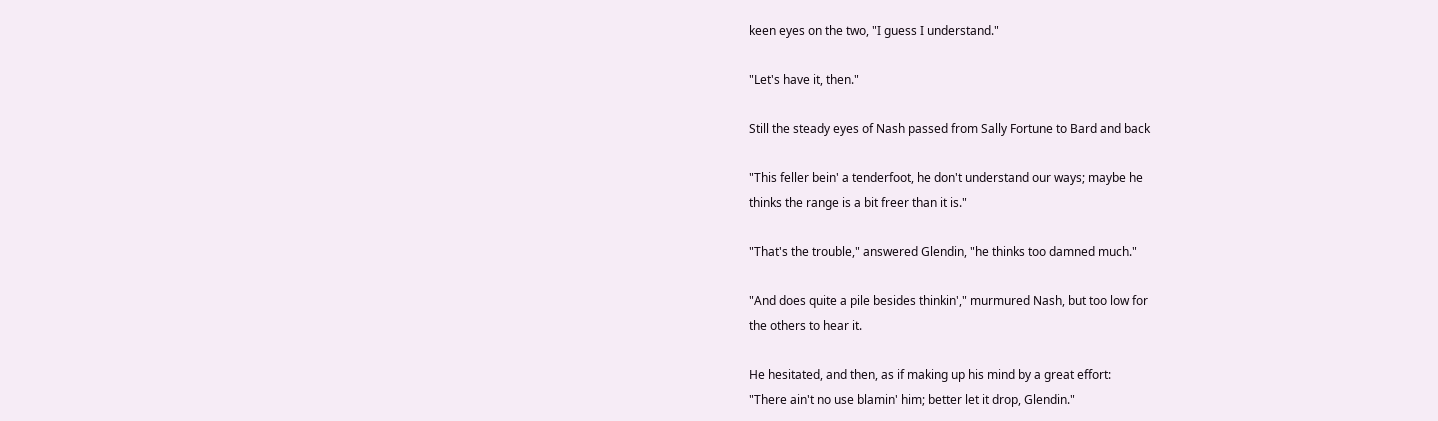keen eyes on the two, "I guess I understand."

"Let's have it, then."

Still the steady eyes of Nash passed from Sally Fortune to Bard and back

"This feller bein' a tenderfoot, he don't understand our ways; maybe he
thinks the range is a bit freer than it is."

"That's the trouble," answered Glendin, "he thinks too damned much."

"And does quite a pile besides thinkin'," murmured Nash, but too low for
the others to hear it.

He hesitated, and then, as if making up his mind by a great effort:
"There ain't no use blamin' him; better let it drop, Glendin."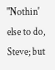"Nothin' else to do, Steve; but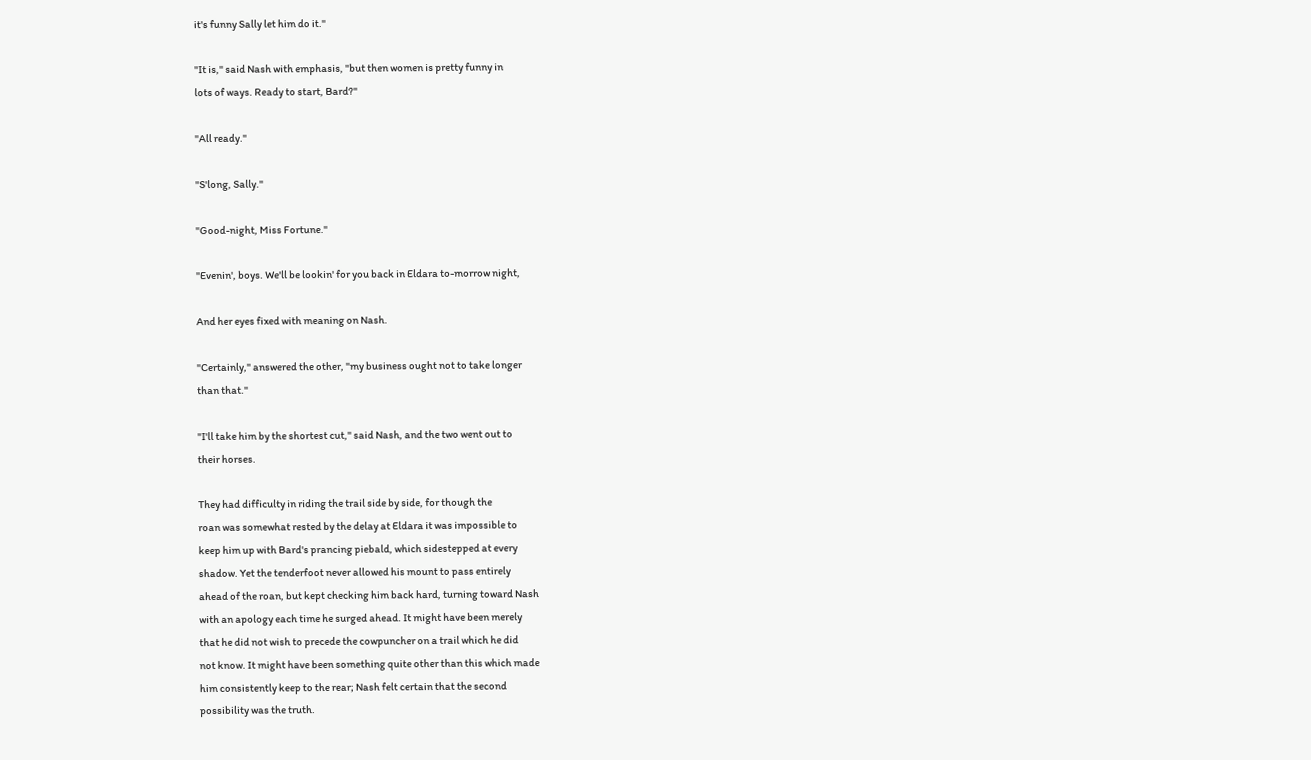it's funny Sally let him do it."

"It is," said Nash with emphasis, "but then women is pretty funny in
lots of ways. Ready to start, Bard?"

"All ready."

"S'long, Sally."

"Good-night, Miss Fortune."

"Evenin', boys. We'll be lookin' for you back in Eldara to-morrow night,

And her eyes fixed with meaning on Nash.

"Certainly," answered the other, "my business ought not to take longer
than that."

"I'll take him by the shortest cut," said Nash, and the two went out to
their horses.

They had difficulty in riding the trail side by side, for though the
roan was somewhat rested by the delay at Eldara it was impossible to
keep him up with Bard's prancing piebald, which sidestepped at every
shadow. Yet the tenderfoot never allowed his mount to pass entirely
ahead of the roan, but kept checking him back hard, turning toward Nash
with an apology each time he surged ahead. It might have been merely
that he did not wish to precede the cowpuncher on a trail which he did
not know. It might have been something quite other than this which made
him consistently keep to the rear; Nash felt certain that the second
possibility was the truth.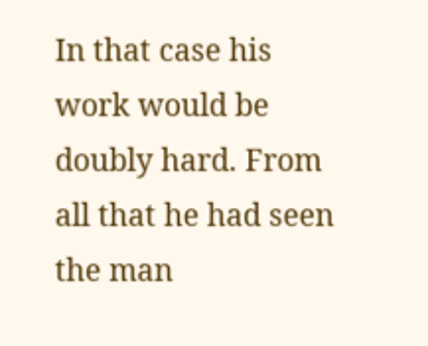In that case his work would be doubly hard. From all that he had seen
the man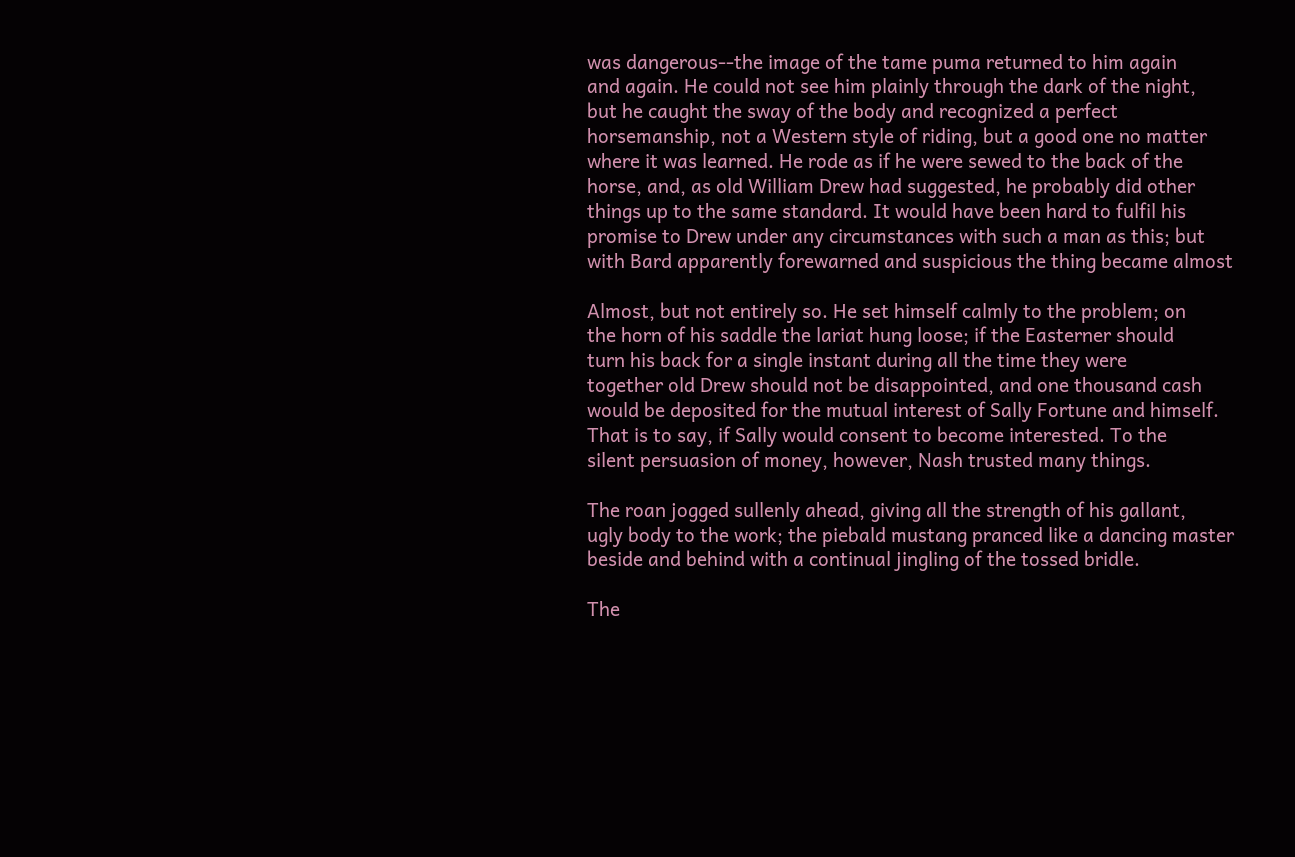was dangerous--the image of the tame puma returned to him again
and again. He could not see him plainly through the dark of the night,
but he caught the sway of the body and recognized a perfect
horsemanship, not a Western style of riding, but a good one no matter
where it was learned. He rode as if he were sewed to the back of the
horse, and, as old William Drew had suggested, he probably did other
things up to the same standard. It would have been hard to fulfil his
promise to Drew under any circumstances with such a man as this; but
with Bard apparently forewarned and suspicious the thing became almost

Almost, but not entirely so. He set himself calmly to the problem; on
the horn of his saddle the lariat hung loose; if the Easterner should
turn his back for a single instant during all the time they were
together old Drew should not be disappointed, and one thousand cash
would be deposited for the mutual interest of Sally Fortune and himself.
That is to say, if Sally would consent to become interested. To the
silent persuasion of money, however, Nash trusted many things.

The roan jogged sullenly ahead, giving all the strength of his gallant,
ugly body to the work; the piebald mustang pranced like a dancing master
beside and behind with a continual jingling of the tossed bridle.

The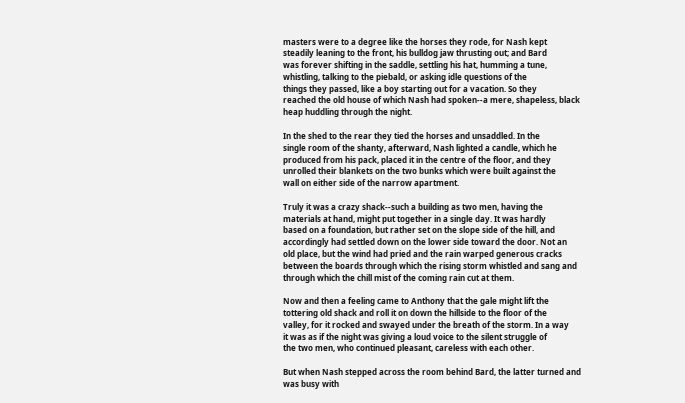masters were to a degree like the horses they rode, for Nash kept
steadily leaning to the front, his bulldog jaw thrusting out; and Bard
was forever shifting in the saddle, settling his hat, humming a tune,
whistling, talking to the piebald, or asking idle questions of the
things they passed, like a boy starting out for a vacation. So they
reached the old house of which Nash had spoken--a mere, shapeless, black
heap huddling through the night.

In the shed to the rear they tied the horses and unsaddled. In the
single room of the shanty, afterward, Nash lighted a candle, which he
produced from his pack, placed it in the centre of the floor, and they
unrolled their blankets on the two bunks which were built against the
wall on either side of the narrow apartment.

Truly it was a crazy shack--such a building as two men, having the
materials at hand, might put together in a single day. It was hardly
based on a foundation, but rather set on the slope side of the hill, and
accordingly had settled down on the lower side toward the door. Not an
old place, but the wind had pried and the rain warped generous cracks
between the boards through which the rising storm whistled and sang and
through which the chill mist of the coming rain cut at them.

Now and then a feeling came to Anthony that the gale might lift the
tottering old shack and roll it on down the hillside to the floor of the
valley, for it rocked and swayed under the breath of the storm. In a way
it was as if the night was giving a loud voice to the silent struggle of
the two men, who continued pleasant, careless with each other.

But when Nash stepped across the room behind Bard, the latter turned and
was busy with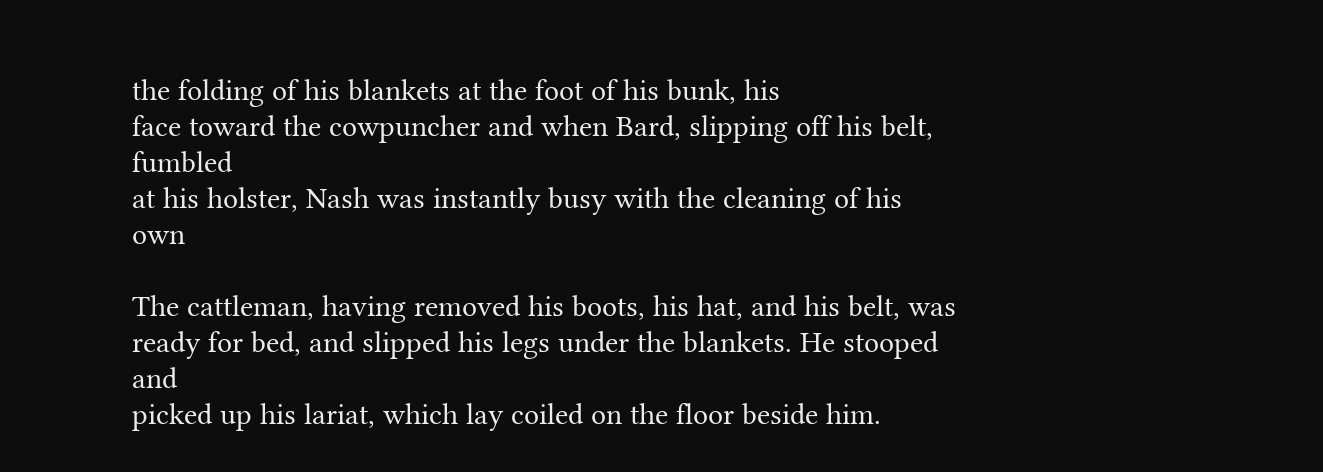the folding of his blankets at the foot of his bunk, his
face toward the cowpuncher and when Bard, slipping off his belt, fumbled
at his holster, Nash was instantly busy with the cleaning of his own

The cattleman, having removed his boots, his hat, and his belt, was
ready for bed, and slipped his legs under the blankets. He stooped and
picked up his lariat, which lay coiled on the floor beside him.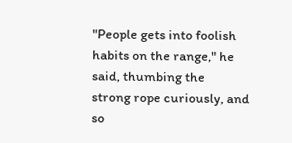"People gets into foolish habits on the range," he said, thumbing the
strong rope curiously, and so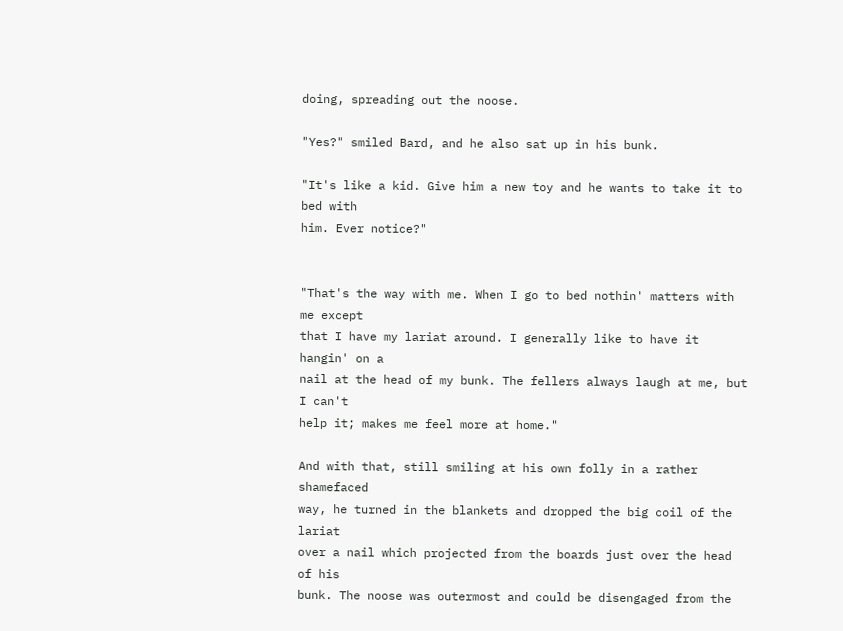doing, spreading out the noose.

"Yes?" smiled Bard, and he also sat up in his bunk.

"It's like a kid. Give him a new toy and he wants to take it to bed with
him. Ever notice?"


"That's the way with me. When I go to bed nothin' matters with me except
that I have my lariat around. I generally like to have it hangin' on a
nail at the head of my bunk. The fellers always laugh at me, but I can't
help it; makes me feel more at home."

And with that, still smiling at his own folly in a rather shamefaced
way, he turned in the blankets and dropped the big coil of the lariat
over a nail which projected from the boards just over the head of his
bunk. The noose was outermost and could be disengaged from the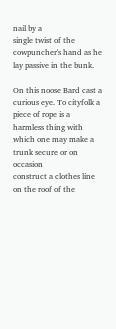nail by a
single twist of the cowpuncher's hand as he lay passive in the bunk.

On this noose Bard cast a curious eye. To cityfolk a piece of rope is a
harmless thing with which one may make a trunk secure or on occasion
construct a clothes line on the roof of the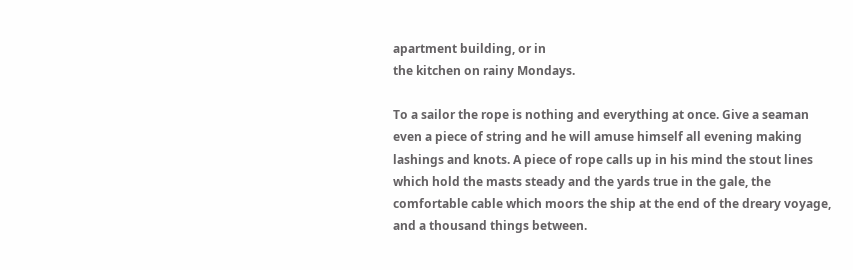apartment building, or in
the kitchen on rainy Mondays.

To a sailor the rope is nothing and everything at once. Give a seaman
even a piece of string and he will amuse himself all evening making
lashings and knots. A piece of rope calls up in his mind the stout lines
which hold the masts steady and the yards true in the gale, the
comfortable cable which moors the ship at the end of the dreary voyage,
and a thousand things between.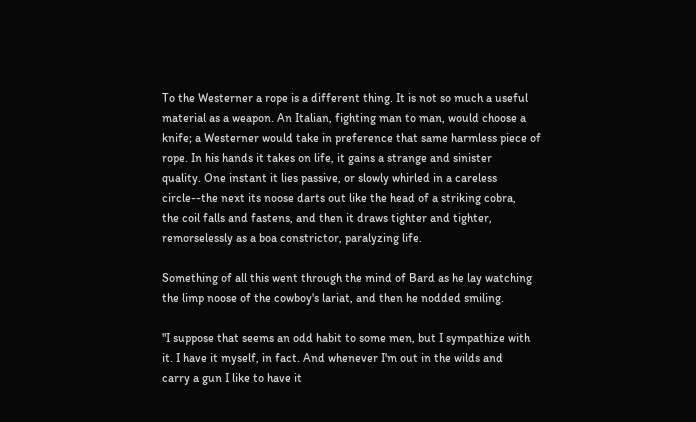To the Westerner a rope is a different thing. It is not so much a useful
material as a weapon. An Italian, fighting man to man, would choose a
knife; a Westerner would take in preference that same harmless piece of
rope. In his hands it takes on life, it gains a strange and sinister
quality. One instant it lies passive, or slowly whirled in a careless
circle--the next its noose darts out like the head of a striking cobra,
the coil falls and fastens, and then it draws tighter and tighter,
remorselessly as a boa constrictor, paralyzing life.

Something of all this went through the mind of Bard as he lay watching
the limp noose of the cowboy's lariat, and then he nodded smiling.

"I suppose that seems an odd habit to some men, but I sympathize with
it. I have it myself, in fact. And whenever I'm out in the wilds and
carry a gun I like to have it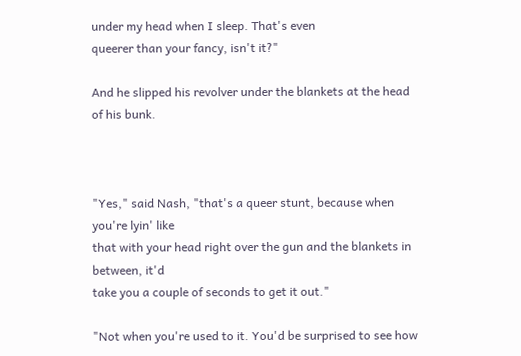under my head when I sleep. That's even
queerer than your fancy, isn't it?"

And he slipped his revolver under the blankets at the head of his bunk.



"Yes," said Nash, "that's a queer stunt, because when you're lyin' like
that with your head right over the gun and the blankets in between, it'd
take you a couple of seconds to get it out."

"Not when you're used to it. You'd be surprised to see how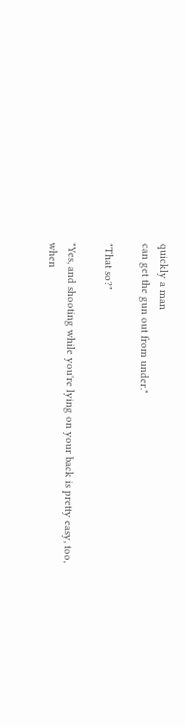quickly a man
can get the gun out from under."

"That so?"

"Yes, and shooting while you're lying on your back is pretty easy, too,
when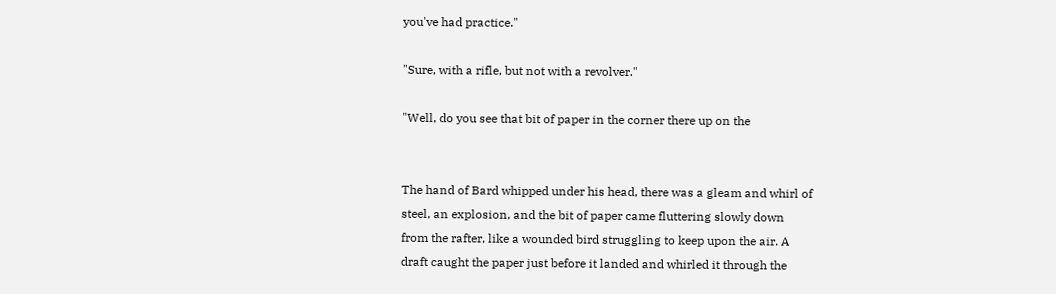you've had practice."

"Sure, with a rifle, but not with a revolver."

"Well, do you see that bit of paper in the corner there up on the


The hand of Bard whipped under his head, there was a gleam and whirl of
steel, an explosion, and the bit of paper came fluttering slowly down
from the rafter, like a wounded bird struggling to keep upon the air. A
draft caught the paper just before it landed and whirled it through the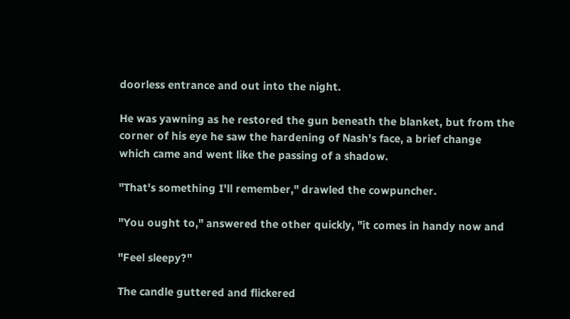doorless entrance and out into the night.

He was yawning as he restored the gun beneath the blanket, but from the
corner of his eye he saw the hardening of Nash's face, a brief change
which came and went like the passing of a shadow.

"That's something I'll remember," drawled the cowpuncher.

"You ought to," answered the other quickly, "it comes in handy now and

"Feel sleepy?"

The candle guttered and flickered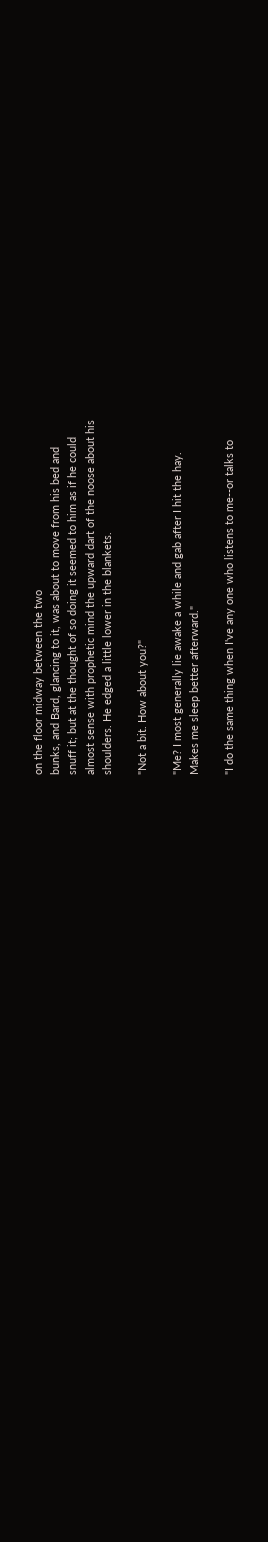on the floor midway between the two
bunks, and Bard, glancing to it, was about to move from his bed and
snuff it; but at the thought of so doing it seemed to him as if he could
almost sense with prophetic mind the upward dart of the noose about his
shoulders. He edged a little lower in the blankets.

"Not a bit. How about you?"

"Me? I most generally lie awake a while and gab after I hit the hay.
Makes me sleep better afterward."

"I do the same thing when I've any one who listens to me--or talks to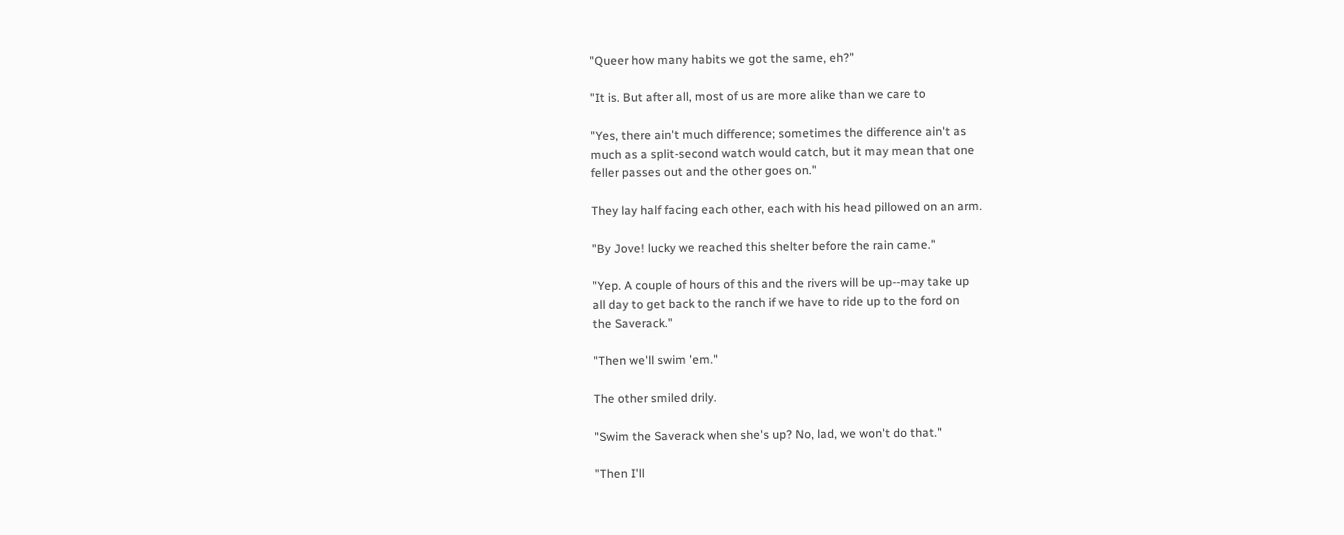"Queer how many habits we got the same, eh?"

"It is. But after all, most of us are more alike than we care to

"Yes, there ain't much difference; sometimes the difference ain't as
much as a split-second watch would catch, but it may mean that one
feller passes out and the other goes on."

They lay half facing each other, each with his head pillowed on an arm.

"By Jove! lucky we reached this shelter before the rain came."

"Yep. A couple of hours of this and the rivers will be up--may take up
all day to get back to the ranch if we have to ride up to the ford on
the Saverack."

"Then we'll swim 'em."

The other smiled drily.

"Swim the Saverack when she's up? No, lad, we won't do that."

"Then I'll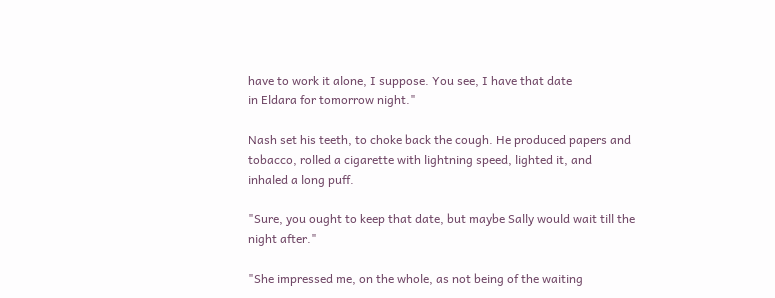have to work it alone, I suppose. You see, I have that date
in Eldara for tomorrow night."

Nash set his teeth, to choke back the cough. He produced papers and
tobacco, rolled a cigarette with lightning speed, lighted it, and
inhaled a long puff.

"Sure, you ought to keep that date, but maybe Sally would wait till the
night after."

"She impressed me, on the whole, as not being of the waiting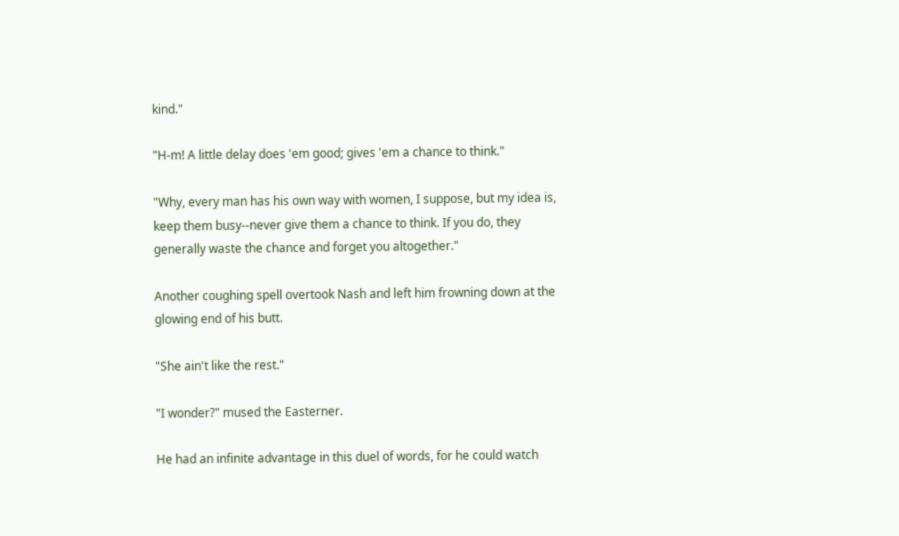kind."

"H-m! A little delay does 'em good; gives 'em a chance to think."

"Why, every man has his own way with women, I suppose, but my idea is,
keep them busy--never give them a chance to think. If you do, they
generally waste the chance and forget you altogether."

Another coughing spell overtook Nash and left him frowning down at the
glowing end of his butt.

"She ain't like the rest."

"I wonder?" mused the Easterner.

He had an infinite advantage in this duel of words, for he could watch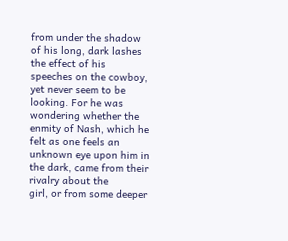from under the shadow of his long, dark lashes the effect of his
speeches on the cowboy, yet never seem to be looking. For he was
wondering whether the enmity of Nash, which he felt as one feels an
unknown eye upon him in the dark, came from their rivalry about the
girl, or from some deeper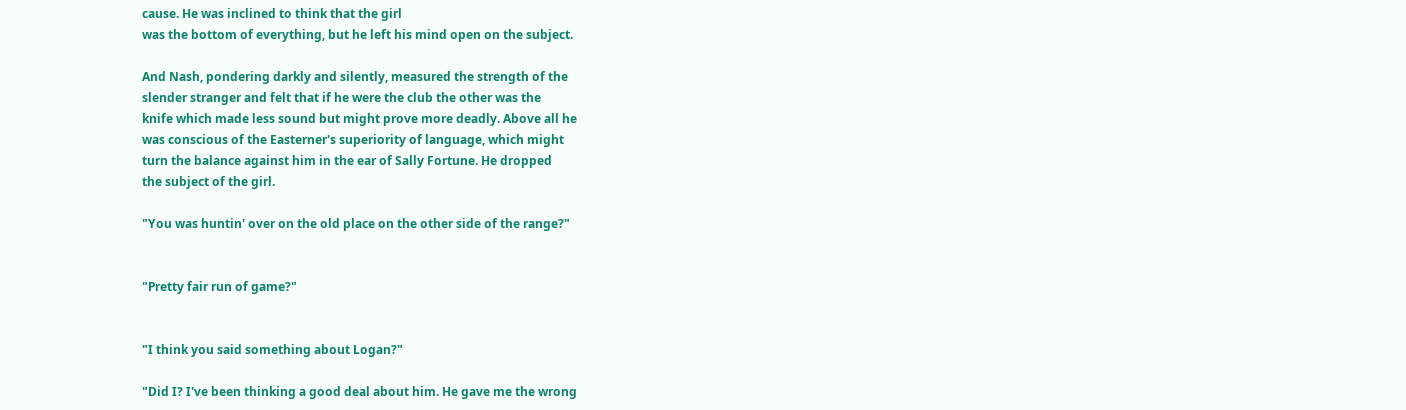cause. He was inclined to think that the girl
was the bottom of everything, but he left his mind open on the subject.

And Nash, pondering darkly and silently, measured the strength of the
slender stranger and felt that if he were the club the other was the
knife which made less sound but might prove more deadly. Above all he
was conscious of the Easterner's superiority of language, which might
turn the balance against him in the ear of Sally Fortune. He dropped
the subject of the girl.

"You was huntin' over on the old place on the other side of the range?"


"Pretty fair run of game?"


"I think you said something about Logan?"

"Did I? I've been thinking a good deal about him. He gave me the wrong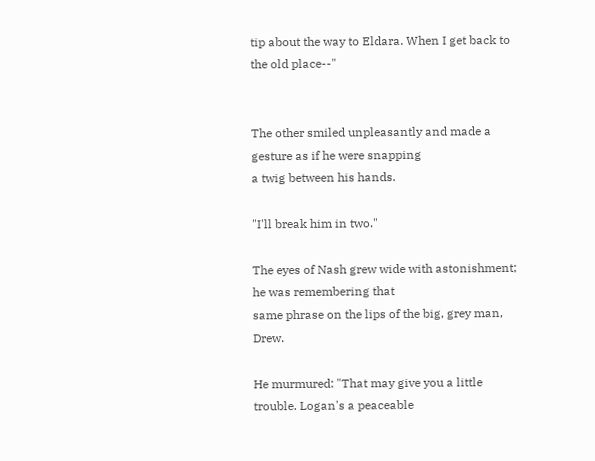tip about the way to Eldara. When I get back to the old place--"


The other smiled unpleasantly and made a gesture as if he were snapping
a twig between his hands.

"I'll break him in two."

The eyes of Nash grew wide with astonishment; he was remembering that
same phrase on the lips of the big, grey man, Drew.

He murmured: "That may give you a little trouble. Logan's a peaceable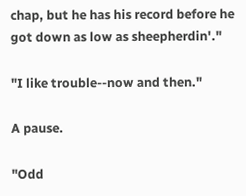chap, but he has his record before he got down as low as sheepherdin'."

"I like trouble--now and then."

A pause.

"Odd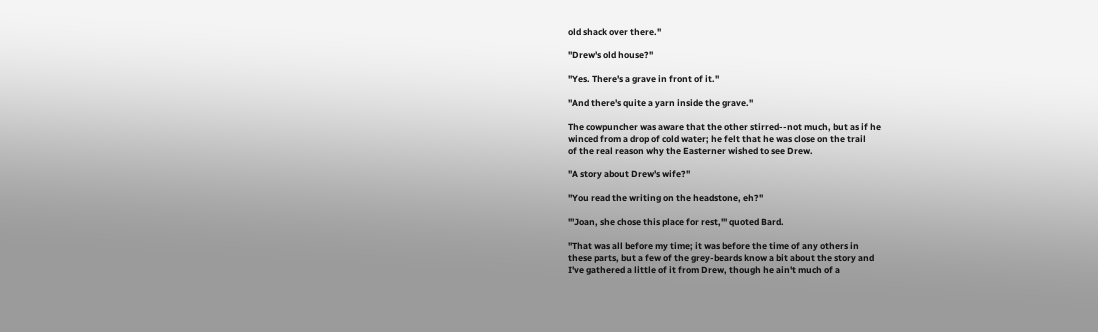old shack over there."

"Drew's old house?"

"Yes. There's a grave in front of it."

"And there's quite a yarn inside the grave."

The cowpuncher was aware that the other stirred--not much, but as if he
winced from a drop of cold water; he felt that he was close on the trail
of the real reason why the Easterner wished to see Drew.

"A story about Drew's wife?"

"You read the writing on the headstone, eh?"

"'Joan, she chose this place for rest,'" quoted Bard.

"That was all before my time; it was before the time of any others in
these parts, but a few of the grey-beards know a bit about the story and
I've gathered a little of it from Drew, though he ain't much of a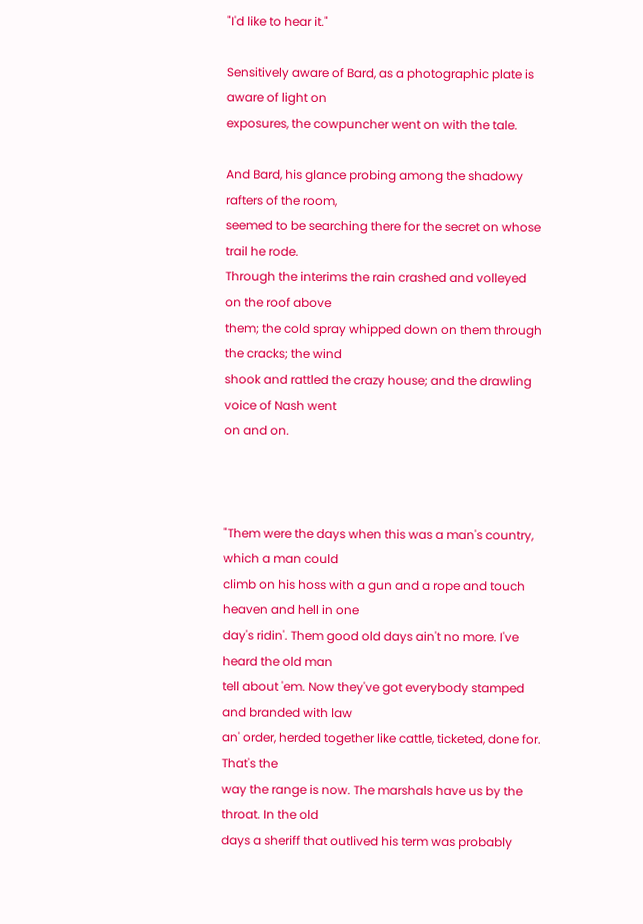"I'd like to hear it."

Sensitively aware of Bard, as a photographic plate is aware of light on
exposures, the cowpuncher went on with the tale.

And Bard, his glance probing among the shadowy rafters of the room,
seemed to be searching there for the secret on whose trail he rode.
Through the interims the rain crashed and volleyed on the roof above
them; the cold spray whipped down on them through the cracks; the wind
shook and rattled the crazy house; and the drawling voice of Nash went
on and on.



"Them were the days when this was a man's country, which a man could
climb on his hoss with a gun and a rope and touch heaven and hell in one
day's ridin'. Them good old days ain't no more. I've heard the old man
tell about 'em. Now they've got everybody stamped and branded with law
an' order, herded together like cattle, ticketed, done for. That's the
way the range is now. The marshals have us by the throat. In the old
days a sheriff that outlived his term was probably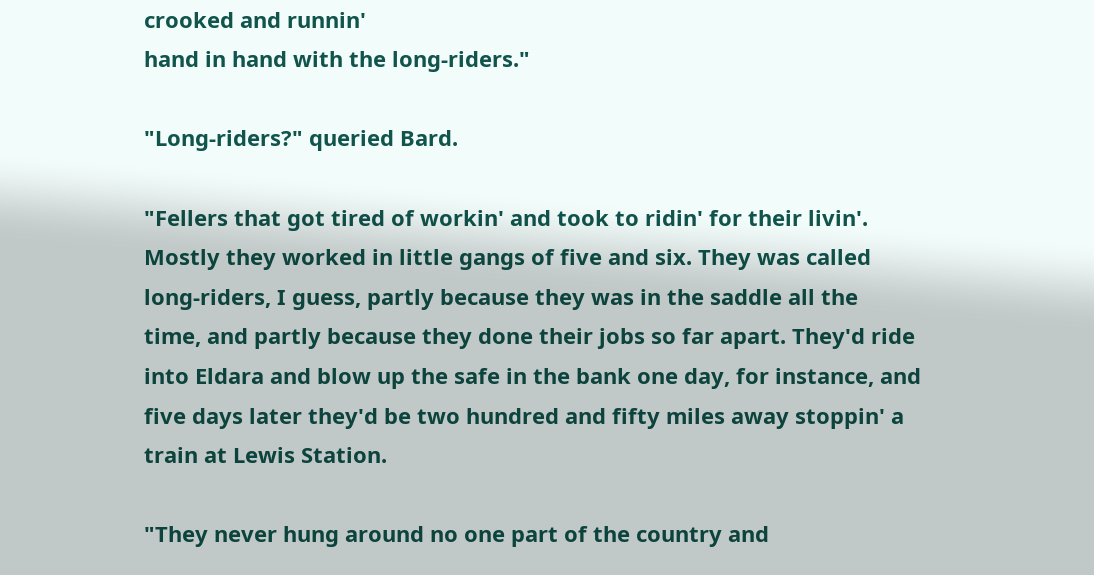crooked and runnin'
hand in hand with the long-riders."

"Long-riders?" queried Bard.

"Fellers that got tired of workin' and took to ridin' for their livin'.
Mostly they worked in little gangs of five and six. They was called
long-riders, I guess, partly because they was in the saddle all the
time, and partly because they done their jobs so far apart. They'd ride
into Eldara and blow up the safe in the bank one day, for instance, and
five days later they'd be two hundred and fifty miles away stoppin' a
train at Lewis Station.

"They never hung around no one part of the country and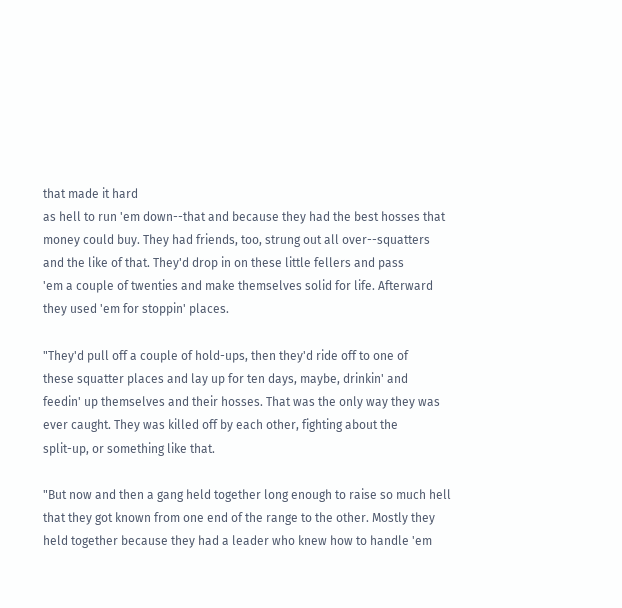that made it hard
as hell to run 'em down--that and because they had the best hosses that
money could buy. They had friends, too, strung out all over--squatters
and the like of that. They'd drop in on these little fellers and pass
'em a couple of twenties and make themselves solid for life. Afterward
they used 'em for stoppin' places.

"They'd pull off a couple of hold-ups, then they'd ride off to one of
these squatter places and lay up for ten days, maybe, drinkin' and
feedin' up themselves and their hosses. That was the only way they was
ever caught. They was killed off by each other, fighting about the
split-up, or something like that.

"But now and then a gang held together long enough to raise so much hell
that they got known from one end of the range to the other. Mostly they
held together because they had a leader who knew how to handle 'em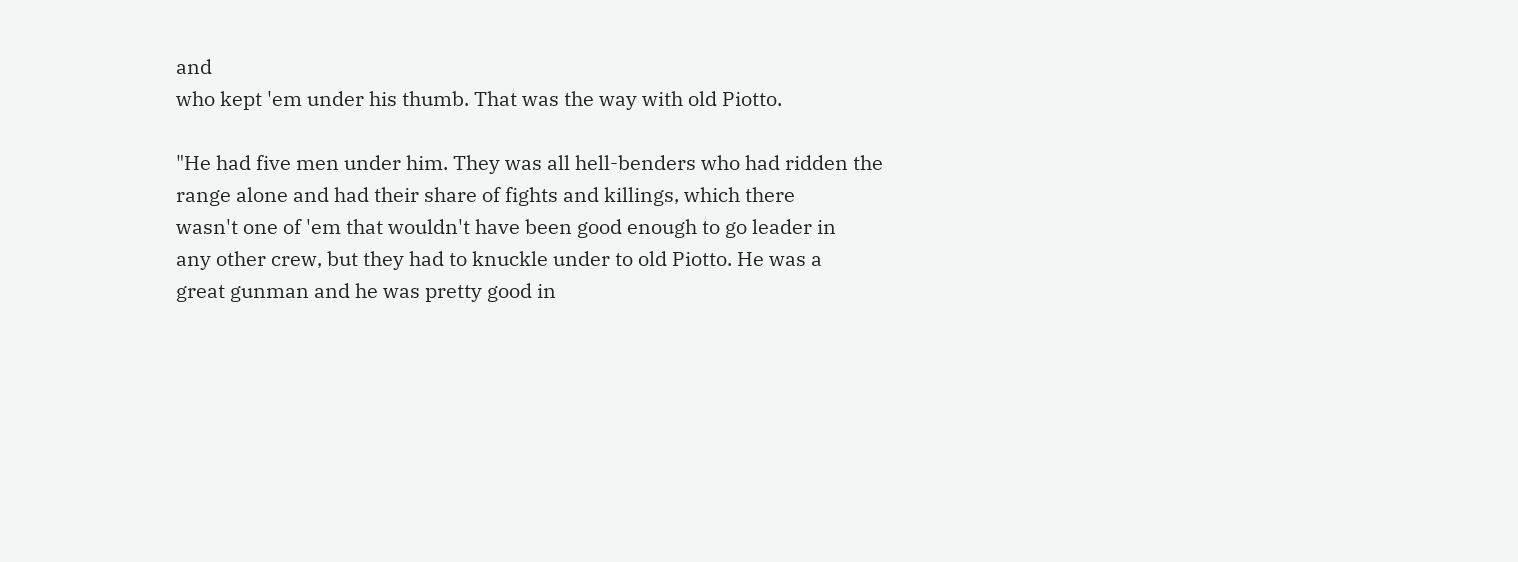and
who kept 'em under his thumb. That was the way with old Piotto.

"He had five men under him. They was all hell-benders who had ridden the
range alone and had their share of fights and killings, which there
wasn't one of 'em that wouldn't have been good enough to go leader in
any other crew, but they had to knuckle under to old Piotto. He was a
great gunman and he was pretty good in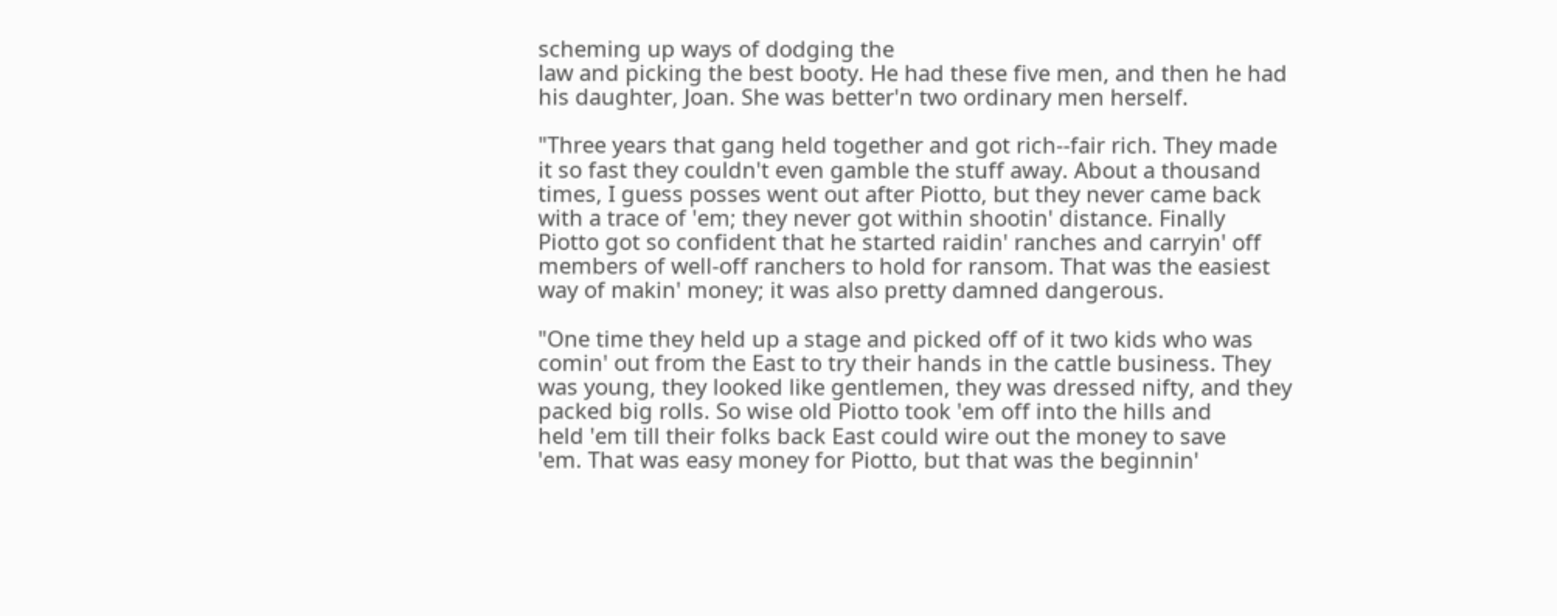scheming up ways of dodging the
law and picking the best booty. He had these five men, and then he had
his daughter, Joan. She was better'n two ordinary men herself.

"Three years that gang held together and got rich--fair rich. They made
it so fast they couldn't even gamble the stuff away. About a thousand
times, I guess posses went out after Piotto, but they never came back
with a trace of 'em; they never got within shootin' distance. Finally
Piotto got so confident that he started raidin' ranches and carryin' off
members of well-off ranchers to hold for ransom. That was the easiest
way of makin' money; it was also pretty damned dangerous.

"One time they held up a stage and picked off of it two kids who was
comin' out from the East to try their hands in the cattle business. They
was young, they looked like gentlemen, they was dressed nifty, and they
packed big rolls. So wise old Piotto took 'em off into the hills and
held 'em till their folks back East could wire out the money to save
'em. That was easy money for Piotto, but that was the beginnin'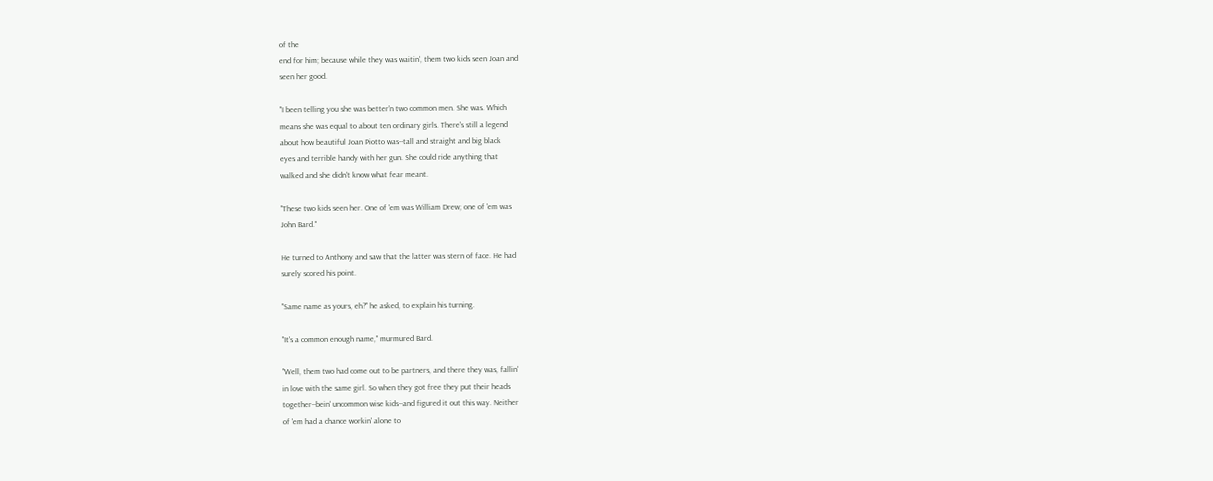of the
end for him; because while they was waitin', them two kids seen Joan and
seen her good.

"I been telling you she was better'n two common men. She was. Which
means she was equal to about ten ordinary girls. There's still a legend
about how beautiful Joan Piotto was--tall and straight and big black
eyes and terrible handy with her gun. She could ride anything that
walked and she didn't know what fear meant.

"These two kids seen her. One of 'em was William Drew; one of 'em was
John Bard."

He turned to Anthony and saw that the latter was stern of face. He had
surely scored his point.

"Same name as yours, eh?" he asked, to explain his turning.

"It's a common enough name," murmured Bard.

"Well, them two had come out to be partners, and there they was, fallin'
in love with the same girl. So when they got free they put their heads
together--bein' uncommon wise kids--and figured it out this way. Neither
of 'em had a chance workin' alone to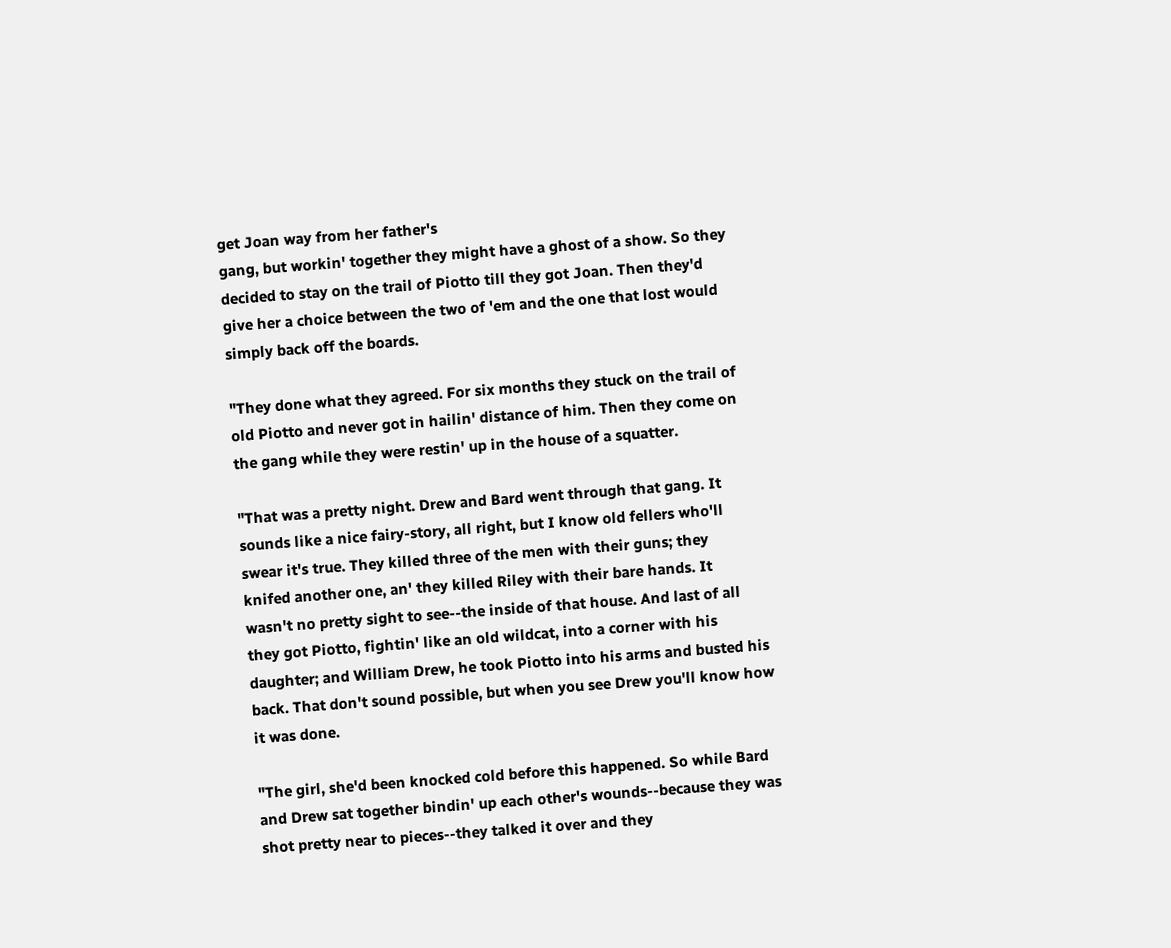get Joan way from her father's
gang, but workin' together they might have a ghost of a show. So they
decided to stay on the trail of Piotto till they got Joan. Then they'd
give her a choice between the two of 'em and the one that lost would
simply back off the boards.

"They done what they agreed. For six months they stuck on the trail of
old Piotto and never got in hailin' distance of him. Then they come on
the gang while they were restin' up in the house of a squatter.

"That was a pretty night. Drew and Bard went through that gang. It
sounds like a nice fairy-story, all right, but I know old fellers who'll
swear it's true. They killed three of the men with their guns; they
knifed another one, an' they killed Riley with their bare hands. It
wasn't no pretty sight to see--the inside of that house. And last of all
they got Piotto, fightin' like an old wildcat, into a corner with his
daughter; and William Drew, he took Piotto into his arms and busted his
back. That don't sound possible, but when you see Drew you'll know how
it was done.

"The girl, she'd been knocked cold before this happened. So while Bard
and Drew sat together bindin' up each other's wounds--because they was
shot pretty near to pieces--they talked it over and they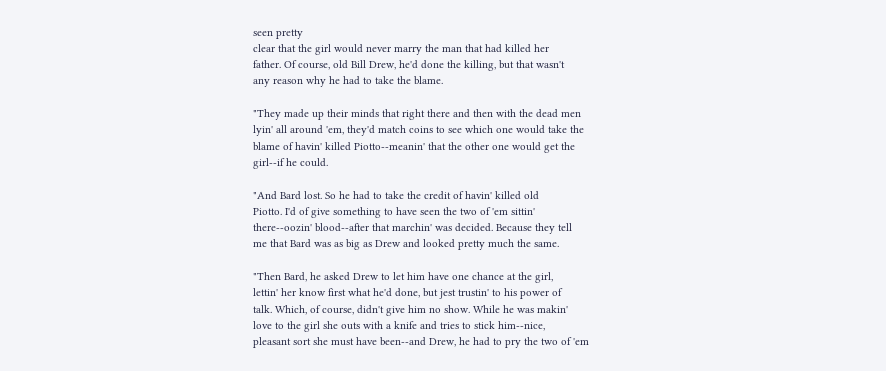seen pretty
clear that the girl would never marry the man that had killed her
father. Of course, old Bill Drew, he'd done the killing, but that wasn't
any reason why he had to take the blame.

"They made up their minds that right there and then with the dead men
lyin' all around 'em, they'd match coins to see which one would take the
blame of havin' killed Piotto--meanin' that the other one would get the
girl--if he could.

"And Bard lost. So he had to take the credit of havin' killed old
Piotto. I'd of give something to have seen the two of 'em sittin'
there--oozin' blood--after that marchin' was decided. Because they tell
me that Bard was as big as Drew and looked pretty much the same.

"Then Bard, he asked Drew to let him have one chance at the girl,
lettin' her know first what he'd done, but jest trustin' to his power of
talk. Which, of course, didn't give him no show. While he was makin'
love to the girl she outs with a knife and tries to stick him--nice,
pleasant sort she must have been--and Drew, he had to pry the two of 'em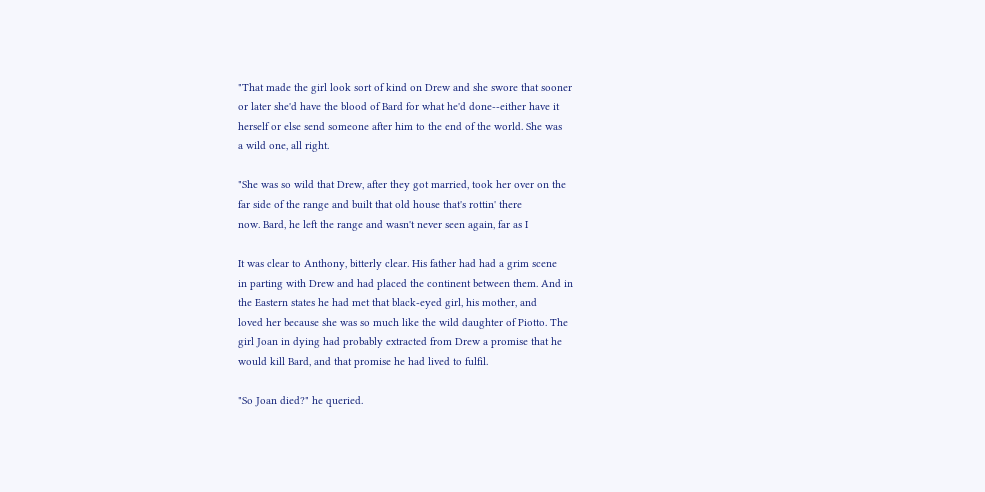"That made the girl look sort of kind on Drew and she swore that sooner
or later she'd have the blood of Bard for what he'd done--either have it
herself or else send someone after him to the end of the world. She was
a wild one, all right.

"She was so wild that Drew, after they got married, took her over on the
far side of the range and built that old house that's rottin' there
now. Bard, he left the range and wasn't never seen again, far as I

It was clear to Anthony, bitterly clear. His father had had a grim scene
in parting with Drew and had placed the continent between them. And in
the Eastern states he had met that black-eyed girl, his mother, and
loved her because she was so much like the wild daughter of Piotto. The
girl Joan in dying had probably extracted from Drew a promise that he
would kill Bard, and that promise he had lived to fulfil.

"So Joan died?" he queried.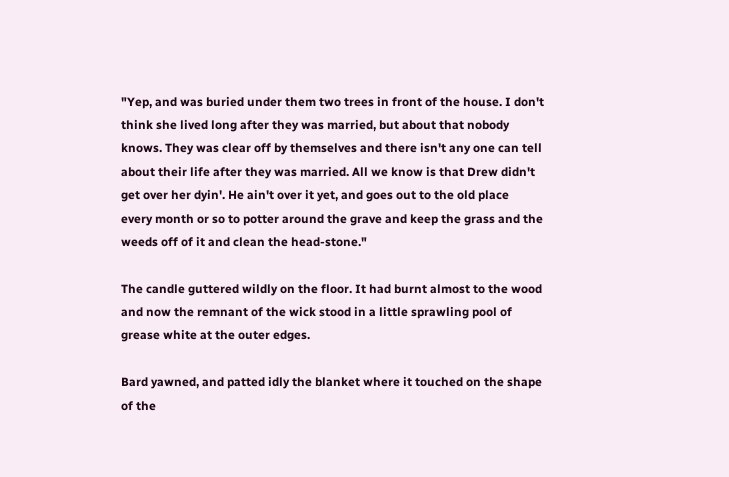"Yep, and was buried under them two trees in front of the house. I don't
think she lived long after they was married, but about that nobody
knows. They was clear off by themselves and there isn't any one can tell
about their life after they was married. All we know is that Drew didn't
get over her dyin'. He ain't over it yet, and goes out to the old place
every month or so to potter around the grave and keep the grass and the
weeds off of it and clean the head-stone."

The candle guttered wildly on the floor. It had burnt almost to the wood
and now the remnant of the wick stood in a little sprawling pool of
grease white at the outer edges.

Bard yawned, and patted idly the blanket where it touched on the shape
of the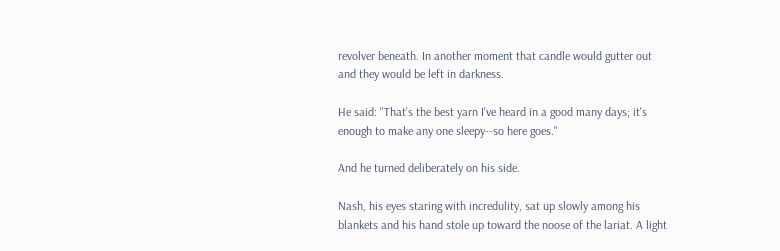revolver beneath. In another moment that candle would gutter out
and they would be left in darkness.

He said: "That's the best yarn I've heard in a good many days; it's
enough to make any one sleepy--so here goes."

And he turned deliberately on his side.

Nash, his eyes staring with incredulity, sat up slowly among his
blankets and his hand stole up toward the noose of the lariat. A light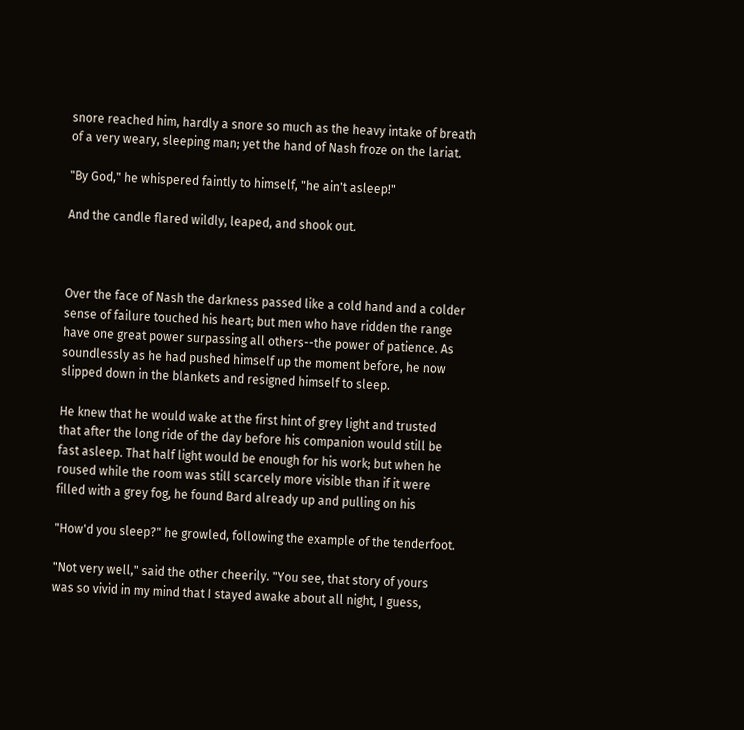snore reached him, hardly a snore so much as the heavy intake of breath
of a very weary, sleeping man; yet the hand of Nash froze on the lariat.

"By God," he whispered faintly to himself, "he ain't asleep!"

And the candle flared wildly, leaped, and shook out.



Over the face of Nash the darkness passed like a cold hand and a colder
sense of failure touched his heart; but men who have ridden the range
have one great power surpassing all others--the power of patience. As
soundlessly as he had pushed himself up the moment before, he now
slipped down in the blankets and resigned himself to sleep.

He knew that he would wake at the first hint of grey light and trusted
that after the long ride of the day before his companion would still be
fast asleep. That half light would be enough for his work; but when he
roused while the room was still scarcely more visible than if it were
filled with a grey fog, he found Bard already up and pulling on his

"How'd you sleep?" he growled, following the example of the tenderfoot.

"Not very well," said the other cheerily. "You see, that story of yours
was so vivid in my mind that I stayed awake about all night, I guess,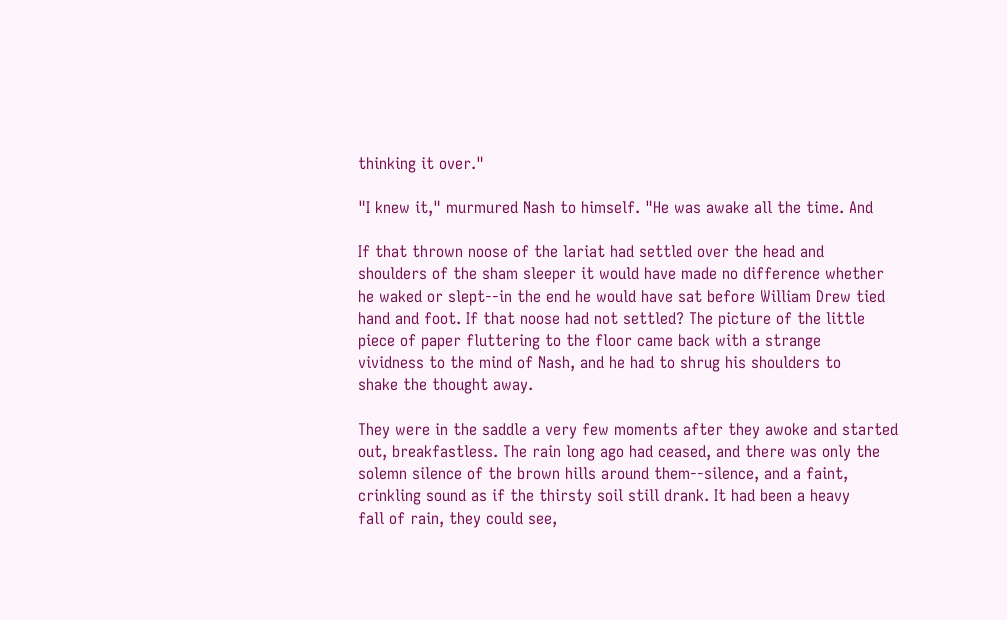thinking it over."

"I knew it," murmured Nash to himself. "He was awake all the time. And

If that thrown noose of the lariat had settled over the head and
shoulders of the sham sleeper it would have made no difference whether
he waked or slept--in the end he would have sat before William Drew tied
hand and foot. If that noose had not settled? The picture of the little
piece of paper fluttering to the floor came back with a strange
vividness to the mind of Nash, and he had to shrug his shoulders to
shake the thought away.

They were in the saddle a very few moments after they awoke and started
out, breakfastless. The rain long ago had ceased, and there was only the
solemn silence of the brown hills around them--silence, and a faint,
crinkling sound as if the thirsty soil still drank. It had been a heavy
fall of rain, they could see,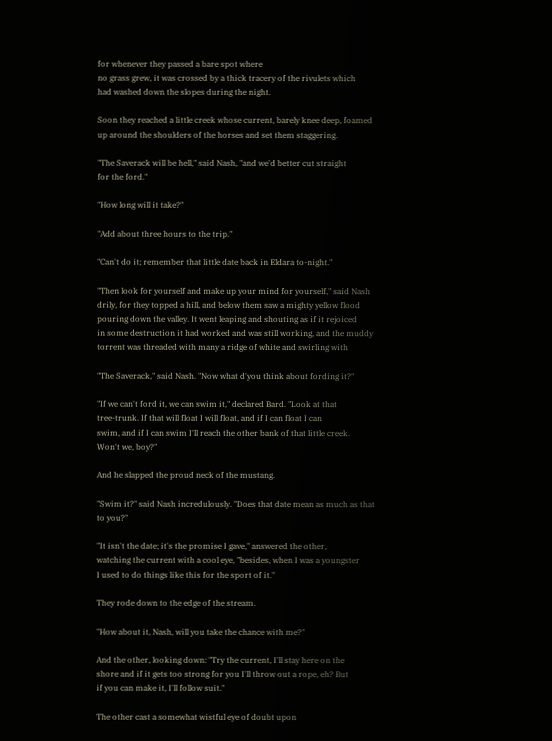for whenever they passed a bare spot where
no grass grew, it was crossed by a thick tracery of the rivulets which
had washed down the slopes during the night.

Soon they reached a little creek whose current, barely knee deep, foamed
up around the shoulders of the horses and set them staggering.

"The Saverack will be hell," said Nash, "and we'd better cut straight
for the ford."

"How long will it take?"

"Add about three hours to the trip."

"Can't do it; remember that little date back in Eldara to-night."

"Then look for yourself and make up your mind for yourself," said Nash
drily, for they topped a hill, and below them saw a mighty yellow flood
pouring down the valley. It went leaping and shouting as if it rejoiced
in some destruction it had worked and was still working, and the muddy
torrent was threaded with many a ridge of white and swirling with

"The Saverack," said Nash. "Now what d'you think about fording it?"

"If we can't ford it, we can swim it," declared Bard. "Look at that
tree-trunk. If that will float I will float, and if I can float I can
swim, and if I can swim I'll reach the other bank of that little creek.
Won't we, boy?"

And he slapped the proud neck of the mustang.

"Swim it?" said Nash incredulously. "Does that date mean as much as that
to you?"

"It isn't the date; it's the promise I gave," answered the other,
watching the current with a cool eye, "besides, when I was a youngster
I used to do things like this for the sport of it."

They rode down to the edge of the stream.

"How about it, Nash, will you take the chance with me?"

And the other, looking down: "Try the current, I'll stay here on the
shore and if it gets too strong for you I'll throw out a rope, eh? But
if you can make it, I'll follow suit."

The other cast a somewhat wistful eye of doubt upon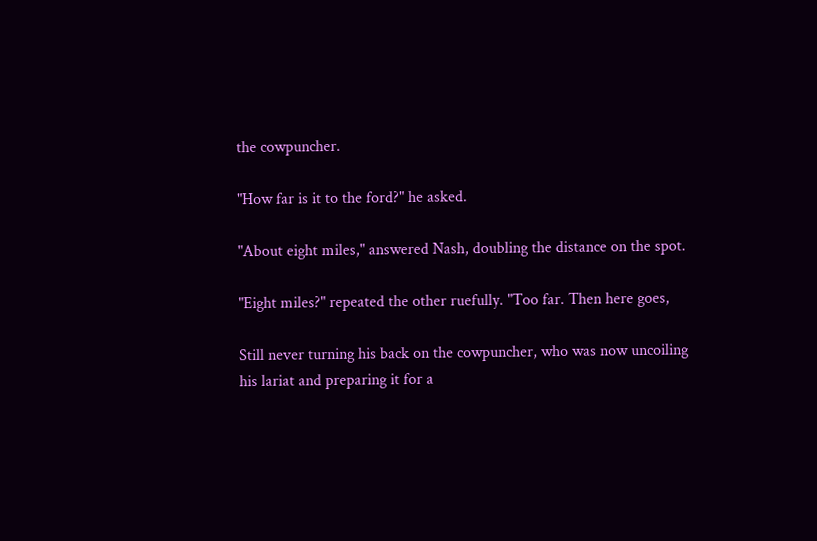the cowpuncher.

"How far is it to the ford?" he asked.

"About eight miles," answered Nash, doubling the distance on the spot.

"Eight miles?" repeated the other ruefully. "Too far. Then here goes,

Still never turning his back on the cowpuncher, who was now uncoiling
his lariat and preparing it for a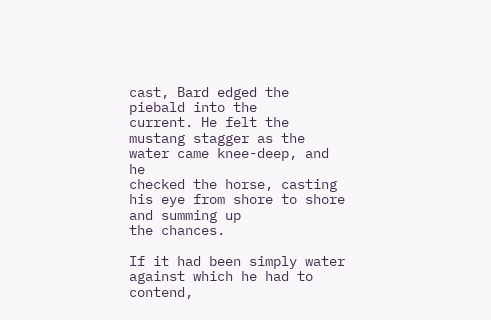cast, Bard edged the piebald into the
current. He felt the mustang stagger as the water came knee-deep, and he
checked the horse, casting his eye from shore to shore and summing up
the chances.

If it had been simply water against which he had to contend,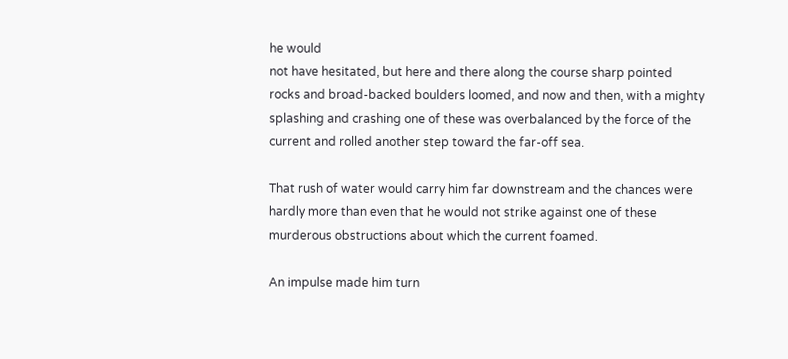he would
not have hesitated, but here and there along the course sharp pointed
rocks and broad-backed boulders loomed, and now and then, with a mighty
splashing and crashing one of these was overbalanced by the force of the
current and rolled another step toward the far-off sea.

That rush of water would carry him far downstream and the chances were
hardly more than even that he would not strike against one of these
murderous obstructions about which the current foamed.

An impulse made him turn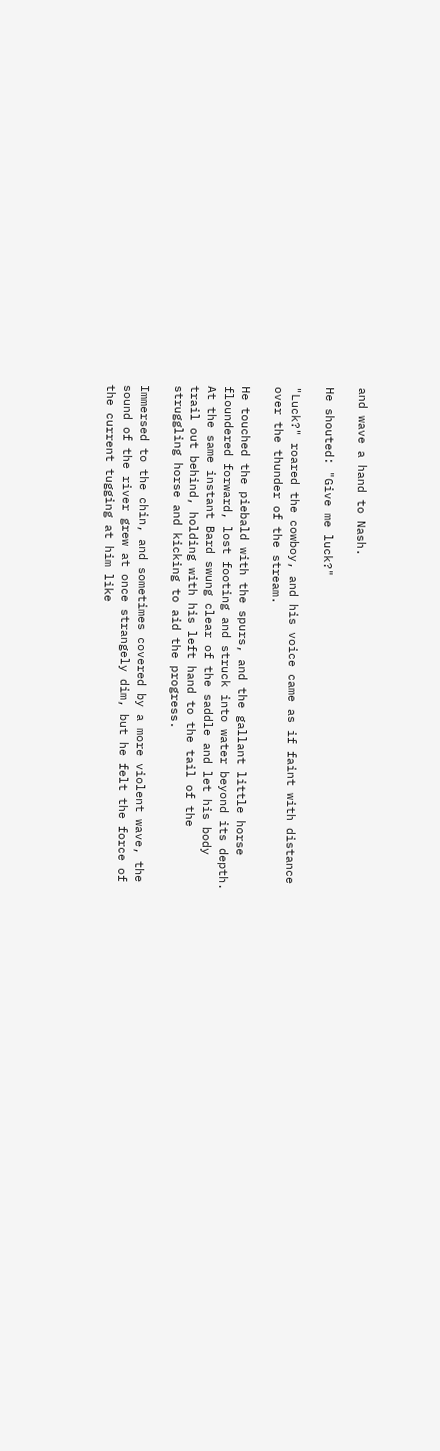and wave a hand to Nash.

He shouted: "Give me luck?"

"Luck?" roared the cowboy, and his voice came as if faint with distance
over the thunder of the stream.

He touched the piebald with the spurs, and the gallant little horse
floundered forward, lost footing and struck into water beyond its depth.
At the same instant Bard swung clear of the saddle and let his body
trail out behind, holding with his left hand to the tail of the
struggling horse and kicking to aid the progress.

Immersed to the chin, and sometimes covered by a more violent wave, the
sound of the river grew at once strangely dim, but he felt the force of
the current tugging at him like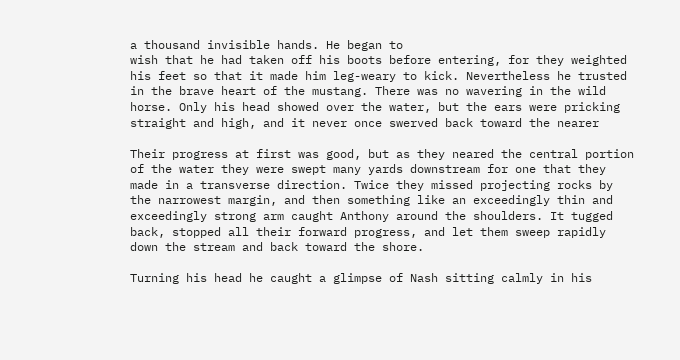a thousand invisible hands. He began to
wish that he had taken off his boots before entering, for they weighted
his feet so that it made him leg-weary to kick. Nevertheless he trusted
in the brave heart of the mustang. There was no wavering in the wild
horse. Only his head showed over the water, but the ears were pricking
straight and high, and it never once swerved back toward the nearer

Their progress at first was good, but as they neared the central portion
of the water they were swept many yards downstream for one that they
made in a transverse direction. Twice they missed projecting rocks by
the narrowest margin, and then something like an exceedingly thin and
exceedingly strong arm caught Anthony around the shoulders. It tugged
back, stopped all their forward progress, and let them sweep rapidly
down the stream and back toward the shore.

Turning his head he caught a glimpse of Nash sitting calmly in his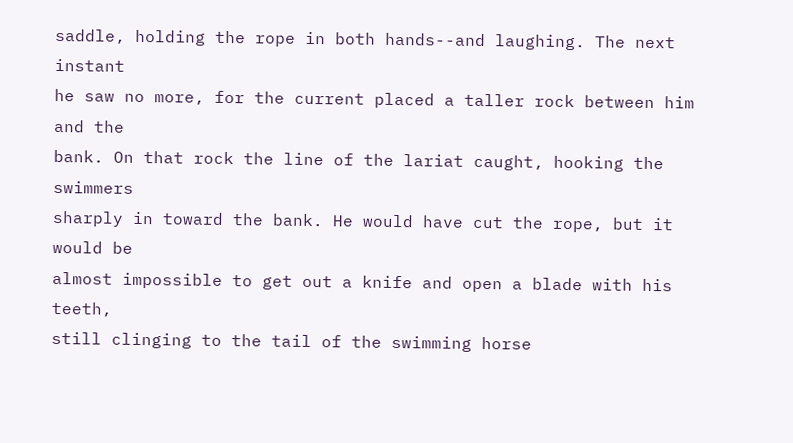saddle, holding the rope in both hands--and laughing. The next instant
he saw no more, for the current placed a taller rock between him and the
bank. On that rock the line of the lariat caught, hooking the swimmers
sharply in toward the bank. He would have cut the rope, but it would be
almost impossible to get out a knife and open a blade with his teeth,
still clinging to the tail of the swimming horse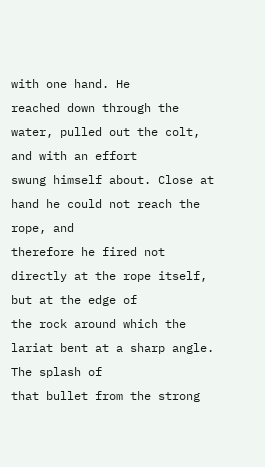with one hand. He
reached down through the water, pulled out the colt, and with an effort
swung himself about. Close at hand he could not reach the rope, and
therefore he fired not directly at the rope itself, but at the edge of
the rock around which the lariat bent at a sharp angle. The splash of
that bullet from the strong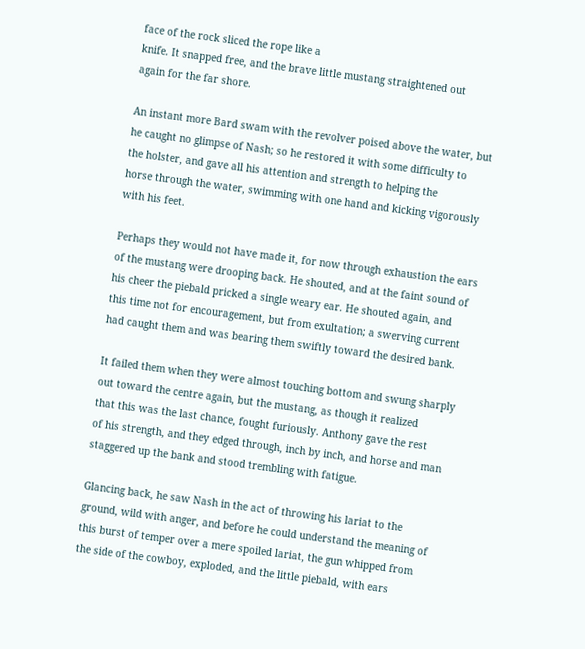face of the rock sliced the rope like a
knife. It snapped free, and the brave little mustang straightened out
again for the far shore.

An instant more Bard swam with the revolver poised above the water, but
he caught no glimpse of Nash; so he restored it with some difficulty to
the holster, and gave all his attention and strength to helping the
horse through the water, swimming with one hand and kicking vigorously
with his feet.

Perhaps they would not have made it, for now through exhaustion the ears
of the mustang were drooping back. He shouted, and at the faint sound of
his cheer the piebald pricked a single weary ear. He shouted again, and
this time not for encouragement, but from exultation; a swerving current
had caught them and was bearing them swiftly toward the desired bank.

It failed them when they were almost touching bottom and swung sharply
out toward the centre again, but the mustang, as though it realized
that this was the last chance, fought furiously. Anthony gave the rest
of his strength, and they edged through, inch by inch, and horse and man
staggered up the bank and stood trembling with fatigue.

Glancing back, he saw Nash in the act of throwing his lariat to the
ground, wild with anger, and before he could understand the meaning of
this burst of temper over a mere spoiled lariat, the gun whipped from
the side of the cowboy, exploded, and the little piebald, with ears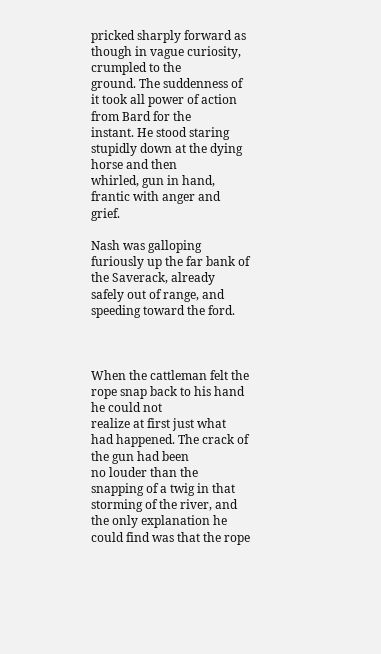pricked sharply forward as though in vague curiosity, crumpled to the
ground. The suddenness of it took all power of action from Bard for the
instant. He stood staring stupidly down at the dying horse and then
whirled, gun in hand, frantic with anger and grief.

Nash was galloping furiously up the far bank of the Saverack, already
safely out of range, and speeding toward the ford.



When the cattleman felt the rope snap back to his hand he could not
realize at first just what had happened. The crack of the gun had been
no louder than the snapping of a twig in that storming of the river, and
the only explanation he could find was that the rope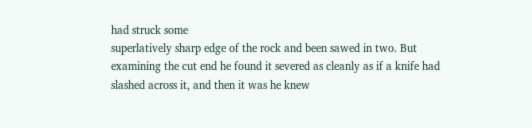had struck some
superlatively sharp edge of the rock and been sawed in two. But
examining the cut end he found it severed as cleanly as if a knife had
slashed across it, and then it was he knew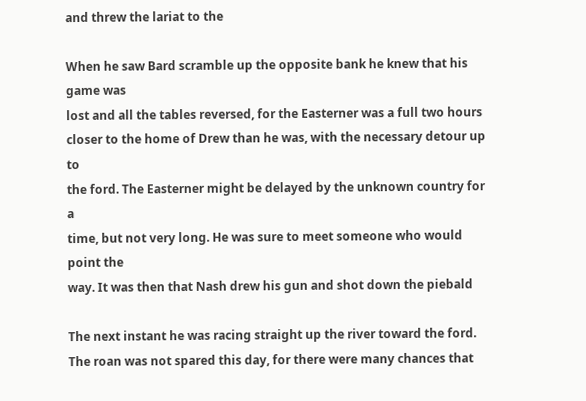and threw the lariat to the

When he saw Bard scramble up the opposite bank he knew that his game was
lost and all the tables reversed, for the Easterner was a full two hours
closer to the home of Drew than he was, with the necessary detour up to
the ford. The Easterner might be delayed by the unknown country for a
time, but not very long. He was sure to meet someone who would point the
way. It was then that Nash drew his gun and shot down the piebald

The next instant he was racing straight up the river toward the ford.
The roan was not spared this day, for there were many chances that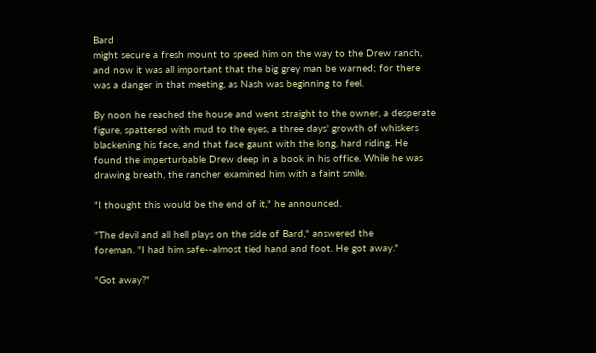Bard
might secure a fresh mount to speed him on the way to the Drew ranch,
and now it was all important that the big grey man be warned; for there
was a danger in that meeting, as Nash was beginning to feel.

By noon he reached the house and went straight to the owner, a desperate
figure, spattered with mud to the eyes, a three days' growth of whiskers
blackening his face, and that face gaunt with the long, hard riding. He
found the imperturbable Drew deep in a book in his office. While he was
drawing breath, the rancher examined him with a faint smile.

"I thought this would be the end of it," he announced.

"The devil and all hell plays on the side of Bard," answered the
foreman. "I had him safe--almost tied hand and foot. He got away."

"Got away?"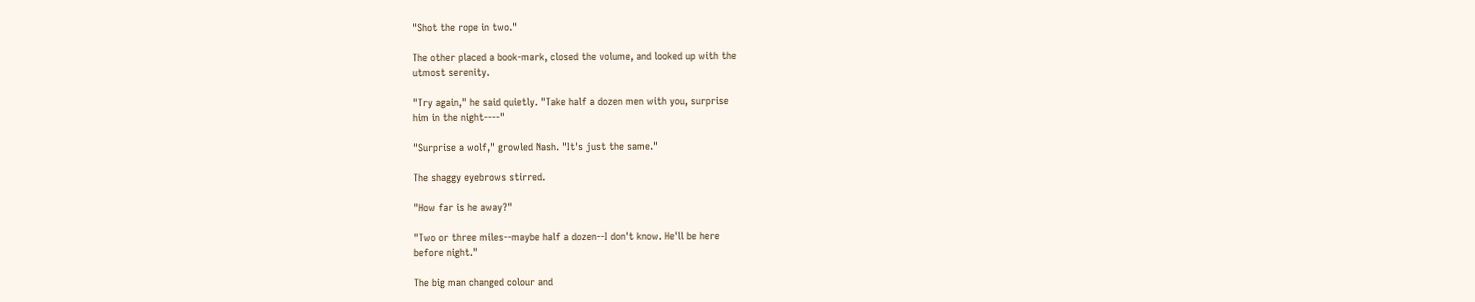"Shot the rope in two."

The other placed a book-mark, closed the volume, and looked up with the
utmost serenity.

"Try again," he said quietly. "Take half a dozen men with you, surprise
him in the night----"

"Surprise a wolf," growled Nash. "It's just the same."

The shaggy eyebrows stirred.

"How far is he away?"

"Two or three miles--maybe half a dozen--I don't know. He'll be here
before night."

The big man changed colour and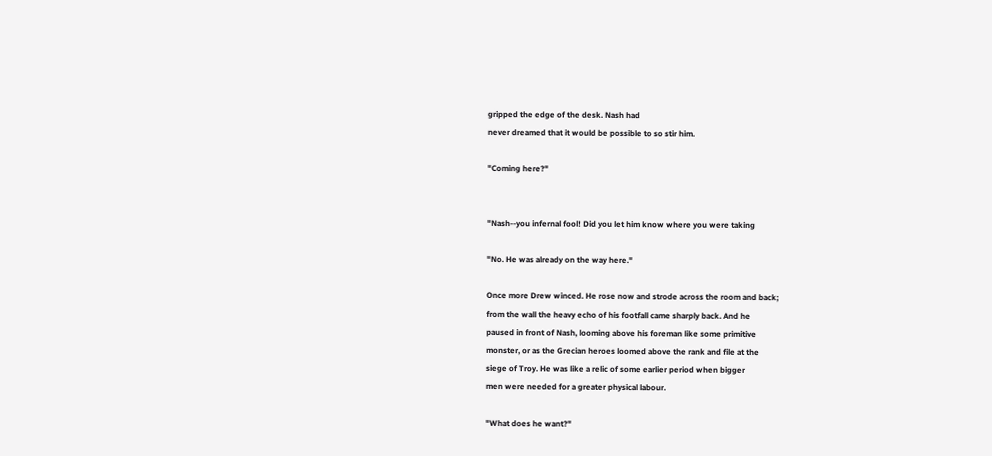gripped the edge of the desk. Nash had
never dreamed that it would be possible to so stir him.

"Coming here?"


"Nash--you infernal fool! Did you let him know where you were taking

"No. He was already on the way here."

Once more Drew winced. He rose now and strode across the room and back;
from the wall the heavy echo of his footfall came sharply back. And he
paused in front of Nash, looming above his foreman like some primitive
monster, or as the Grecian heroes loomed above the rank and file at the
siege of Troy. He was like a relic of some earlier period when bigger
men were needed for a greater physical labour.

"What does he want?"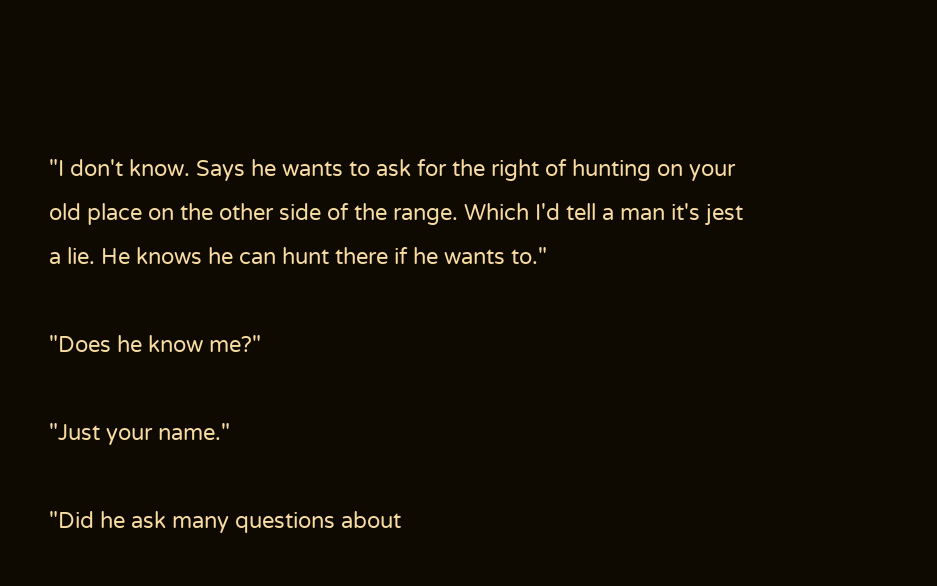"I don't know. Says he wants to ask for the right of hunting on your
old place on the other side of the range. Which I'd tell a man it's jest
a lie. He knows he can hunt there if he wants to."

"Does he know me?"

"Just your name."

"Did he ask many questions about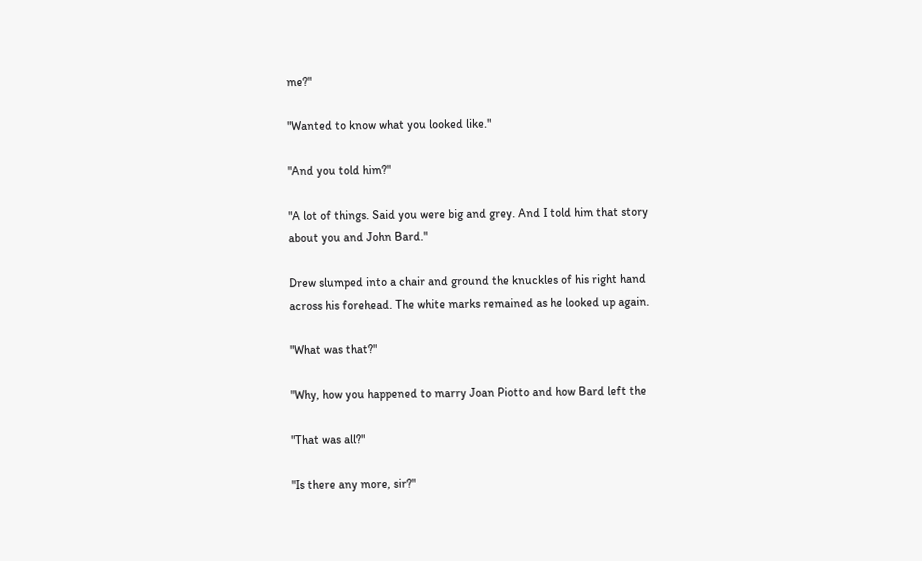me?"

"Wanted to know what you looked like."

"And you told him?"

"A lot of things. Said you were big and grey. And I told him that story
about you and John Bard."

Drew slumped into a chair and ground the knuckles of his right hand
across his forehead. The white marks remained as he looked up again.

"What was that?"

"Why, how you happened to marry Joan Piotto and how Bard left the

"That was all?"

"Is there any more, sir?"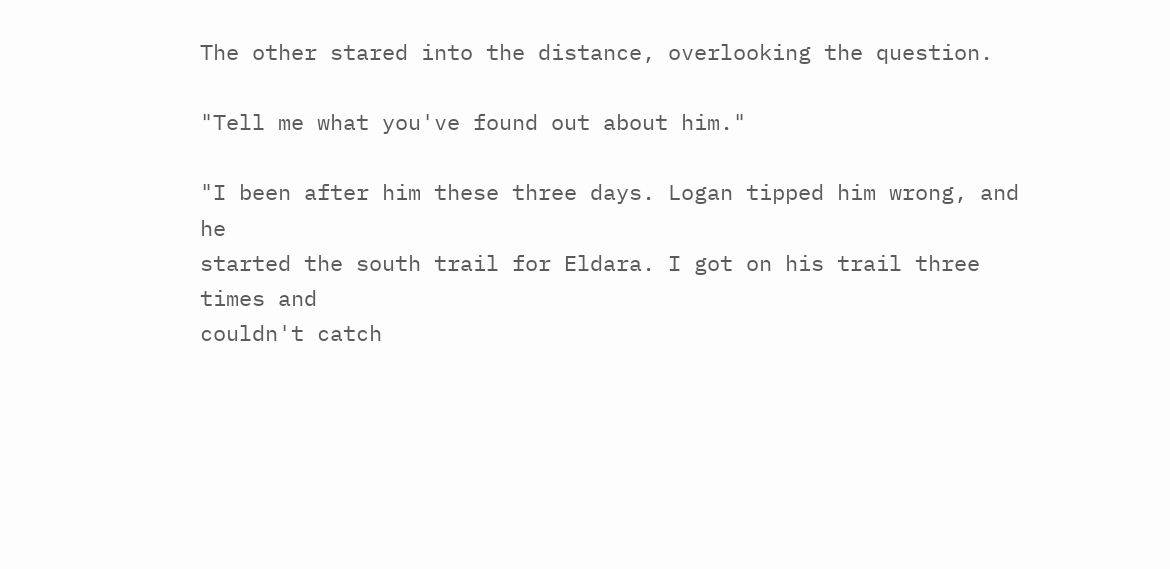The other stared into the distance, overlooking the question.

"Tell me what you've found out about him."

"I been after him these three days. Logan tipped him wrong, and he
started the south trail for Eldara. I got on his trail three times and
couldn't catch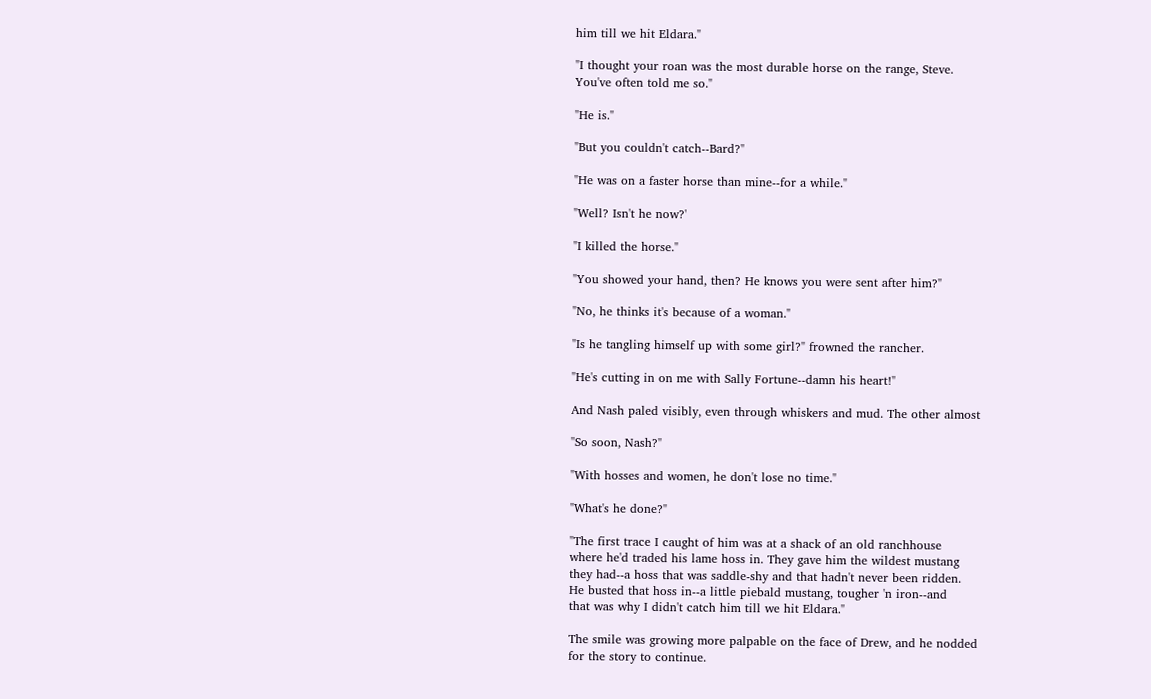him till we hit Eldara."

"I thought your roan was the most durable horse on the range, Steve.
You've often told me so."

"He is."

"But you couldn't catch--Bard?"

"He was on a faster horse than mine--for a while."

"Well? Isn't he now?'

"I killed the horse."

"You showed your hand, then? He knows you were sent after him?"

"No, he thinks it's because of a woman."

"Is he tangling himself up with some girl?" frowned the rancher.

"He's cutting in on me with Sally Fortune--damn his heart!"

And Nash paled visibly, even through whiskers and mud. The other almost

"So soon, Nash?"

"With hosses and women, he don't lose no time."

"What's he done?"

"The first trace I caught of him was at a shack of an old ranchhouse
where he'd traded his lame hoss in. They gave him the wildest mustang
they had--a hoss that was saddle-shy and that hadn't never been ridden.
He busted that hoss in--a little piebald mustang, tougher 'n iron--and
that was why I didn't catch him till we hit Eldara."

The smile was growing more palpable on the face of Drew, and he nodded
for the story to continue.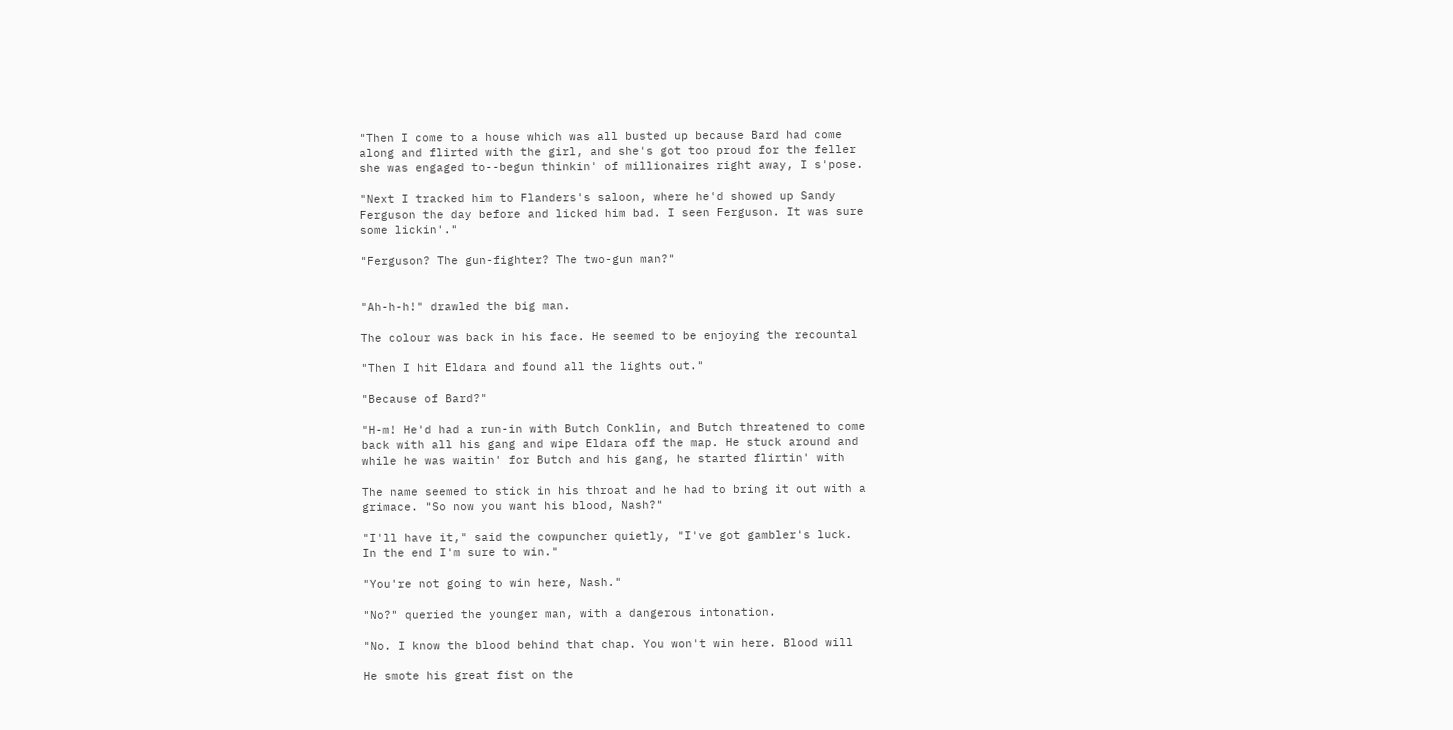"Then I come to a house which was all busted up because Bard had come
along and flirted with the girl, and she's got too proud for the feller
she was engaged to--begun thinkin' of millionaires right away, I s'pose.

"Next I tracked him to Flanders's saloon, where he'd showed up Sandy
Ferguson the day before and licked him bad. I seen Ferguson. It was sure
some lickin'."

"Ferguson? The gun-fighter? The two-gun man?"


"Ah-h-h!" drawled the big man.

The colour was back in his face. He seemed to be enjoying the recountal

"Then I hit Eldara and found all the lights out."

"Because of Bard?"

"H-m! He'd had a run-in with Butch Conklin, and Butch threatened to come
back with all his gang and wipe Eldara off the map. He stuck around and
while he was waitin' for Butch and his gang, he started flirtin' with

The name seemed to stick in his throat and he had to bring it out with a
grimace. "So now you want his blood, Nash?"

"I'll have it," said the cowpuncher quietly, "I've got gambler's luck.
In the end I'm sure to win."

"You're not going to win here, Nash."

"No?" queried the younger man, with a dangerous intonation.

"No. I know the blood behind that chap. You won't win here. Blood will

He smote his great fist on the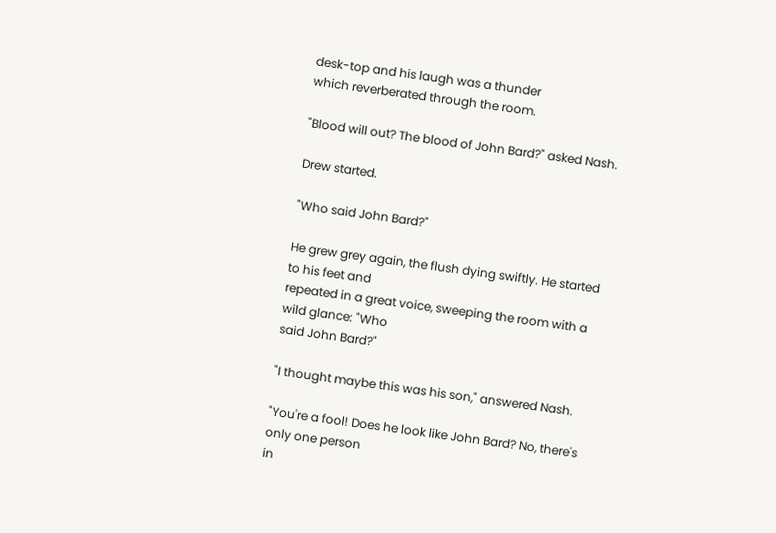desk-top and his laugh was a thunder
which reverberated through the room.

"Blood will out? The blood of John Bard?" asked Nash.

Drew started.

"Who said John Bard?"

He grew grey again, the flush dying swiftly. He started to his feet and
repeated in a great voice, sweeping the room with a wild glance: "Who
said John Bard?"

"I thought maybe this was his son," answered Nash.

"You're a fool! Does he look like John Bard? No, there's only one person
in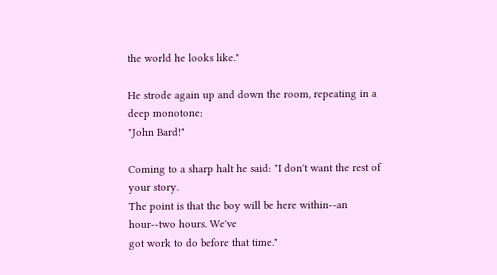the world he looks like."

He strode again up and down the room, repeating in a deep monotone:
"John Bard!"

Coming to a sharp halt he said: "I don't want the rest of your story.
The point is that the boy will be here within--an hour--two hours. We've
got work to do before that time."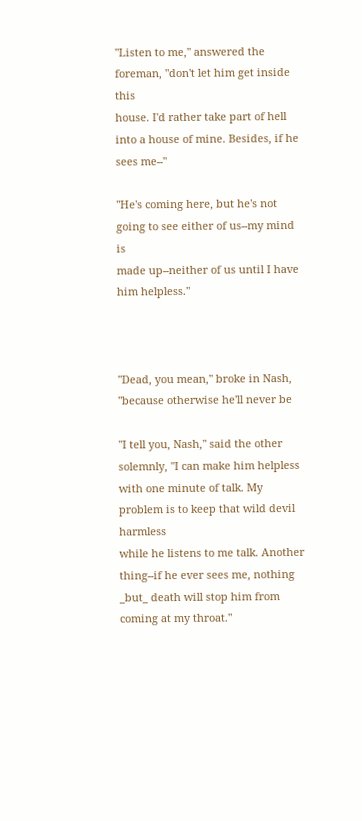"Listen to me," answered the foreman, "don't let him get inside this
house. I'd rather take part of hell into a house of mine. Besides, if he
sees me--"

"He's coming here, but he's not going to see either of us--my mind is
made up--neither of us until I have him helpless."



"Dead, you mean," broke in Nash, "because otherwise he'll never be

"I tell you, Nash," said the other solemnly, "I can make him helpless
with one minute of talk. My problem is to keep that wild devil harmless
while he listens to me talk. Another thing--if he ever sees me, nothing
_but_ death will stop him from coming at my throat."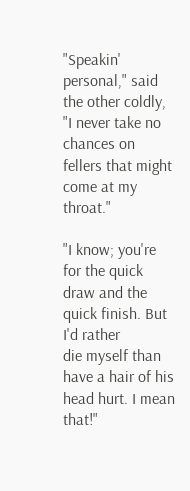"Speakin' personal," said the other coldly, "I never take no chances on
fellers that might come at my throat."

"I know; you're for the quick draw and the quick finish. But I'd rather
die myself than have a hair of his head hurt. I mean that!"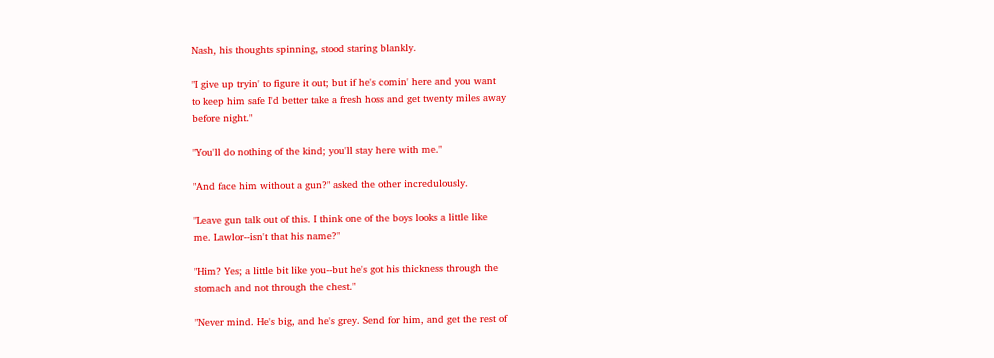Nash, his thoughts spinning, stood staring blankly.

"I give up tryin' to figure it out; but if he's comin' here and you want
to keep him safe I'd better take a fresh hoss and get twenty miles away
before night."

"You'll do nothing of the kind; you'll stay here with me."

"And face him without a gun?" asked the other incredulously.

"Leave gun talk out of this. I think one of the boys looks a little like
me. Lawlor--isn't that his name?"

"Him? Yes; a little bit like you--but he's got his thickness through the
stomach and not through the chest."

"Never mind. He's big, and he's grey. Send for him, and get the rest of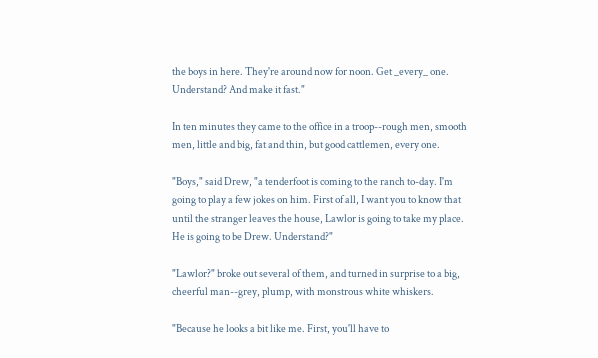the boys in here. They're around now for noon. Get _every_ one.
Understand? And make it fast."

In ten minutes they came to the office in a troop--rough men, smooth
men, little and big, fat and thin, but good cattlemen, every one.

"Boys," said Drew, "a tenderfoot is coming to the ranch to-day. I'm
going to play a few jokes on him. First of all, I want you to know that
until the stranger leaves the house, Lawlor is going to take my place.
He is going to be Drew. Understand?"

"Lawlor?" broke out several of them, and turned in surprise to a big,
cheerful man--grey, plump, with monstrous white whiskers.

"Because he looks a bit like me. First, you'll have to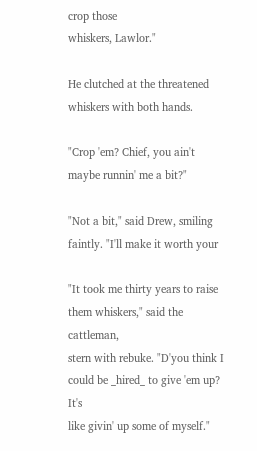crop those
whiskers, Lawlor."

He clutched at the threatened whiskers with both hands.

"Crop 'em? Chief, you ain't maybe runnin' me a bit?"

"Not a bit," said Drew, smiling faintly. "I'll make it worth your

"It took me thirty years to raise them whiskers," said the cattleman,
stern with rebuke. "D'you think I could be _hired_ to give 'em up? It's
like givin' up some of myself."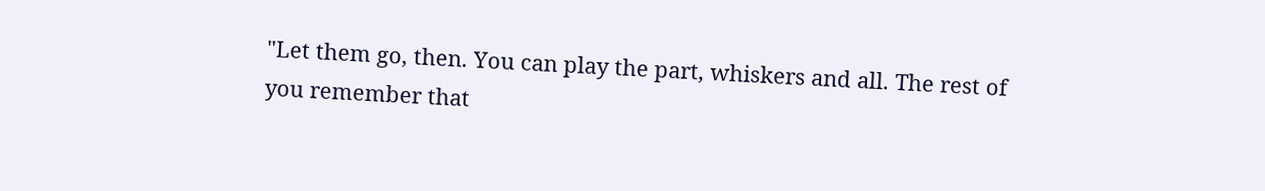"Let them go, then. You can play the part, whiskers and all. The rest of
you remember that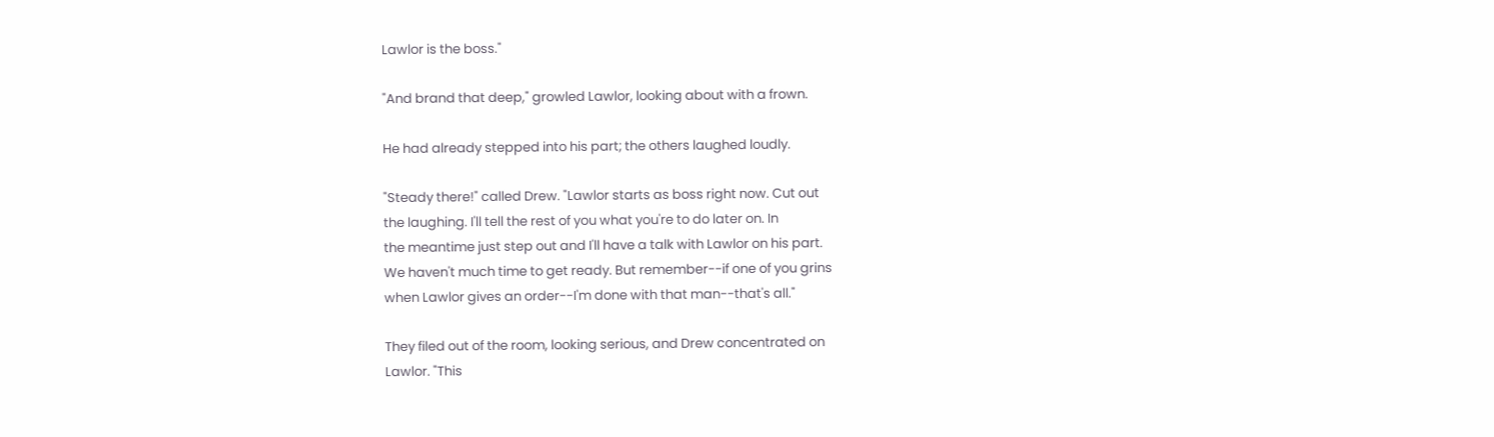Lawlor is the boss."

"And brand that deep," growled Lawlor, looking about with a frown.

He had already stepped into his part; the others laughed loudly.

"Steady there!" called Drew. "Lawlor starts as boss right now. Cut out
the laughing. I'll tell the rest of you what you're to do later on. In
the meantime just step out and I'll have a talk with Lawlor on his part.
We haven't much time to get ready. But remember--if one of you grins
when Lawlor gives an order--I'm done with that man--that's all."

They filed out of the room, looking serious, and Drew concentrated on
Lawlor. "This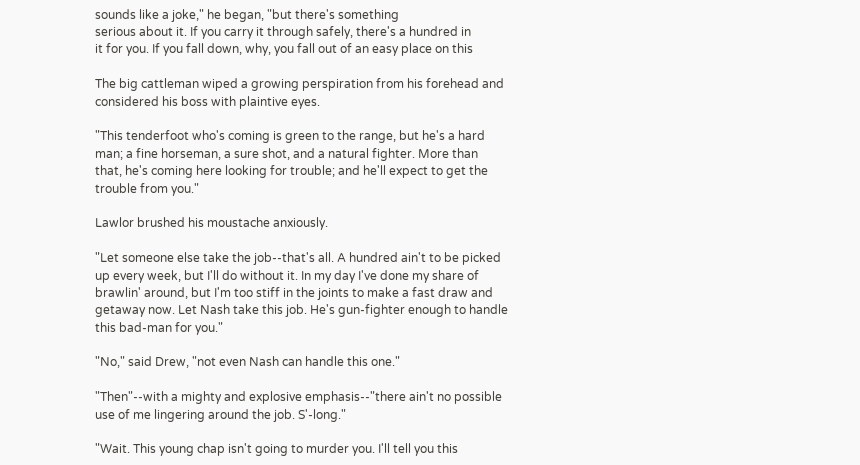sounds like a joke," he began, "but there's something
serious about it. If you carry it through safely, there's a hundred in
it for you. If you fall down, why, you fall out of an easy place on this

The big cattleman wiped a growing perspiration from his forehead and
considered his boss with plaintive eyes.

"This tenderfoot who's coming is green to the range, but he's a hard
man; a fine horseman, a sure shot, and a natural fighter. More than
that, he's coming here looking for trouble; and he'll expect to get the
trouble from you."

Lawlor brushed his moustache anxiously.

"Let someone else take the job--that's all. A hundred ain't to be picked
up every week, but I'll do without it. In my day I've done my share of
brawlin' around, but I'm too stiff in the joints to make a fast draw and
getaway now. Let Nash take this job. He's gun-fighter enough to handle
this bad-man for you."

"No," said Drew, "not even Nash can handle this one."

"Then"--with a mighty and explosive emphasis--"there ain't no possible
use of me lingering around the job. S'-long."

"Wait. This young chap isn't going to murder you. I'll tell you this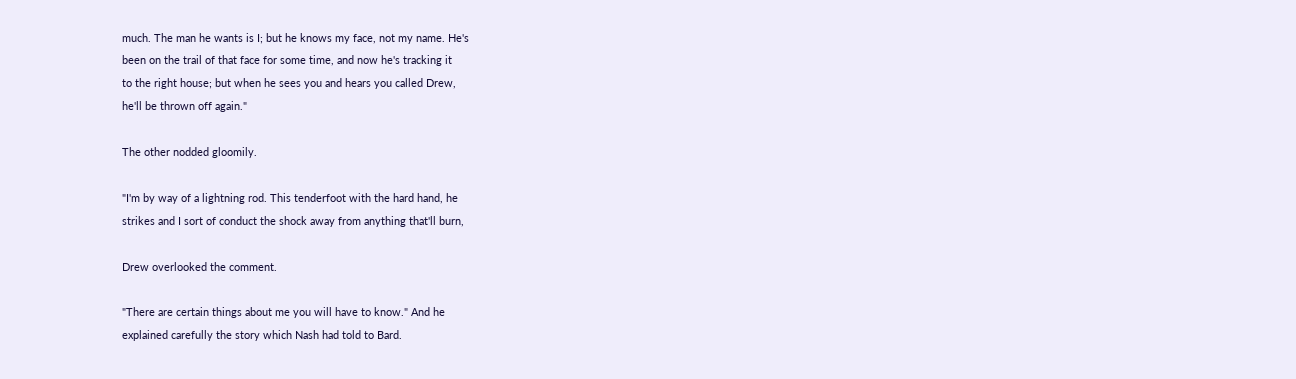much. The man he wants is I; but he knows my face, not my name. He's
been on the trail of that face for some time, and now he's tracking it
to the right house; but when he sees you and hears you called Drew,
he'll be thrown off again."

The other nodded gloomily.

"I'm by way of a lightning rod. This tenderfoot with the hard hand, he
strikes and I sort of conduct the shock away from anything that'll burn,

Drew overlooked the comment.

"There are certain things about me you will have to know." And he
explained carefully the story which Nash had told to Bard.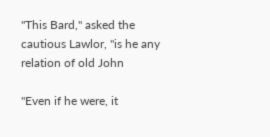"This Bard," asked the cautious Lawlor, "is he any relation of old John

"Even if he were, it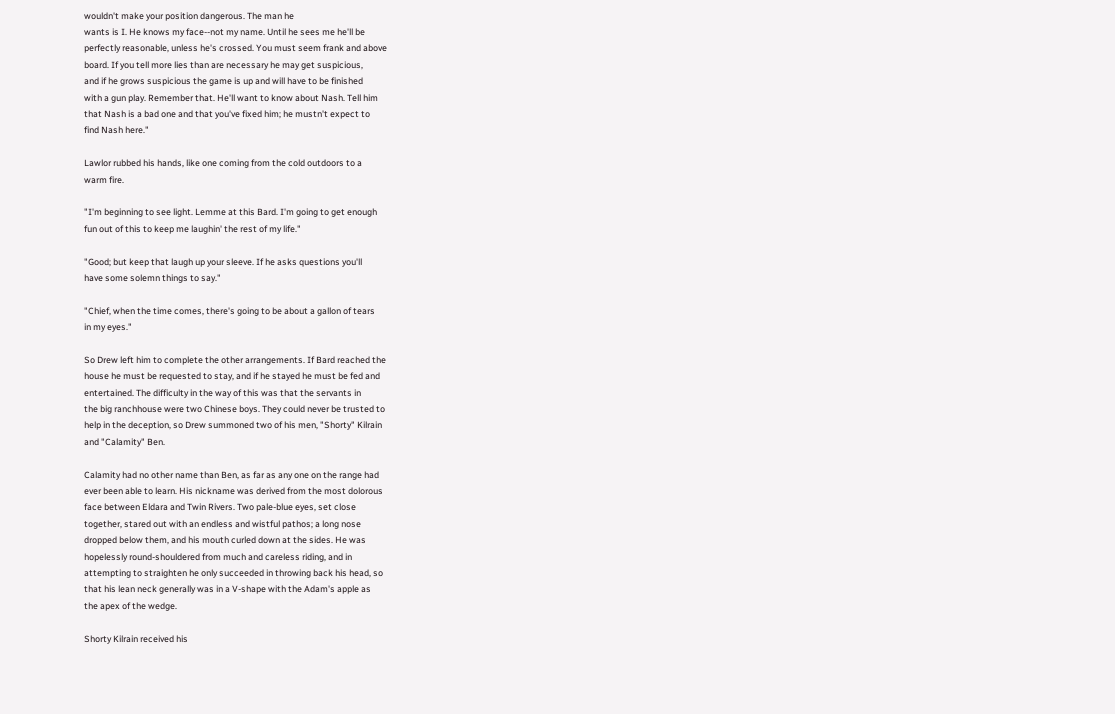wouldn't make your position dangerous. The man he
wants is I. He knows my face--not my name. Until he sees me he'll be
perfectly reasonable, unless he's crossed. You must seem frank and above
board. If you tell more lies than are necessary he may get suspicious,
and if he grows suspicious the game is up and will have to be finished
with a gun play. Remember that. He'll want to know about Nash. Tell him
that Nash is a bad one and that you've fixed him; he mustn't expect to
find Nash here."

Lawlor rubbed his hands, like one coming from the cold outdoors to a
warm fire.

"I'm beginning to see light. Lemme at this Bard. I'm going to get enough
fun out of this to keep me laughin' the rest of my life."

"Good; but keep that laugh up your sleeve. If he asks questions you'll
have some solemn things to say."

"Chief, when the time comes, there's going to be about a gallon of tears
in my eyes."

So Drew left him to complete the other arrangements. If Bard reached the
house he must be requested to stay, and if he stayed he must be fed and
entertained. The difficulty in the way of this was that the servants in
the big ranchhouse were two Chinese boys. They could never be trusted to
help in the deception, so Drew summoned two of his men, "Shorty" Kilrain
and "Calamity" Ben.

Calamity had no other name than Ben, as far as any one on the range had
ever been able to learn. His nickname was derived from the most dolorous
face between Eldara and Twin Rivers. Two pale-blue eyes, set close
together, stared out with an endless and wistful pathos; a long nose
dropped below them, and his mouth curled down at the sides. He was
hopelessly round-shouldered from much and careless riding, and in
attempting to straighten he only succeeded in throwing back his head, so
that his lean neck generally was in a V-shape with the Adam's apple as
the apex of the wedge.

Shorty Kilrain received his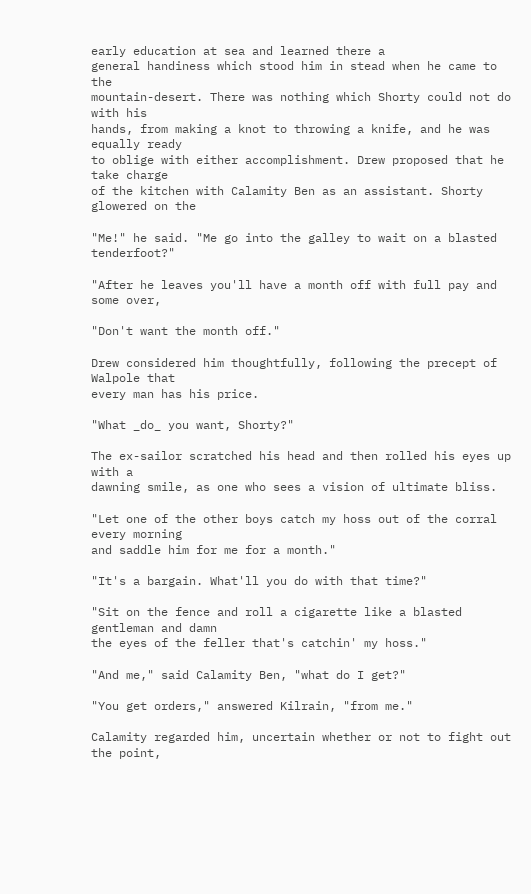early education at sea and learned there a
general handiness which stood him in stead when he came to the
mountain-desert. There was nothing which Shorty could not do with his
hands, from making a knot to throwing a knife, and he was equally ready
to oblige with either accomplishment. Drew proposed that he take charge
of the kitchen with Calamity Ben as an assistant. Shorty glowered on the

"Me!" he said. "Me go into the galley to wait on a blasted tenderfoot?"

"After he leaves you'll have a month off with full pay and some over,

"Don't want the month off."

Drew considered him thoughtfully, following the precept of Walpole that
every man has his price.

"What _do_ you want, Shorty?"

The ex-sailor scratched his head and then rolled his eyes up with a
dawning smile, as one who sees a vision of ultimate bliss.

"Let one of the other boys catch my hoss out of the corral every morning
and saddle him for me for a month."

"It's a bargain. What'll you do with that time?"

"Sit on the fence and roll a cigarette like a blasted gentleman and damn
the eyes of the feller that's catchin' my hoss."

"And me," said Calamity Ben, "what do I get?"

"You get orders," answered Kilrain, "from me."

Calamity regarded him, uncertain whether or not to fight out the point,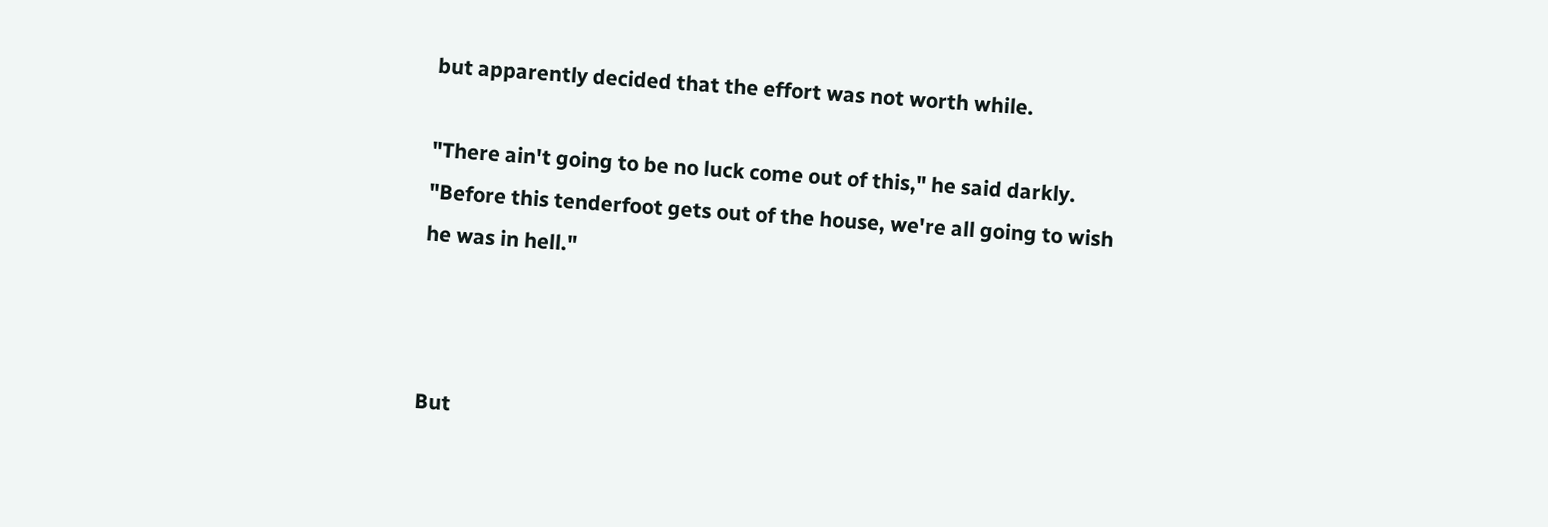but apparently decided that the effort was not worth while.

"There ain't going to be no luck come out of this," he said darkly.
"Before this tenderfoot gets out of the house, we're all going to wish
he was in hell."



But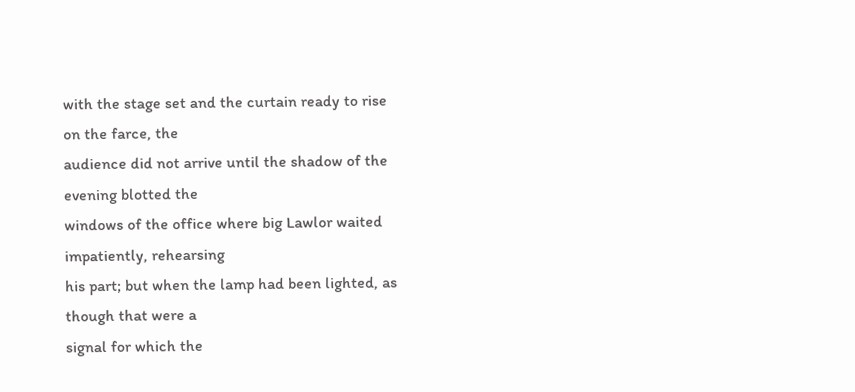with the stage set and the curtain ready to rise on the farce, the
audience did not arrive until the shadow of the evening blotted the
windows of the office where big Lawlor waited impatiently, rehearsing
his part; but when the lamp had been lighted, as though that were a
signal for which the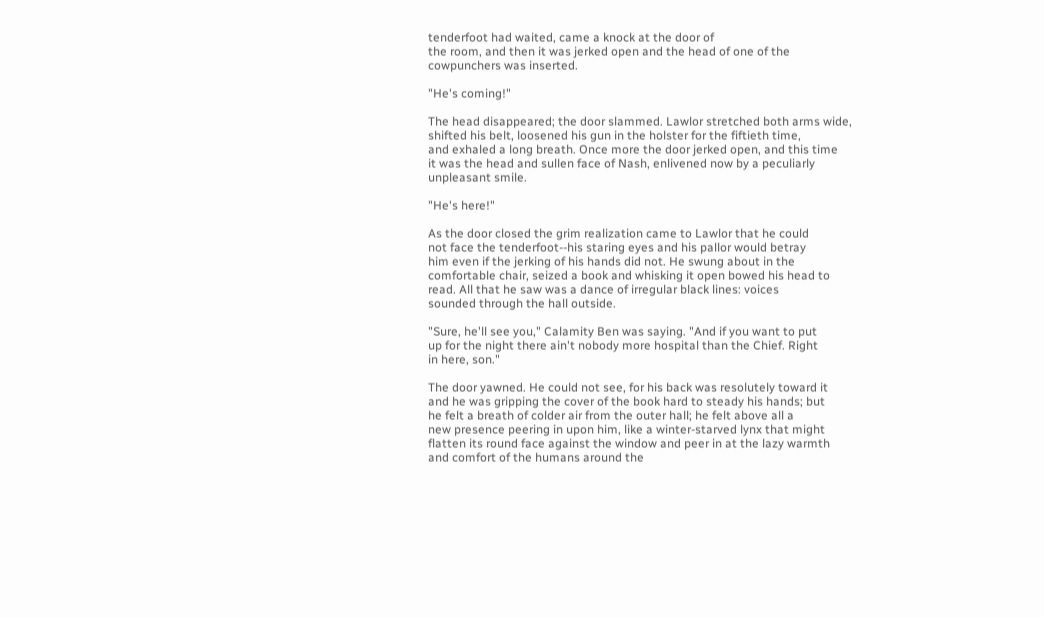tenderfoot had waited, came a knock at the door of
the room, and then it was jerked open and the head of one of the
cowpunchers was inserted.

"He's coming!"

The head disappeared; the door slammed. Lawlor stretched both arms wide,
shifted his belt, loosened his gun in the holster for the fiftieth time,
and exhaled a long breath. Once more the door jerked open, and this time
it was the head and sullen face of Nash, enlivened now by a peculiarly
unpleasant smile.

"He's here!"

As the door closed the grim realization came to Lawlor that he could
not face the tenderfoot--his staring eyes and his pallor would betray
him even if the jerking of his hands did not. He swung about in the
comfortable chair, seized a book and whisking it open bowed his head to
read. All that he saw was a dance of irregular black lines: voices
sounded through the hall outside.

"Sure, he'll see you," Calamity Ben was saying. "And if you want to put
up for the night there ain't nobody more hospital than the Chief. Right
in here, son."

The door yawned. He could not see, for his back was resolutely toward it
and he was gripping the cover of the book hard to steady his hands; but
he felt a breath of colder air from the outer hall; he felt above all a
new presence peering in upon him, like a winter-starved lynx that might
flatten its round face against the window and peer in at the lazy warmth
and comfort of the humans around the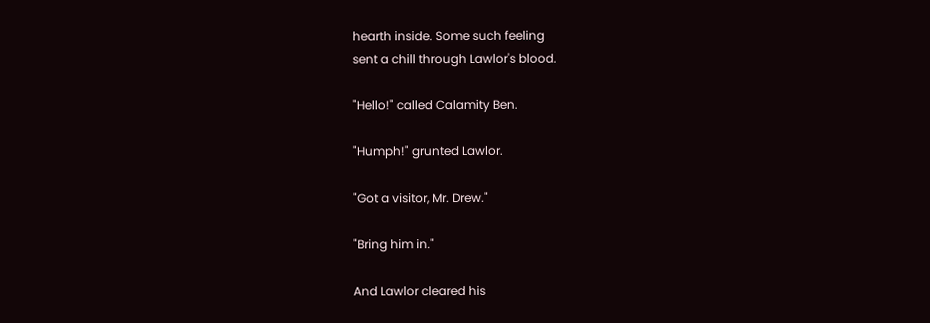hearth inside. Some such feeling
sent a chill through Lawlor's blood.

"Hello!" called Calamity Ben.

"Humph!" grunted Lawlor.

"Got a visitor, Mr. Drew."

"Bring him in."

And Lawlor cleared his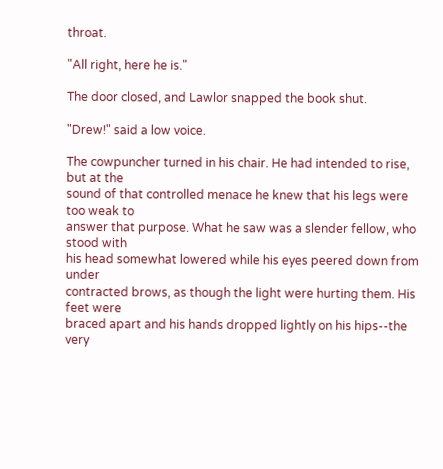throat.

"All right, here he is."

The door closed, and Lawlor snapped the book shut.

"Drew!" said a low voice.

The cowpuncher turned in his chair. He had intended to rise, but at the
sound of that controlled menace he knew that his legs were too weak to
answer that purpose. What he saw was a slender fellow, who stood with
his head somewhat lowered while his eyes peered down from under
contracted brows, as though the light were hurting them. His feet were
braced apart and his hands dropped lightly on his hips--the very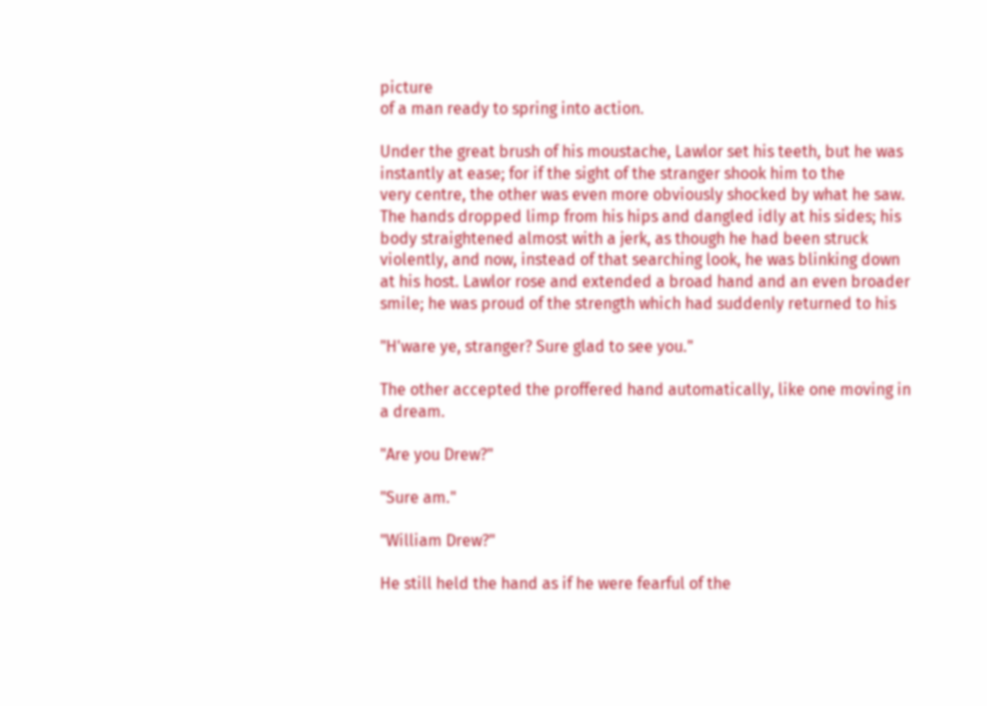picture
of a man ready to spring into action.

Under the great brush of his moustache, Lawlor set his teeth, but he was
instantly at ease; for if the sight of the stranger shook him to the
very centre, the other was even more obviously shocked by what he saw.
The hands dropped limp from his hips and dangled idly at his sides; his
body straightened almost with a jerk, as though he had been struck
violently, and now, instead of that searching look, he was blinking down
at his host. Lawlor rose and extended a broad hand and an even broader
smile; he was proud of the strength which had suddenly returned to his

"H'ware ye, stranger? Sure glad to see you."

The other accepted the proffered hand automatically, like one moving in
a dream.

"Are you Drew?"

"Sure am."

"William Drew?"

He still held the hand as if he were fearful of the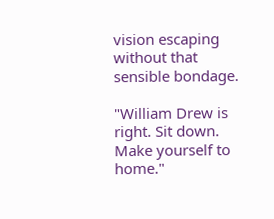vision escaping
without that sensible bondage.

"William Drew is right. Sit down. Make yourself to home."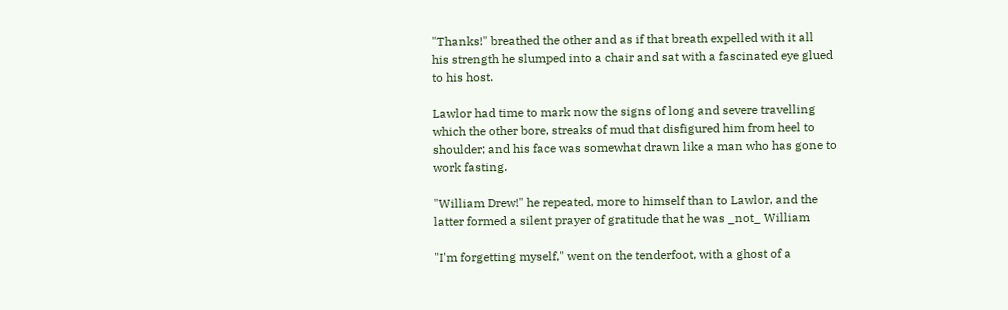"Thanks!" breathed the other and as if that breath expelled with it all
his strength he slumped into a chair and sat with a fascinated eye glued
to his host.

Lawlor had time to mark now the signs of long and severe travelling
which the other bore, streaks of mud that disfigured him from heel to
shoulder; and his face was somewhat drawn like a man who has gone to
work fasting.

"William Drew!" he repeated, more to himself than to Lawlor, and the
latter formed a silent prayer of gratitude that he was _not_ William

"I'm forgetting myself," went on the tenderfoot, with a ghost of a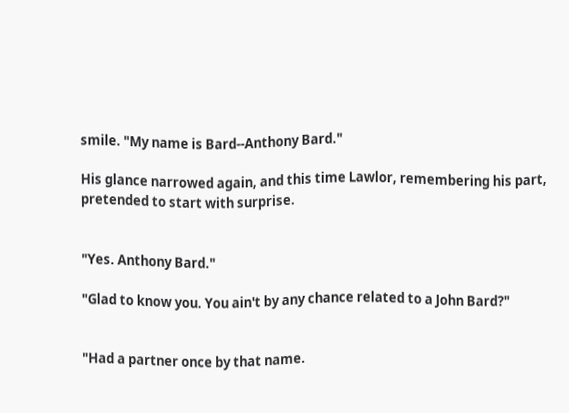smile. "My name is Bard--Anthony Bard."

His glance narrowed again, and this time Lawlor, remembering his part,
pretended to start with surprise.


"Yes. Anthony Bard."

"Glad to know you. You ain't by any chance related to a John Bard?"


"Had a partner once by that name.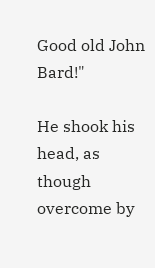Good old John Bard!"

He shook his head, as though overcome by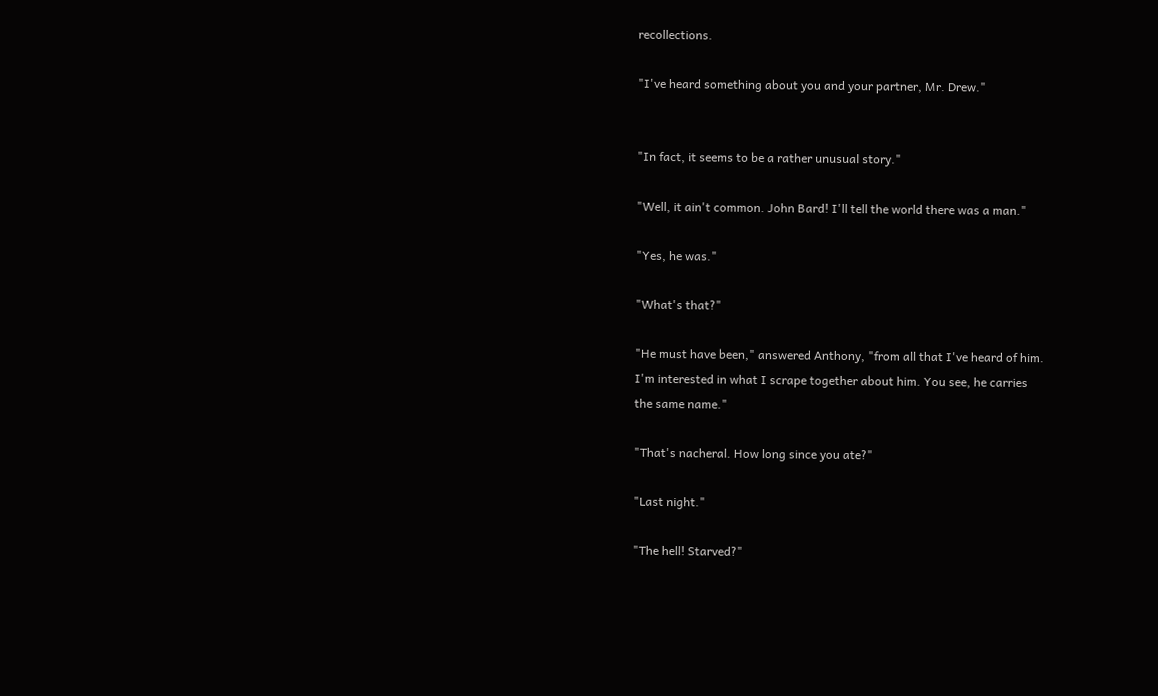recollections.

"I've heard something about you and your partner, Mr. Drew."


"In fact, it seems to be a rather unusual story."

"Well, it ain't common. John Bard! I'll tell the world there was a man."

"Yes, he was."

"What's that?"

"He must have been," answered Anthony, "from all that I've heard of him.
I'm interested in what I scrape together about him. You see, he carries
the same name."

"That's nacheral. How long since you ate?"

"Last night."

"The hell! Starved?"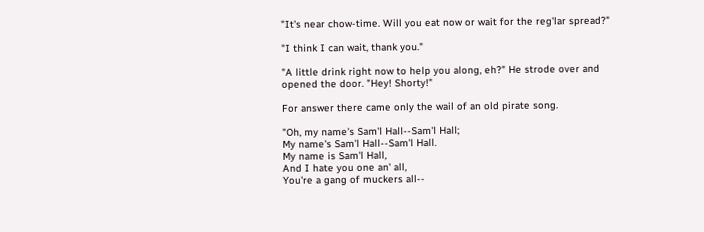"It's near chow-time. Will you eat now or wait for the reg'lar spread?"

"I think I can wait, thank you."

"A little drink right now to help you along, eh?" He strode over and
opened the door. "Hey! Shorty!"

For answer there came only the wail of an old pirate song.

"Oh, my name's Sam'l Hall--Sam'l Hall;
My name's Sam'l Hall--Sam'l Hall.
My name is Sam'l Hall,
And I hate you one an' all,
You're a gang of muckers all--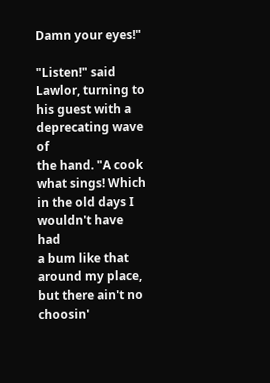Damn your eyes!"

"Listen!" said Lawlor, turning to his guest with a deprecating wave of
the hand. "A cook what sings! Which in the old days I wouldn't have had
a bum like that around my place, but there ain't no choosin'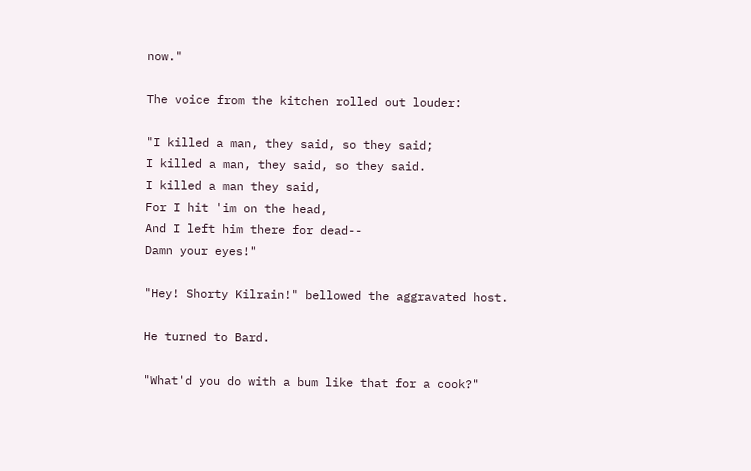now."

The voice from the kitchen rolled out louder:

"I killed a man, they said, so they said;
I killed a man, they said, so they said.
I killed a man they said,
For I hit 'im on the head,
And I left him there for dead--
Damn your eyes!"

"Hey! Shorty Kilrain!" bellowed the aggravated host.

He turned to Bard.

"What'd you do with a bum like that for a cook?"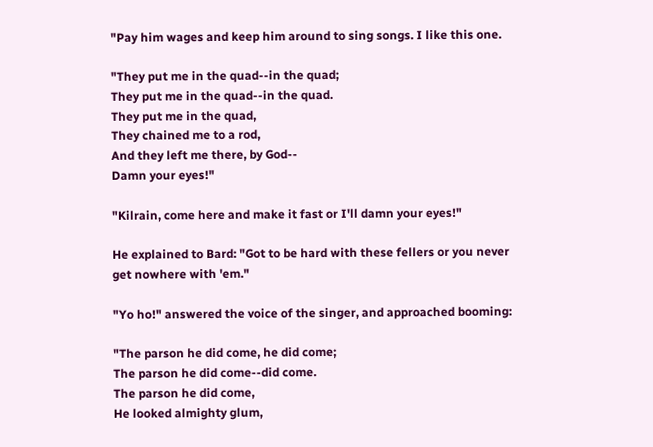"Pay him wages and keep him around to sing songs. I like this one.

"They put me in the quad--in the quad;
They put me in the quad--in the quad.
They put me in the quad,
They chained me to a rod,
And they left me there, by God--
Damn your eyes!"

"Kilrain, come here and make it fast or I'll damn your eyes!"

He explained to Bard: "Got to be hard with these fellers or you never
get nowhere with 'em."

"Yo ho!" answered the voice of the singer, and approached booming:

"The parson he did come, he did come;
The parson he did come--did come.
The parson he did come,
He looked almighty glum,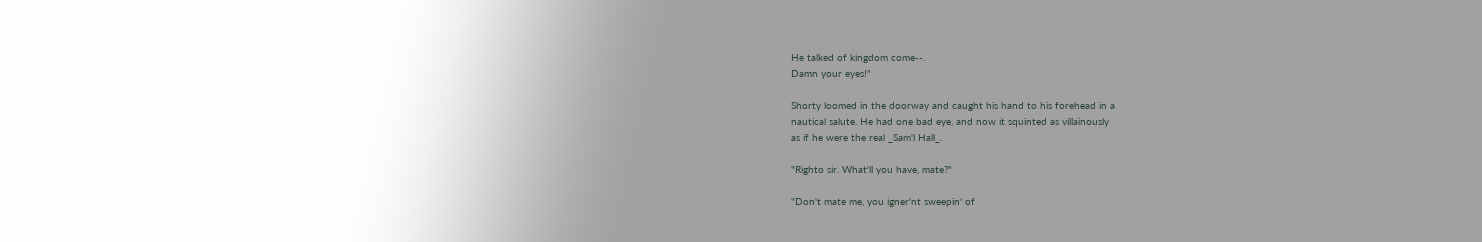He talked of kingdom come--.
Damn your eyes!"

Shorty loomed in the doorway and caught his hand to his forehead in a
nautical salute. He had one bad eye, and now it squinted as villainously
as if he were the real _Sam'l Hall_.

"Righto sir. What'll you have, mate?"

"Don't mate me, you igner'nt sweepin' of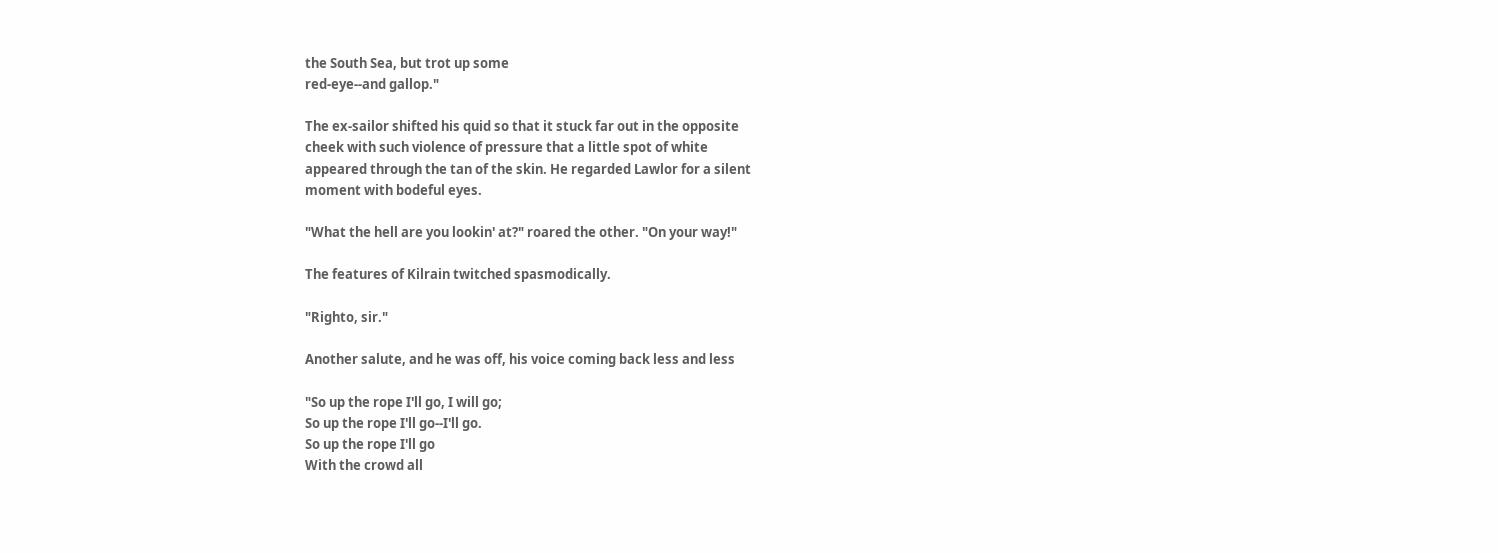the South Sea, but trot up some
red-eye--and gallop."

The ex-sailor shifted his quid so that it stuck far out in the opposite
cheek with such violence of pressure that a little spot of white
appeared through the tan of the skin. He regarded Lawlor for a silent
moment with bodeful eyes.

"What the hell are you lookin' at?" roared the other. "On your way!"

The features of Kilrain twitched spasmodically.

"Righto, sir."

Another salute, and he was off, his voice coming back less and less

"So up the rope I'll go, I will go;
So up the rope I'll go--I'll go.
So up the rope I'll go
With the crowd all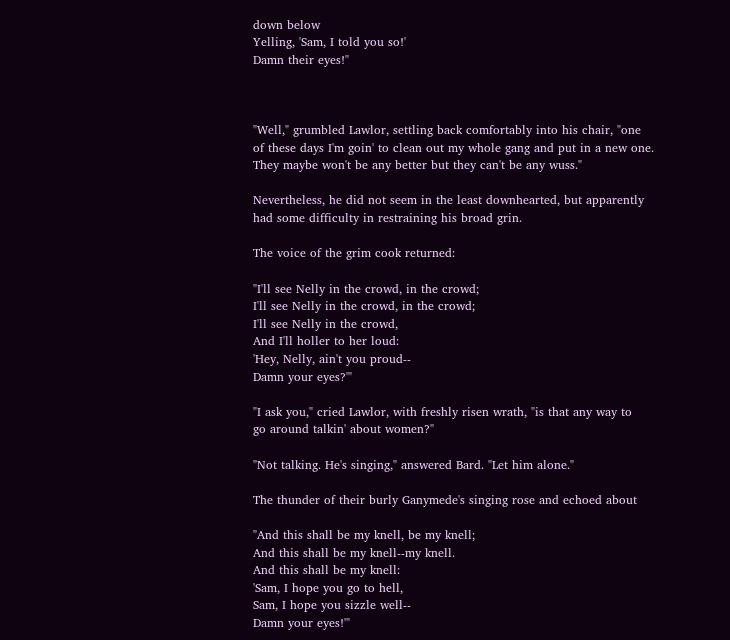down below
Yelling, 'Sam, I told you so!'
Damn their eyes!"



"Well," grumbled Lawlor, settling back comfortably into his chair, "one
of these days I'm goin' to clean out my whole gang and put in a new one.
They maybe won't be any better but they can't be any wuss."

Nevertheless, he did not seem in the least downhearted, but apparently
had some difficulty in restraining his broad grin.

The voice of the grim cook returned:

"I'll see Nelly in the crowd, in the crowd;
I'll see Nelly in the crowd, in the crowd;
I'll see Nelly in the crowd,
And I'll holler to her loud:
'Hey, Nelly, ain't you proud--
Damn your eyes?'"

"I ask you," cried Lawlor, with freshly risen wrath, "is that any way to
go around talkin' about women?"

"Not talking. He's singing," answered Bard. "Let him alone."

The thunder of their burly Ganymede's singing rose and echoed about

"And this shall be my knell, be my knell;
And this shall be my knell--my knell.
And this shall be my knell:
'Sam, I hope you go to hell,
Sam, I hope you sizzle well--
Damn your eyes!'"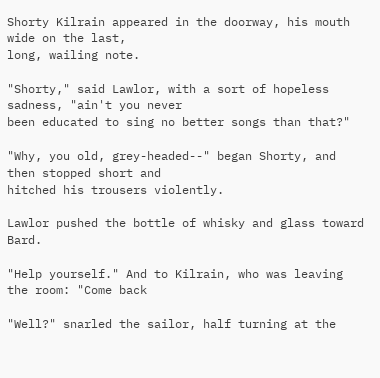Shorty Kilrain appeared in the doorway, his mouth wide on the last,
long, wailing note.

"Shorty," said Lawlor, with a sort of hopeless sadness, "ain't you never
been educated to sing no better songs than that?"

"Why, you old, grey-headed--" began Shorty, and then stopped short and
hitched his trousers violently.

Lawlor pushed the bottle of whisky and glass toward Bard.

"Help yourself." And to Kilrain, who was leaving the room: "Come back

"Well?" snarled the sailor, half turning at the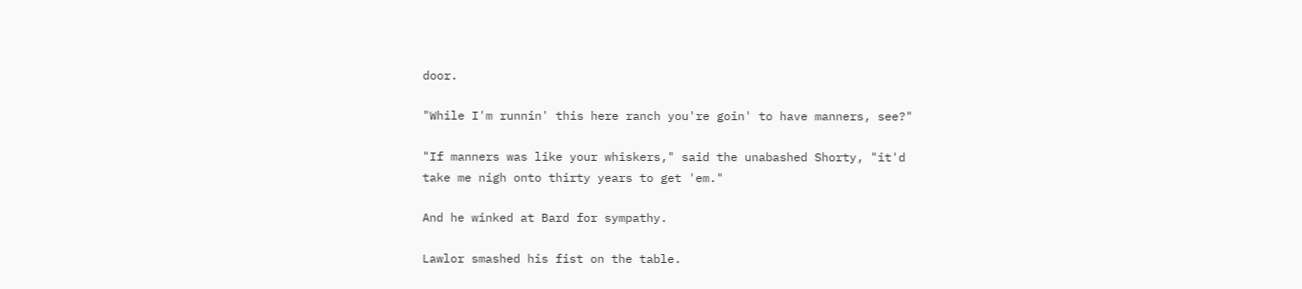door.

"While I'm runnin' this here ranch you're goin' to have manners, see?"

"If manners was like your whiskers," said the unabashed Shorty, "it'd
take me nigh onto thirty years to get 'em."

And he winked at Bard for sympathy.

Lawlor smashed his fist on the table.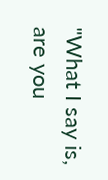"What I say is, are you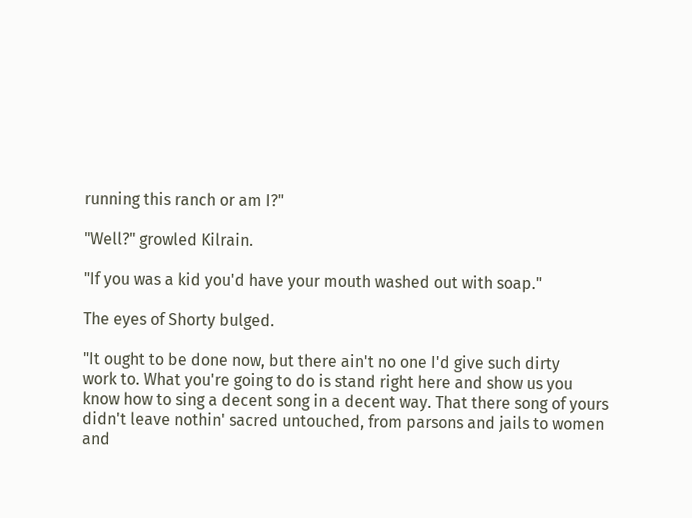running this ranch or am I?"

"Well?" growled Kilrain.

"If you was a kid you'd have your mouth washed out with soap."

The eyes of Shorty bulged.

"It ought to be done now, but there ain't no one I'd give such dirty
work to. What you're going to do is stand right here and show us you
know how to sing a decent song in a decent way. That there song of yours
didn't leave nothin' sacred untouched, from parsons and jails to women
and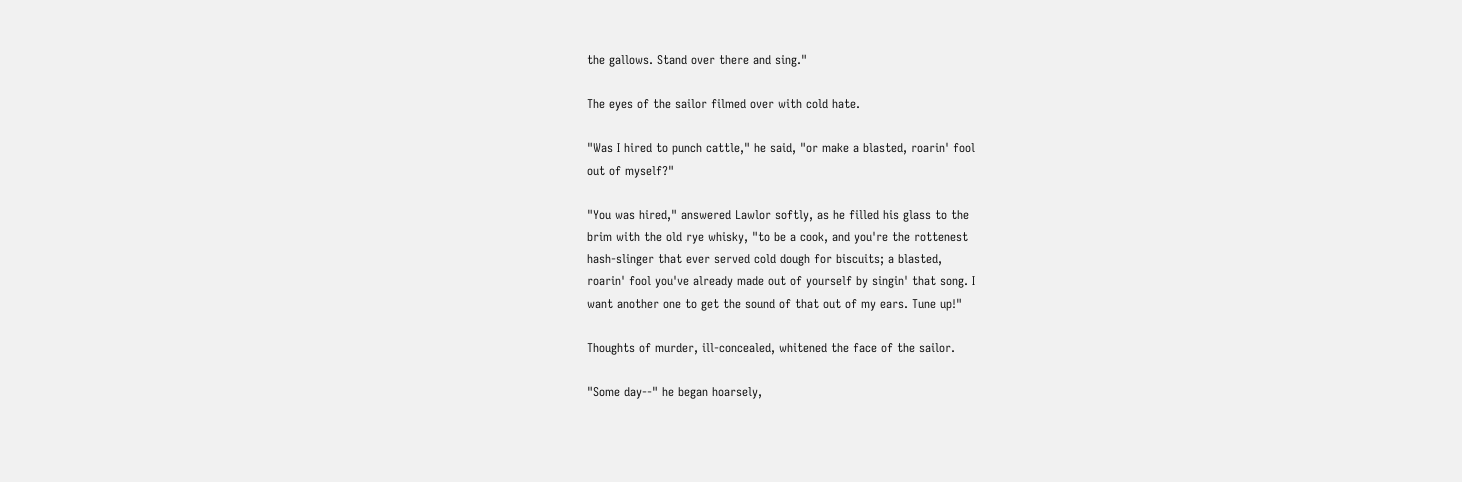the gallows. Stand over there and sing."

The eyes of the sailor filmed over with cold hate.

"Was I hired to punch cattle," he said, "or make a blasted, roarin' fool
out of myself?"

"You was hired," answered Lawlor softly, as he filled his glass to the
brim with the old rye whisky, "to be a cook, and you're the rottenest
hash-slinger that ever served cold dough for biscuits; a blasted,
roarin' fool you've already made out of yourself by singin' that song. I
want another one to get the sound of that out of my ears. Tune up!"

Thoughts of murder, ill-concealed, whitened the face of the sailor.

"Some day--" he began hoarsely,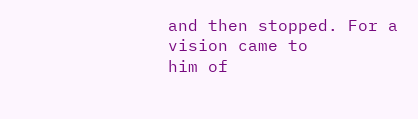and then stopped. For a vision came to
him of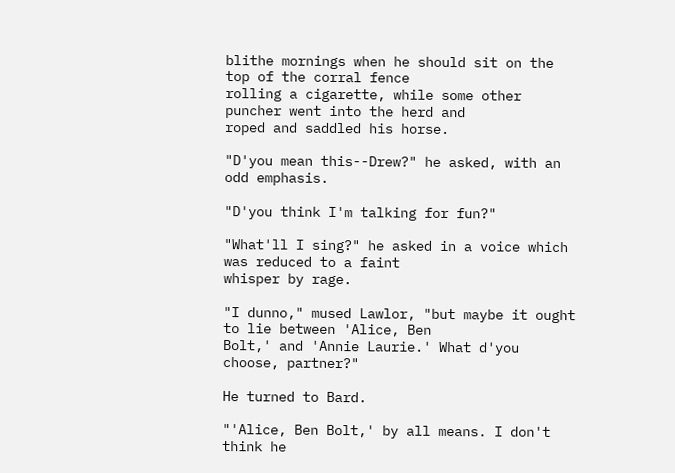blithe mornings when he should sit on the top of the corral fence
rolling a cigarette, while some other puncher went into the herd and
roped and saddled his horse.

"D'you mean this--Drew?" he asked, with an odd emphasis.

"D'you think I'm talking for fun?"

"What'll I sing?" he asked in a voice which was reduced to a faint
whisper by rage.

"I dunno," mused Lawlor, "but maybe it ought to lie between 'Alice, Ben
Bolt,' and 'Annie Laurie.' What d'you choose, partner?"

He turned to Bard.

"'Alice, Ben Bolt,' by all means. I don't think he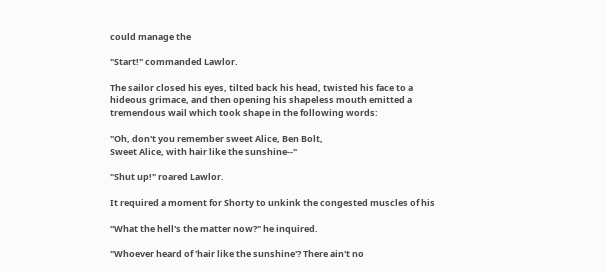could manage the

"Start!" commanded Lawlor.

The sailor closed his eyes, tilted back his head, twisted his face to a
hideous grimace, and then opening his shapeless mouth emitted a
tremendous wail which took shape in the following words:

"Oh, don't you remember sweet Alice, Ben Bolt,
Sweet Alice, with hair like the sunshine--"

"Shut up!" roared Lawlor.

It required a moment for Shorty to unkink the congested muscles of his

"What the hell's the matter now?" he inquired.

"Whoever heard of 'hair like the sunshine'? There ain't no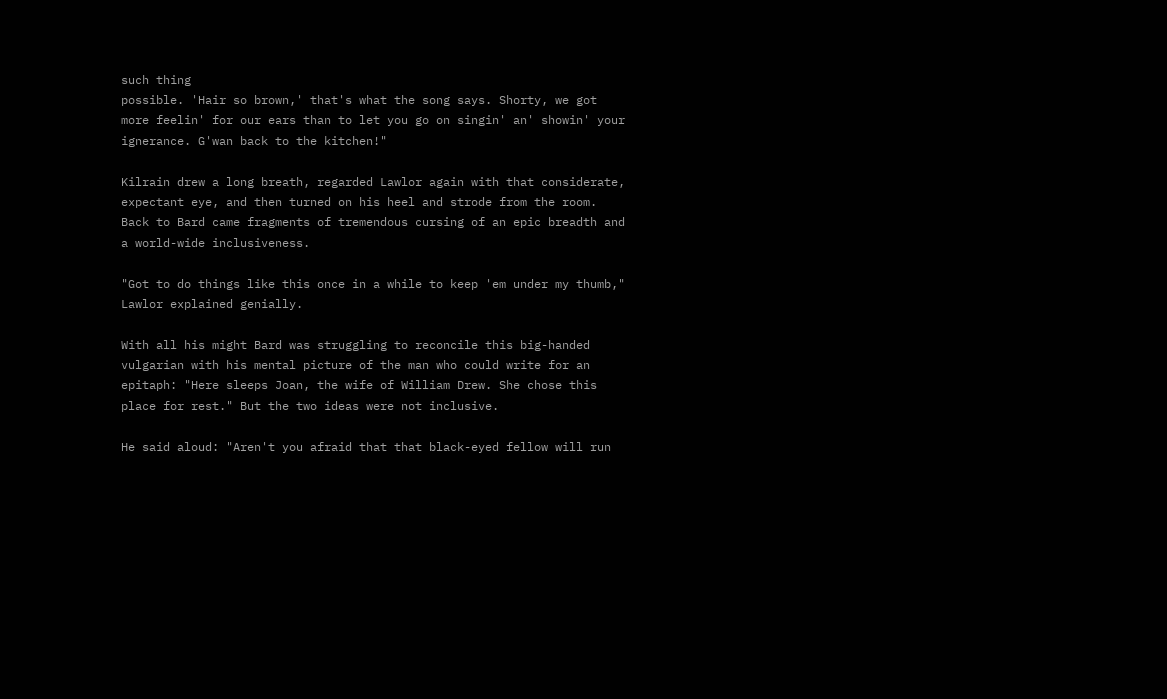such thing
possible. 'Hair so brown,' that's what the song says. Shorty, we got
more feelin' for our ears than to let you go on singin' an' showin' your
ignerance. G'wan back to the kitchen!"

Kilrain drew a long breath, regarded Lawlor again with that considerate,
expectant eye, and then turned on his heel and strode from the room.
Back to Bard came fragments of tremendous cursing of an epic breadth and
a world-wide inclusiveness.

"Got to do things like this once in a while to keep 'em under my thumb,"
Lawlor explained genially.

With all his might Bard was struggling to reconcile this big-handed
vulgarian with his mental picture of the man who could write for an
epitaph: "Here sleeps Joan, the wife of William Drew. She chose this
place for rest." But the two ideas were not inclusive.

He said aloud: "Aren't you afraid that that black-eyed fellow will run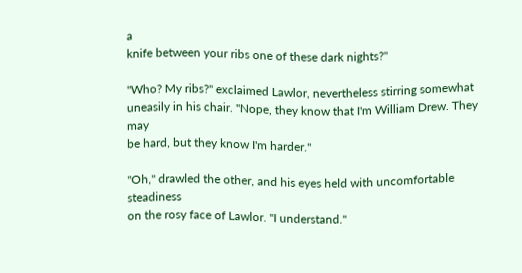a
knife between your ribs one of these dark nights?"

"Who? My ribs?" exclaimed Lawlor, nevertheless stirring somewhat
uneasily in his chair. "Nope, they know that I'm William Drew. They may
be hard, but they know I'm harder."

"Oh," drawled the other, and his eyes held with uncomfortable steadiness
on the rosy face of Lawlor. "I understand."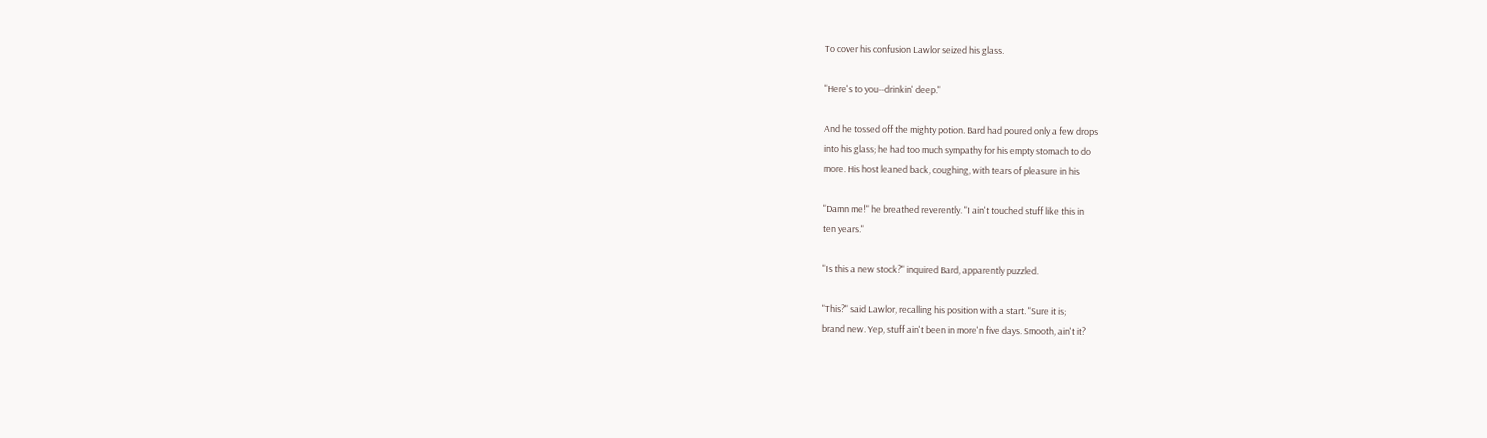To cover his confusion Lawlor seized his glass.

"Here's to you--drinkin' deep."

And he tossed off the mighty potion. Bard had poured only a few drops
into his glass; he had too much sympathy for his empty stomach to do
more. His host leaned back, coughing, with tears of pleasure in his

"Damn me!" he breathed reverently. "I ain't touched stuff like this in
ten years."

"Is this a new stock?" inquired Bard, apparently puzzled.

"This?" said Lawlor, recalling his position with a start. "Sure it is;
brand new. Yep, stuff ain't been in more'n five days. Smooth, ain't it?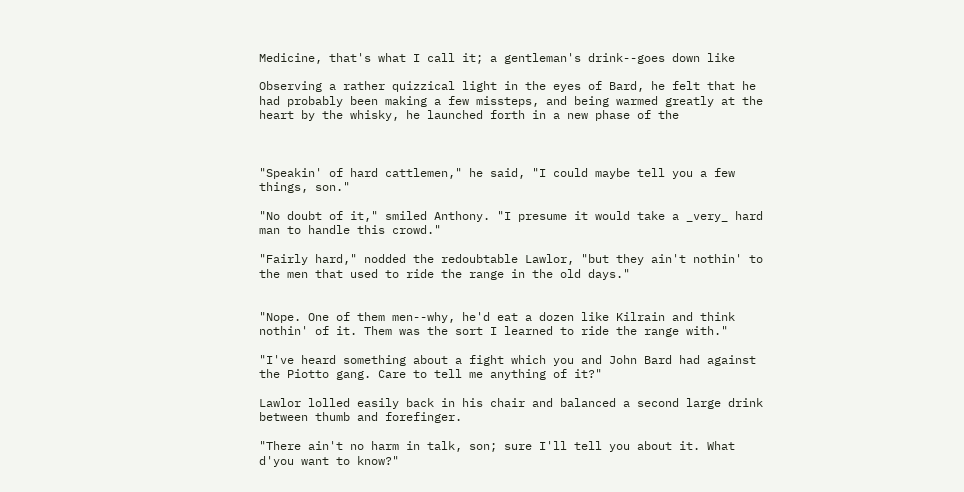Medicine, that's what I call it; a gentleman's drink--goes down like

Observing a rather quizzical light in the eyes of Bard, he felt that he
had probably been making a few missteps, and being warmed greatly at the
heart by the whisky, he launched forth in a new phase of the



"Speakin' of hard cattlemen," he said, "I could maybe tell you a few
things, son."

"No doubt of it," smiled Anthony. "I presume it would take a _very_ hard
man to handle this crowd."

"Fairly hard," nodded the redoubtable Lawlor, "but they ain't nothin' to
the men that used to ride the range in the old days."


"Nope. One of them men--why, he'd eat a dozen like Kilrain and think
nothin' of it. Them was the sort I learned to ride the range with."

"I've heard something about a fight which you and John Bard had against
the Piotto gang. Care to tell me anything of it?"

Lawlor lolled easily back in his chair and balanced a second large drink
between thumb and forefinger.

"There ain't no harm in talk, son; sure I'll tell you about it. What
d'you want to know?"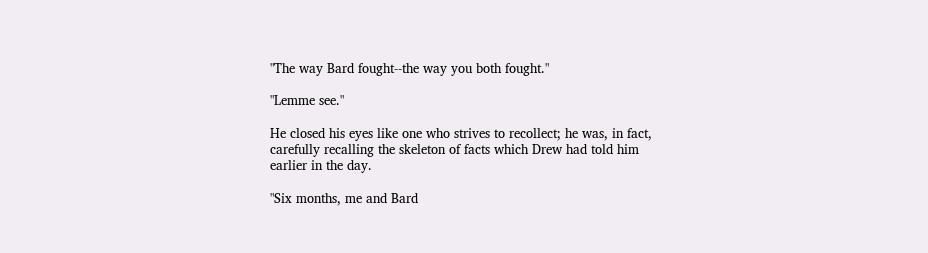"The way Bard fought--the way you both fought."

"Lemme see."

He closed his eyes like one who strives to recollect; he was, in fact,
carefully recalling the skeleton of facts which Drew had told him
earlier in the day.

"Six months, me and Bard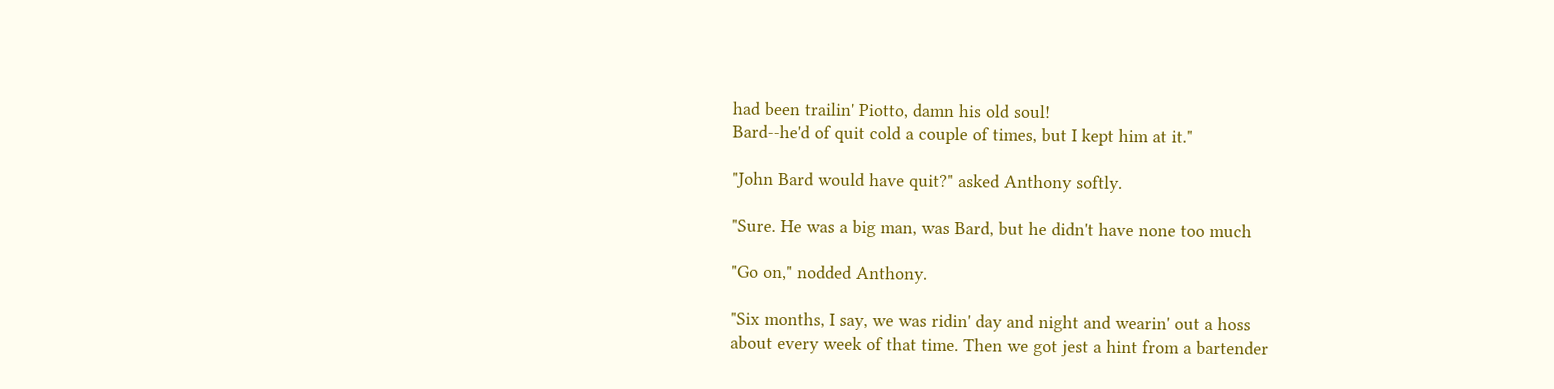had been trailin' Piotto, damn his old soul!
Bard--he'd of quit cold a couple of times, but I kept him at it."

"John Bard would have quit?" asked Anthony softly.

"Sure. He was a big man, was Bard, but he didn't have none too much

"Go on," nodded Anthony.

"Six months, I say, we was ridin' day and night and wearin' out a hoss
about every week of that time. Then we got jest a hint from a bartender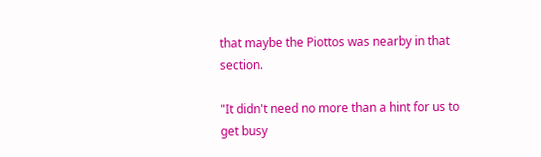that maybe the Piottos was nearby in that section.

"It didn't need no more than a hint for us to get busy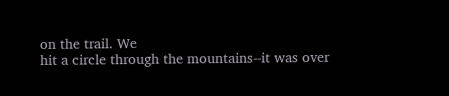on the trail. We
hit a circle through the mountains--it was over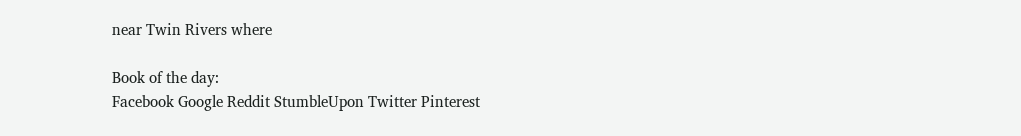near Twin Rivers where

Book of the day:
Facebook Google Reddit StumbleUpon Twitter Pinterest